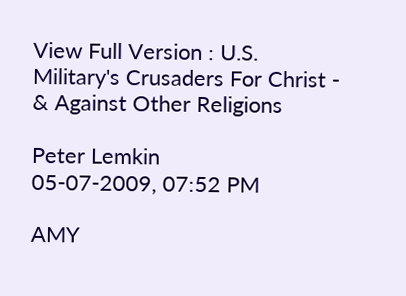View Full Version : U.S. Military's Crusaders For Christ - & Against Other Religions

Peter Lemkin
05-07-2009, 07:52 PM

AMY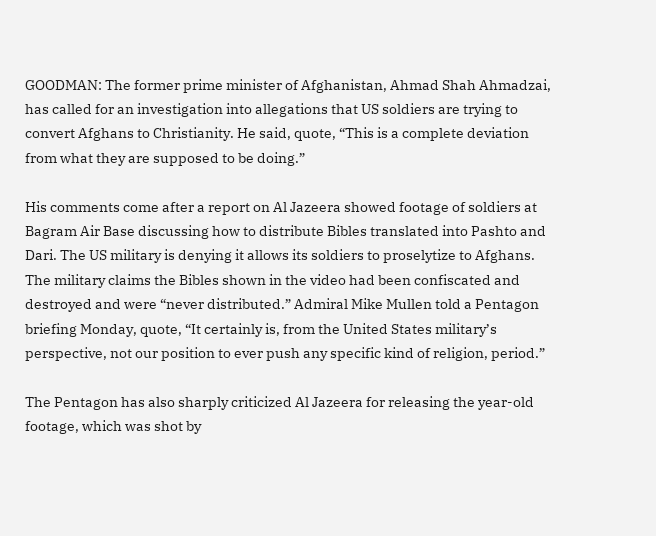GOODMAN: The former prime minister of Afghanistan, Ahmad Shah Ahmadzai, has called for an investigation into allegations that US soldiers are trying to convert Afghans to Christianity. He said, quote, “This is a complete deviation from what they are supposed to be doing.”

His comments come after a report on Al Jazeera showed footage of soldiers at Bagram Air Base discussing how to distribute Bibles translated into Pashto and Dari. The US military is denying it allows its soldiers to proselytize to Afghans. The military claims the Bibles shown in the video had been confiscated and destroyed and were “never distributed.” Admiral Mike Mullen told a Pentagon briefing Monday, quote, “It certainly is, from the United States military’s perspective, not our position to ever push any specific kind of religion, period.”

The Pentagon has also sharply criticized Al Jazeera for releasing the year-old footage, which was shot by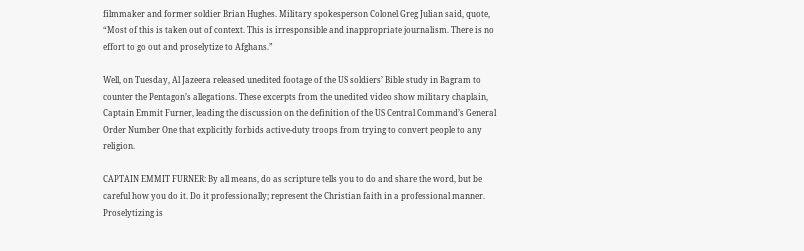filmmaker and former soldier Brian Hughes. Military spokesperson Colonel Greg Julian said, quote, “Most of this is taken out of context. This is irresponsible and inappropriate journalism. There is no effort to go out and proselytize to Afghans.”

Well, on Tuesday, Al Jazeera released unedited footage of the US soldiers’ Bible study in Bagram to counter the Pentagon’s allegations. These excerpts from the unedited video show military chaplain, Captain Emmit Furner, leading the discussion on the definition of the US Central Command’s General Order Number One that explicitly forbids active-duty troops from trying to convert people to any religion.

CAPTAIN EMMIT FURNER: By all means, do as scripture tells you to do and share the word, but be careful how you do it. Do it professionally; represent the Christian faith in a professional manner. Proselytizing is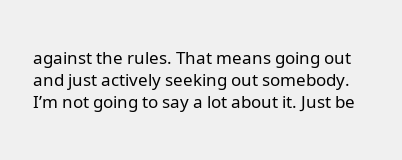against the rules. That means going out and just actively seeking out somebody. I’m not going to say a lot about it. Just be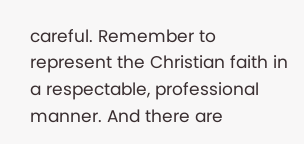careful. Remember to represent the Christian faith in a respectable, professional manner. And there are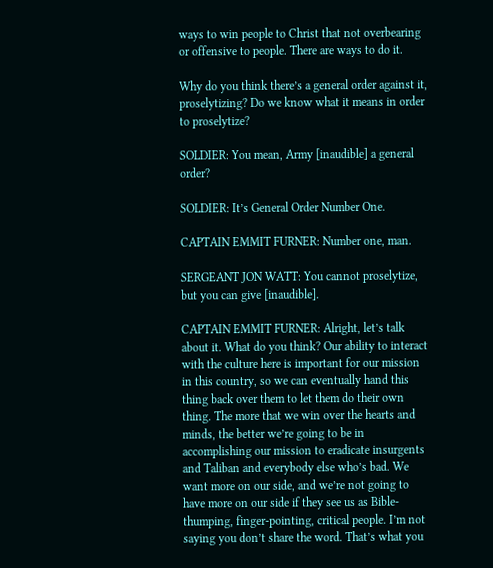ways to win people to Christ that not overbearing or offensive to people. There are ways to do it.

Why do you think there’s a general order against it, proselytizing? Do we know what it means in order to proselytize?

SOLDIER: You mean, Army [inaudible] a general order?

SOLDIER: It’s General Order Number One.

CAPTAIN EMMIT FURNER: Number one, man.

SERGEANT JON WATT: You cannot proselytize, but you can give [inaudible].

CAPTAIN EMMIT FURNER: Alright, let’s talk about it. What do you think? Our ability to interact with the culture here is important for our mission in this country, so we can eventually hand this thing back over them to let them do their own thing. The more that we win over the hearts and minds, the better we’re going to be in accomplishing our mission to eradicate insurgents and Taliban and everybody else who’s bad. We want more on our side, and we’re not going to have more on our side if they see us as Bible-thumping, finger-pointing, critical people. I’m not saying you don’t share the word. That’s what you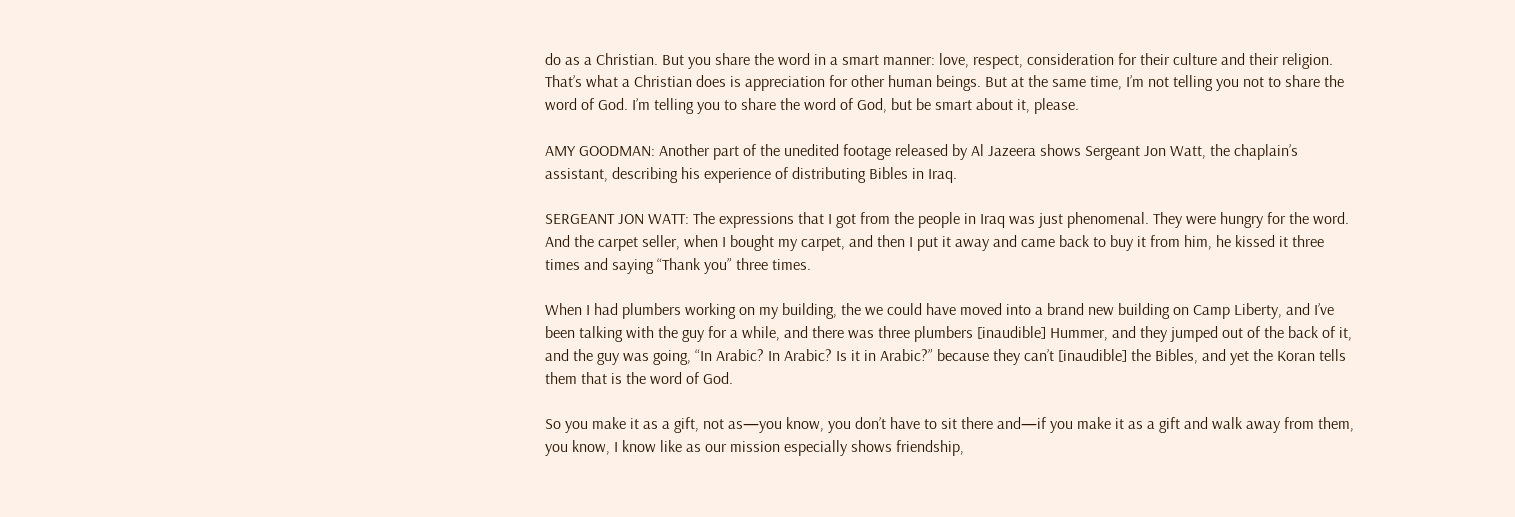do as a Christian. But you share the word in a smart manner: love, respect, consideration for their culture and their religion. That’s what a Christian does is appreciation for other human beings. But at the same time, I’m not telling you not to share the word of God. I’m telling you to share the word of God, but be smart about it, please.

AMY GOODMAN: Another part of the unedited footage released by Al Jazeera shows Sergeant Jon Watt, the chaplain’s assistant, describing his experience of distributing Bibles in Iraq.

SERGEANT JON WATT: The expressions that I got from the people in Iraq was just phenomenal. They were hungry for the word. And the carpet seller, when I bought my carpet, and then I put it away and came back to buy it from him, he kissed it three times and saying “Thank you” three times.

When I had plumbers working on my building, the we could have moved into a brand new building on Camp Liberty, and I’ve been talking with the guy for a while, and there was three plumbers [inaudible] Hummer, and they jumped out of the back of it, and the guy was going, “In Arabic? In Arabic? Is it in Arabic?” because they can’t [inaudible] the Bibles, and yet the Koran tells them that is the word of God.

So you make it as a gift, not as—you know, you don’t have to sit there and—if you make it as a gift and walk away from them, you know, I know like as our mission especially shows friendship,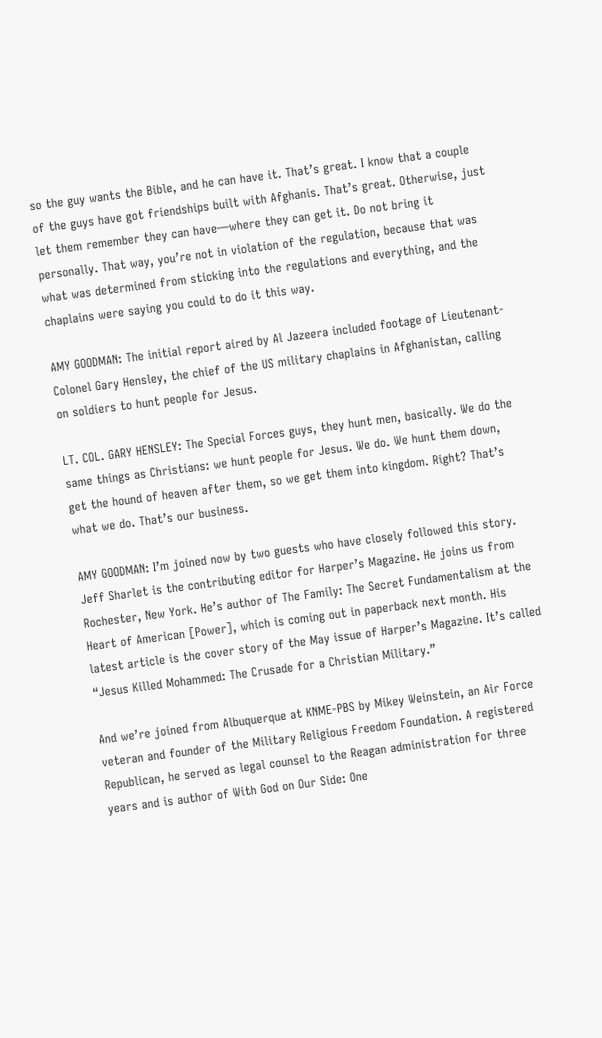so the guy wants the Bible, and he can have it. That’s great. I know that a couple of the guys have got friendships built with Afghanis. That’s great. Otherwise, just let them remember they can have—where they can get it. Do not bring it personally. That way, you’re not in violation of the regulation, because that was what was determined from sticking into the regulations and everything, and the chaplains were saying you could to do it this way.

AMY GOODMAN: The initial report aired by Al Jazeera included footage of Lieutenant-Colonel Gary Hensley, the chief of the US military chaplains in Afghanistan, calling on soldiers to hunt people for Jesus.

LT. COL. GARY HENSLEY: The Special Forces guys, they hunt men, basically. We do the same things as Christians: we hunt people for Jesus. We do. We hunt them down, get the hound of heaven after them, so we get them into kingdom. Right? That’s what we do. That’s our business.

AMY GOODMAN: I’m joined now by two guests who have closely followed this story. Jeff Sharlet is the contributing editor for Harper’s Magazine. He joins us from Rochester, New York. He’s author of The Family: The Secret Fundamentalism at the Heart of American [Power], which is coming out in paperback next month. His latest article is the cover story of the May issue of Harper’s Magazine. It’s called “Jesus Killed Mohammed: The Crusade for a Christian Military.”

And we’re joined from Albuquerque at KNME-PBS by Mikey Weinstein, an Air Force veteran and founder of the Military Religious Freedom Foundation. A registered Republican, he served as legal counsel to the Reagan administration for three years and is author of With God on Our Side: One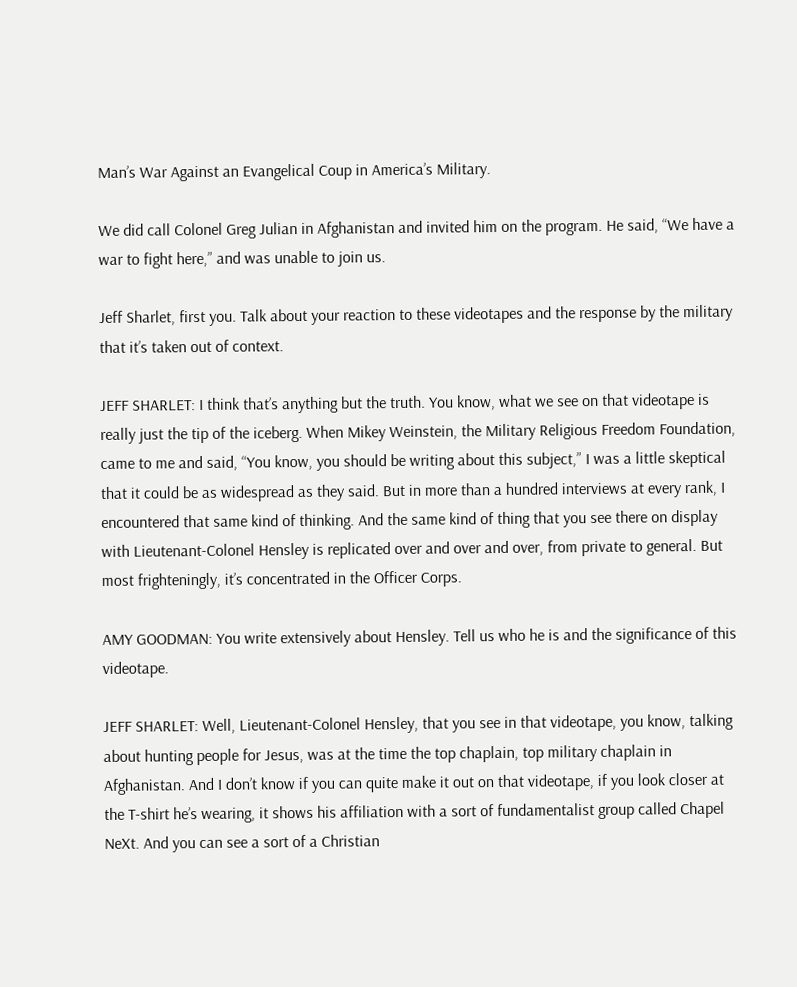Man’s War Against an Evangelical Coup in America’s Military.

We did call Colonel Greg Julian in Afghanistan and invited him on the program. He said, “We have a war to fight here,” and was unable to join us.

Jeff Sharlet, first you. Talk about your reaction to these videotapes and the response by the military that it’s taken out of context.

JEFF SHARLET: I think that’s anything but the truth. You know, what we see on that videotape is really just the tip of the iceberg. When Mikey Weinstein, the Military Religious Freedom Foundation, came to me and said, “You know, you should be writing about this subject,” I was a little skeptical that it could be as widespread as they said. But in more than a hundred interviews at every rank, I encountered that same kind of thinking. And the same kind of thing that you see there on display with Lieutenant-Colonel Hensley is replicated over and over and over, from private to general. But most frighteningly, it’s concentrated in the Officer Corps.

AMY GOODMAN: You write extensively about Hensley. Tell us who he is and the significance of this videotape.

JEFF SHARLET: Well, Lieutenant-Colonel Hensley, that you see in that videotape, you know, talking about hunting people for Jesus, was at the time the top chaplain, top military chaplain in Afghanistan. And I don’t know if you can quite make it out on that videotape, if you look closer at the T-shirt he’s wearing, it shows his affiliation with a sort of fundamentalist group called Chapel NeXt. And you can see a sort of a Christian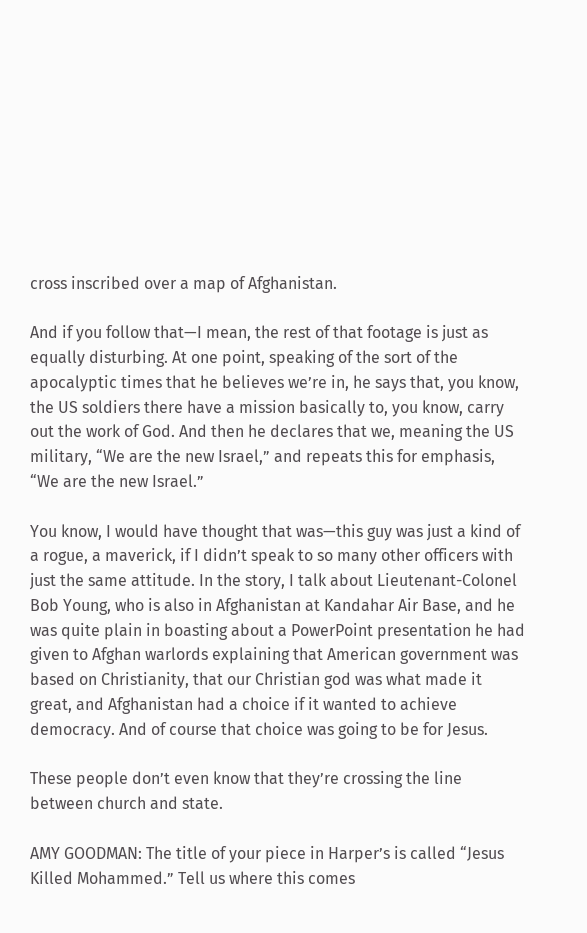cross inscribed over a map of Afghanistan.

And if you follow that—I mean, the rest of that footage is just as equally disturbing. At one point, speaking of the sort of the apocalyptic times that he believes we’re in, he says that, you know, the US soldiers there have a mission basically to, you know, carry out the work of God. And then he declares that we, meaning the US military, “We are the new Israel,” and repeats this for emphasis, “We are the new Israel.”

You know, I would have thought that was—this guy was just a kind of a rogue, a maverick, if I didn’t speak to so many other officers with just the same attitude. In the story, I talk about Lieutenant-Colonel Bob Young, who is also in Afghanistan at Kandahar Air Base, and he was quite plain in boasting about a PowerPoint presentation he had given to Afghan warlords explaining that American government was based on Christianity, that our Christian god was what made it great, and Afghanistan had a choice if it wanted to achieve democracy. And of course that choice was going to be for Jesus.

These people don’t even know that they’re crossing the line between church and state.

AMY GOODMAN: The title of your piece in Harper’s is called “Jesus Killed Mohammed.” Tell us where this comes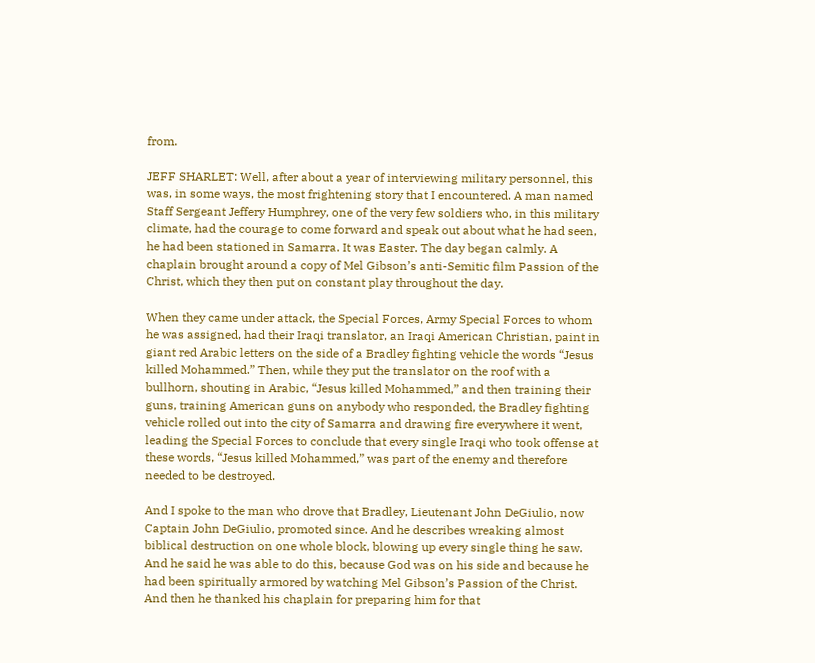from.

JEFF SHARLET: Well, after about a year of interviewing military personnel, this was, in some ways, the most frightening story that I encountered. A man named Staff Sergeant Jeffery Humphrey, one of the very few soldiers who, in this military climate, had the courage to come forward and speak out about what he had seen, he had been stationed in Samarra. It was Easter. The day began calmly. A chaplain brought around a copy of Mel Gibson’s anti-Semitic film Passion of the Christ, which they then put on constant play throughout the day.

When they came under attack, the Special Forces, Army Special Forces to whom he was assigned, had their Iraqi translator, an Iraqi American Christian, paint in giant red Arabic letters on the side of a Bradley fighting vehicle the words “Jesus killed Mohammed.” Then, while they put the translator on the roof with a bullhorn, shouting in Arabic, “Jesus killed Mohammed,” and then training their guns, training American guns on anybody who responded, the Bradley fighting vehicle rolled out into the city of Samarra and drawing fire everywhere it went, leading the Special Forces to conclude that every single Iraqi who took offense at these words, “Jesus killed Mohammed,” was part of the enemy and therefore needed to be destroyed.

And I spoke to the man who drove that Bradley, Lieutenant John DeGiulio, now Captain John DeGiulio, promoted since. And he describes wreaking almost biblical destruction on one whole block, blowing up every single thing he saw. And he said he was able to do this, because God was on his side and because he had been spiritually armored by watching Mel Gibson’s Passion of the Christ. And then he thanked his chaplain for preparing him for that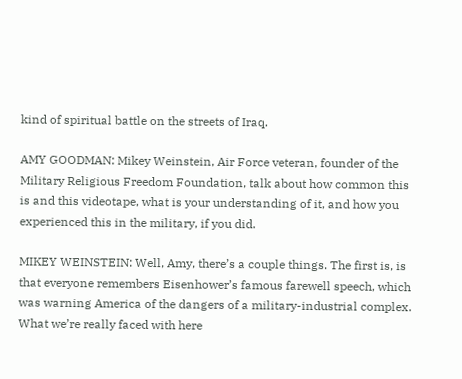kind of spiritual battle on the streets of Iraq.

AMY GOODMAN: Mikey Weinstein, Air Force veteran, founder of the Military Religious Freedom Foundation, talk about how common this is and this videotape, what is your understanding of it, and how you experienced this in the military, if you did.

MIKEY WEINSTEIN: Well, Amy, there’s a couple things. The first is, is that everyone remembers Eisenhower’s famous farewell speech, which was warning America of the dangers of a military-industrial complex. What we’re really faced with here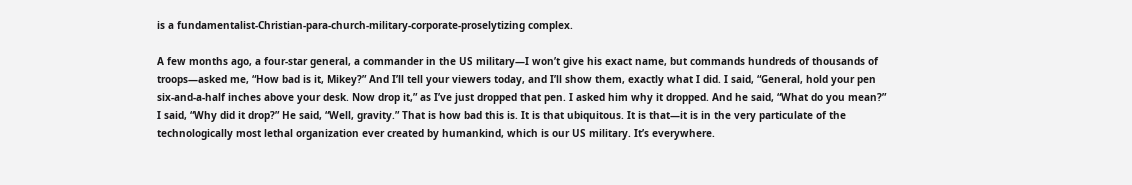is a fundamentalist-Christian-para-church-military-corporate-proselytizing complex.

A few months ago, a four-star general, a commander in the US military—I won’t give his exact name, but commands hundreds of thousands of troops—asked me, “How bad is it, Mikey?” And I’ll tell your viewers today, and I’ll show them, exactly what I did. I said, “General, hold your pen six-and-a-half inches above your desk. Now drop it,” as I’ve just dropped that pen. I asked him why it dropped. And he said, “What do you mean?” I said, “Why did it drop?” He said, “Well, gravity.” That is how bad this is. It is that ubiquitous. It is that—it is in the very particulate of the technologically most lethal organization ever created by humankind, which is our US military. It’s everywhere.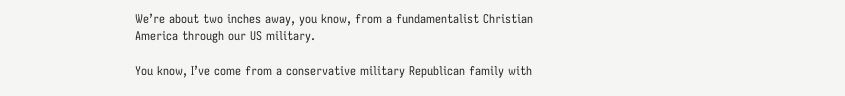We’re about two inches away, you know, from a fundamentalist Christian America through our US military.

You know, I’ve come from a conservative military Republican family with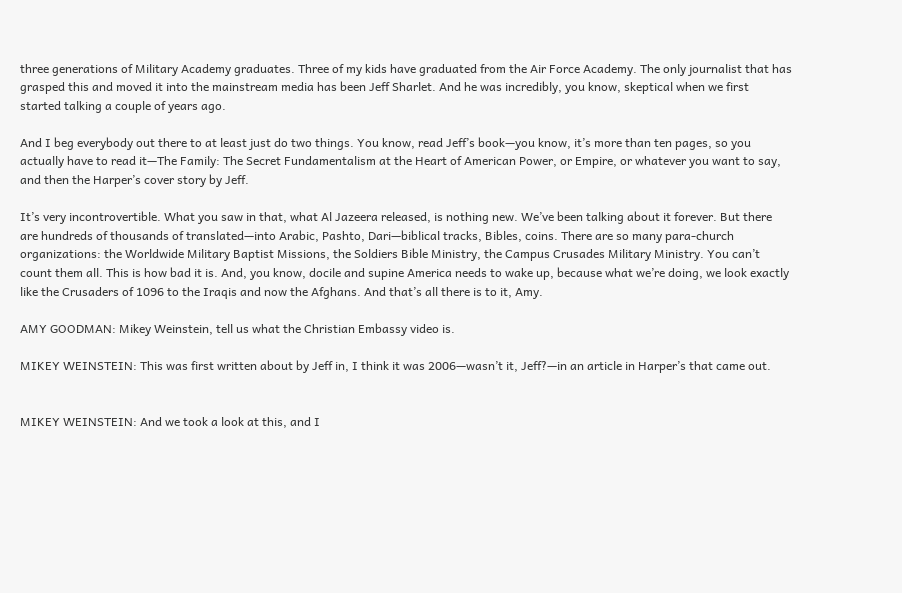three generations of Military Academy graduates. Three of my kids have graduated from the Air Force Academy. The only journalist that has grasped this and moved it into the mainstream media has been Jeff Sharlet. And he was incredibly, you know, skeptical when we first started talking a couple of years ago.

And I beg everybody out there to at least just do two things. You know, read Jeff’s book—you know, it’s more than ten pages, so you actually have to read it—The Family: The Secret Fundamentalism at the Heart of American Power, or Empire, or whatever you want to say, and then the Harper’s cover story by Jeff.

It’s very incontrovertible. What you saw in that, what Al Jazeera released, is nothing new. We’ve been talking about it forever. But there are hundreds of thousands of translated—into Arabic, Pashto, Dari—biblical tracks, Bibles, coins. There are so many para-church organizations: the Worldwide Military Baptist Missions, the Soldiers Bible Ministry, the Campus Crusades Military Ministry. You can’t count them all. This is how bad it is. And, you know, docile and supine America needs to wake up, because what we’re doing, we look exactly like the Crusaders of 1096 to the Iraqis and now the Afghans. And that’s all there is to it, Amy.

AMY GOODMAN: Mikey Weinstein, tell us what the Christian Embassy video is.

MIKEY WEINSTEIN: This was first written about by Jeff in, I think it was 2006—wasn’t it, Jeff?—in an article in Harper’s that came out.


MIKEY WEINSTEIN: And we took a look at this, and I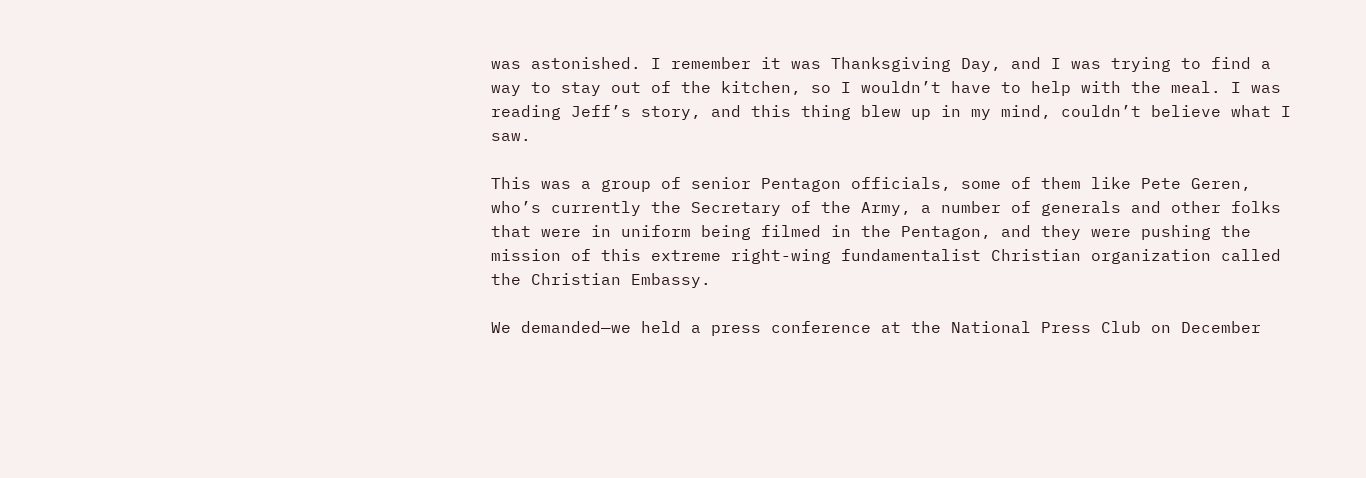was astonished. I remember it was Thanksgiving Day, and I was trying to find a way to stay out of the kitchen, so I wouldn’t have to help with the meal. I was reading Jeff’s story, and this thing blew up in my mind, couldn’t believe what I saw.

This was a group of senior Pentagon officials, some of them like Pete Geren, who’s currently the Secretary of the Army, a number of generals and other folks that were in uniform being filmed in the Pentagon, and they were pushing the mission of this extreme right-wing fundamentalist Christian organization called the Christian Embassy.

We demanded—we held a press conference at the National Press Club on December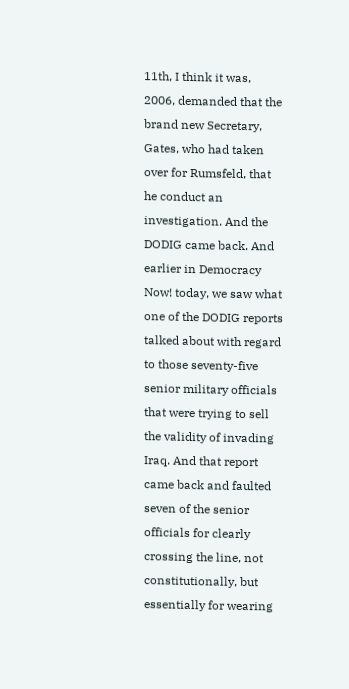11th, I think it was, 2006, demanded that the brand new Secretary, Gates, who had taken over for Rumsfeld, that he conduct an investigation. And the DODIG came back. And earlier in Democracy Now! today, we saw what one of the DODIG reports talked about with regard to those seventy-five senior military officials that were trying to sell the validity of invading Iraq. And that report came back and faulted seven of the senior officials for clearly crossing the line, not constitutionally, but essentially for wearing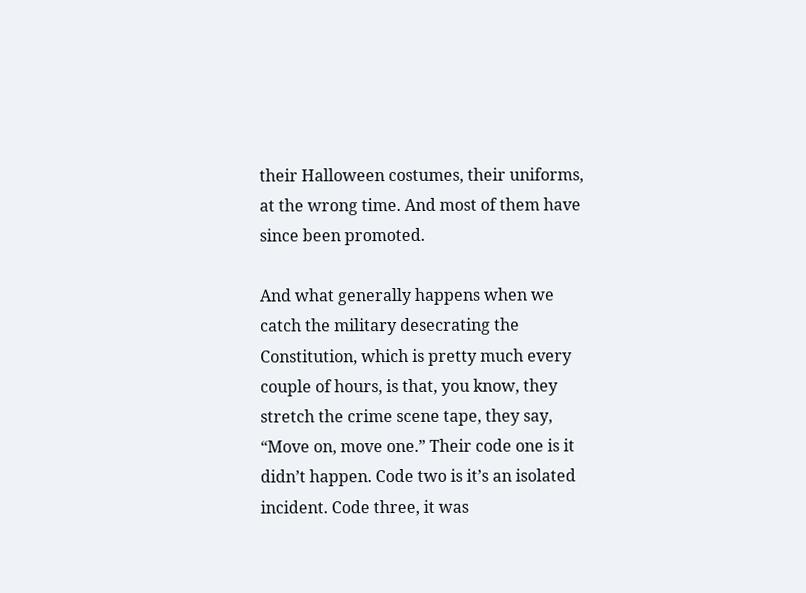their Halloween costumes, their uniforms, at the wrong time. And most of them have since been promoted.

And what generally happens when we catch the military desecrating the Constitution, which is pretty much every couple of hours, is that, you know, they stretch the crime scene tape, they say, “Move on, move one.” Their code one is it didn’t happen. Code two is it’s an isolated incident. Code three, it was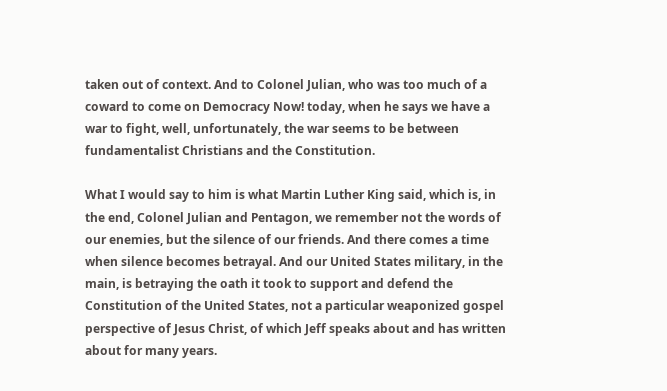taken out of context. And to Colonel Julian, who was too much of a coward to come on Democracy Now! today, when he says we have a war to fight, well, unfortunately, the war seems to be between fundamentalist Christians and the Constitution.

What I would say to him is what Martin Luther King said, which is, in the end, Colonel Julian and Pentagon, we remember not the words of our enemies, but the silence of our friends. And there comes a time when silence becomes betrayal. And our United States military, in the main, is betraying the oath it took to support and defend the Constitution of the United States, not a particular weaponized gospel perspective of Jesus Christ, of which Jeff speaks about and has written about for many years.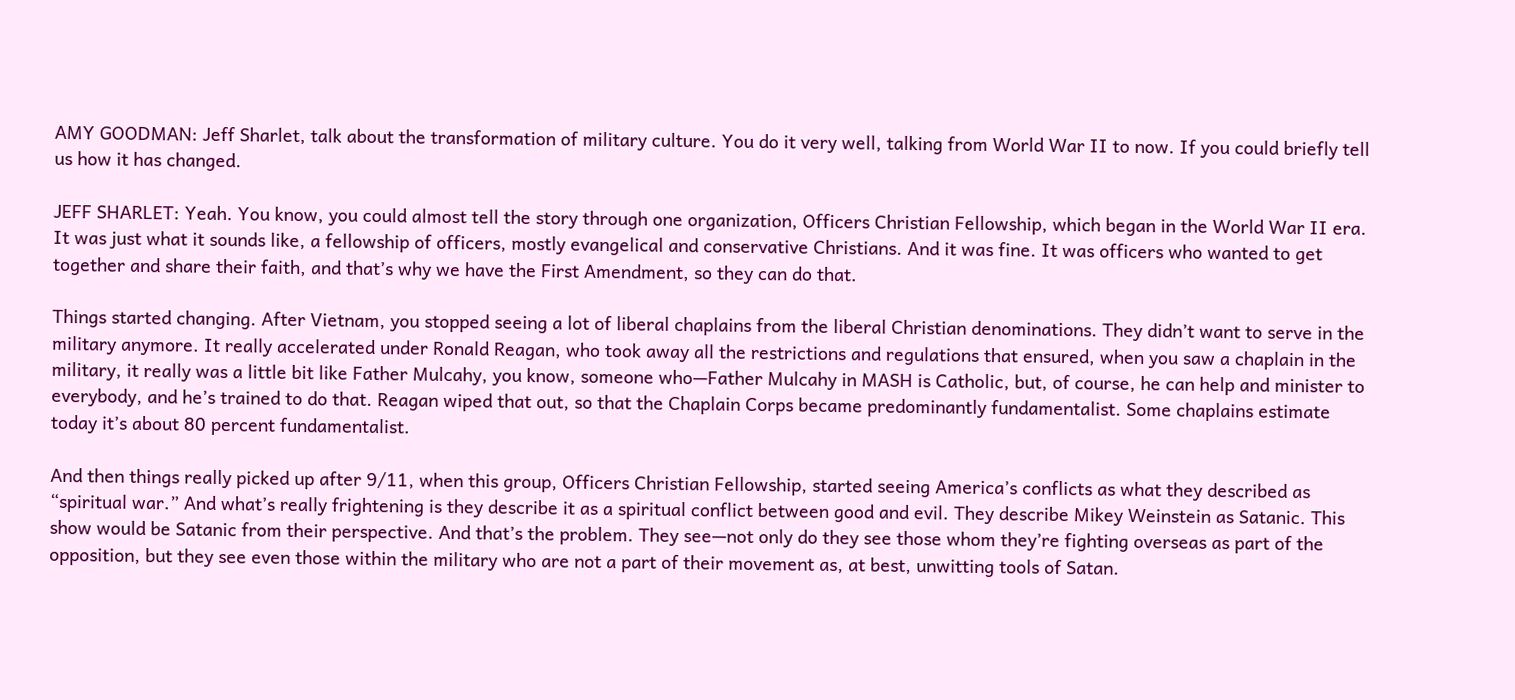AMY GOODMAN: Jeff Sharlet, talk about the transformation of military culture. You do it very well, talking from World War II to now. If you could briefly tell us how it has changed.

JEFF SHARLET: Yeah. You know, you could almost tell the story through one organization, Officers Christian Fellowship, which began in the World War II era. It was just what it sounds like, a fellowship of officers, mostly evangelical and conservative Christians. And it was fine. It was officers who wanted to get together and share their faith, and that’s why we have the First Amendment, so they can do that.

Things started changing. After Vietnam, you stopped seeing a lot of liberal chaplains from the liberal Christian denominations. They didn’t want to serve in the military anymore. It really accelerated under Ronald Reagan, who took away all the restrictions and regulations that ensured, when you saw a chaplain in the military, it really was a little bit like Father Mulcahy, you know, someone who—Father Mulcahy in MASH is Catholic, but, of course, he can help and minister to everybody, and he’s trained to do that. Reagan wiped that out, so that the Chaplain Corps became predominantly fundamentalist. Some chaplains estimate today it’s about 80 percent fundamentalist.

And then things really picked up after 9/11, when this group, Officers Christian Fellowship, started seeing America’s conflicts as what they described as “spiritual war.” And what’s really frightening is they describe it as a spiritual conflict between good and evil. They describe Mikey Weinstein as Satanic. This show would be Satanic from their perspective. And that’s the problem. They see—not only do they see those whom they’re fighting overseas as part of the opposition, but they see even those within the military who are not a part of their movement as, at best, unwitting tools of Satan.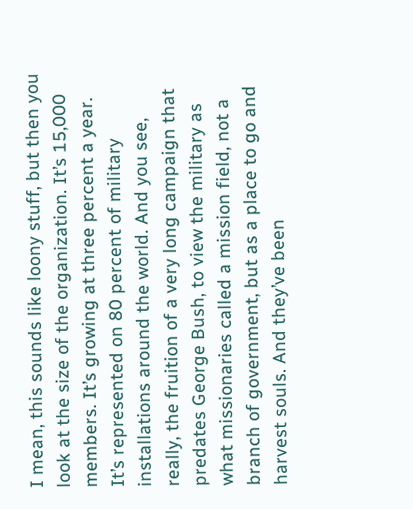I mean, this sounds like loony stuff, but then you look at the size of the organization. It’s 15,000 members. It’s growing at three percent a year. It’s represented on 80 percent of military installations around the world. And you see, really, the fruition of a very long campaign that predates George Bush, to view the military as what missionaries called a mission field, not a branch of government, but as a place to go and harvest souls. And they’ve been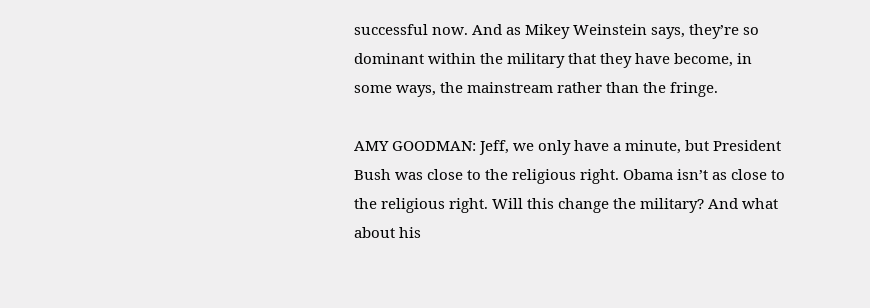successful now. And as Mikey Weinstein says, they’re so dominant within the military that they have become, in some ways, the mainstream rather than the fringe.

AMY GOODMAN: Jeff, we only have a minute, but President Bush was close to the religious right. Obama isn’t as close to the religious right. Will this change the military? And what about his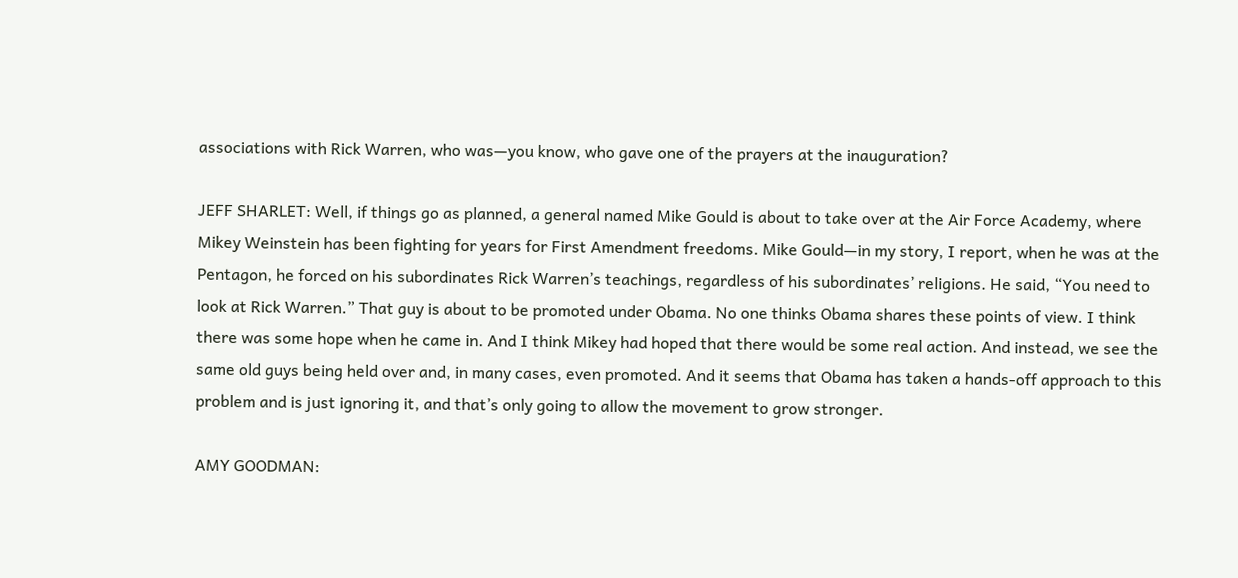associations with Rick Warren, who was—you know, who gave one of the prayers at the inauguration?

JEFF SHARLET: Well, if things go as planned, a general named Mike Gould is about to take over at the Air Force Academy, where Mikey Weinstein has been fighting for years for First Amendment freedoms. Mike Gould—in my story, I report, when he was at the Pentagon, he forced on his subordinates Rick Warren’s teachings, regardless of his subordinates’ religions. He said, “You need to look at Rick Warren.” That guy is about to be promoted under Obama. No one thinks Obama shares these points of view. I think there was some hope when he came in. And I think Mikey had hoped that there would be some real action. And instead, we see the same old guys being held over and, in many cases, even promoted. And it seems that Obama has taken a hands-off approach to this problem and is just ignoring it, and that’s only going to allow the movement to grow stronger.

AMY GOODMAN: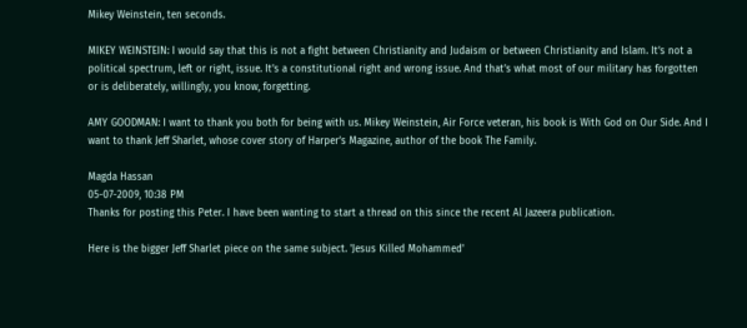Mikey Weinstein, ten seconds.

MIKEY WEINSTEIN: I would say that this is not a fight between Christianity and Judaism or between Christianity and Islam. It’s not a political spectrum, left or right, issue. It’s a constitutional right and wrong issue. And that’s what most of our military has forgotten or is deliberately, willingly, you know, forgetting.

AMY GOODMAN: I want to thank you both for being with us. Mikey Weinstein, Air Force veteran, his book is With God on Our Side. And I want to thank Jeff Sharlet, whose cover story of Harper’s Magazine, author of the book The Family.

Magda Hassan
05-07-2009, 10:38 PM
Thanks for posting this Peter. I have been wanting to start a thread on this since the recent Al Jazeera publication.

Here is the bigger Jeff Sharlet piece on the same subject. 'Jesus Killed Mohammed'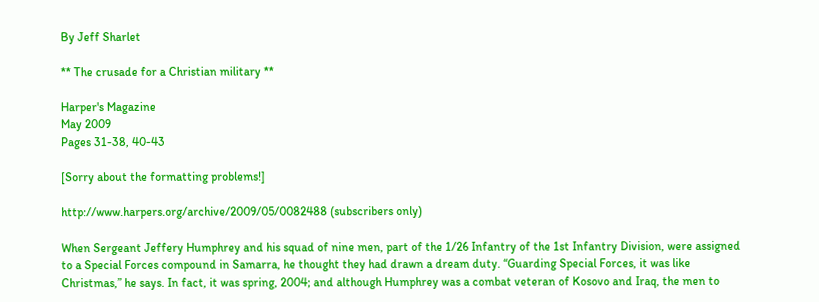By Jeff Sharlet

** The crusade for a Christian military **

Harper's Magazine
May 2009
Pages 31-38, 40-43

[Sorry about the formatting problems!]

http://www.harpers.org/archive/2009/05/0082488 (subscribers only)

When Sergeant Jeffery Humphrey and his squad of nine men, part of the 1/26 Infantry of the 1st Infantry Division, were assigned to a Special Forces compound in Samarra, he thought they had drawn a dream duty. “Guarding Special Forces, it was like Christmas,” he says. In fact, it was spring, 2004; and although Humphrey was a combat veteran of Kosovo and Iraq, the men to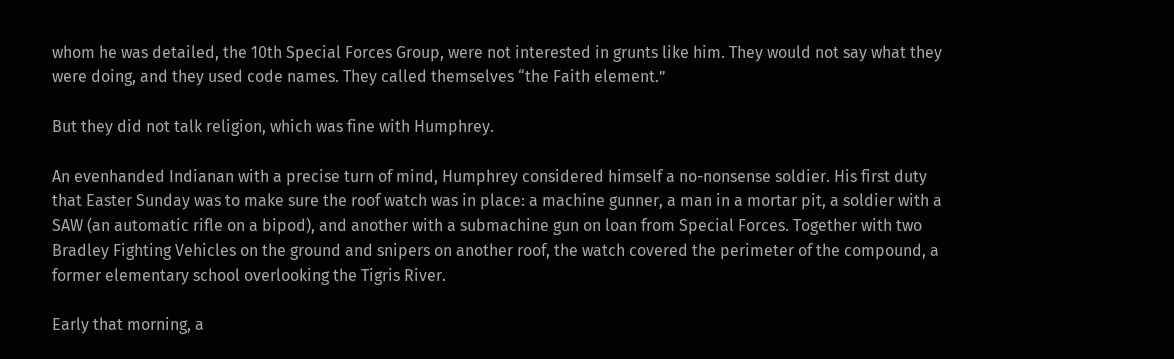whom he was detailed, the 10th Special Forces Group, were not interested in grunts like him. They would not say what they were doing, and they used code names. They called themselves “the Faith element.”

But they did not talk religion, which was fine with Humphrey.

An evenhanded Indianan with a precise turn of mind, Humphrey considered himself a no-nonsense soldier. His first duty that Easter Sunday was to make sure the roof watch was in place: a machine gunner, a man in a mortar pit, a soldier with a SAW (an automatic rifle on a bipod), and another with a submachine gun on loan from Special Forces. Together with two Bradley Fighting Vehicles on the ground and snipers on another roof, the watch covered the perimeter of the compound, a former elementary school overlooking the Tigris River.

Early that morning, a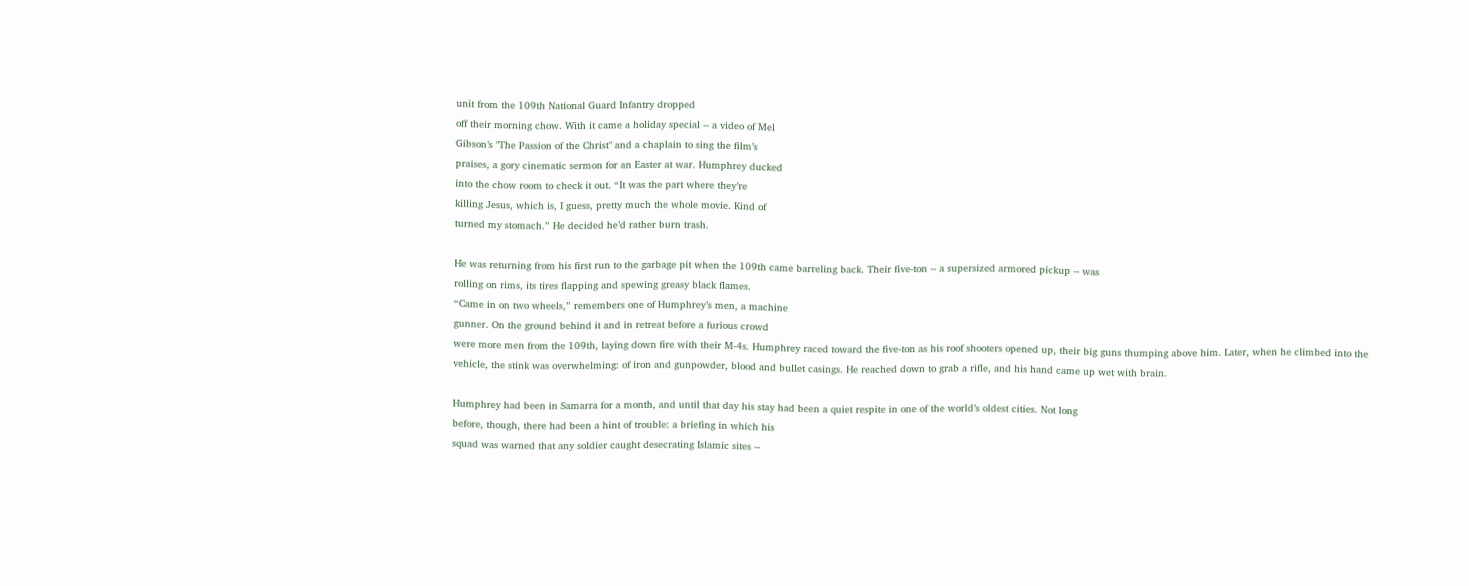unit from the 109th National Guard Infantry dropped
off their morning chow. With it came a holiday special -- a video of Mel
Gibson’s "The Passion of the Christ" and a chaplain to sing the film’s
praises, a gory cinematic sermon for an Easter at war. Humphrey ducked
into the chow room to check it out. “It was the part where they’re
killing Jesus, which is, I guess, pretty much the whole movie. Kind of
turned my stomach.” He decided he’d rather burn trash.

He was returning from his first run to the garbage pit when the 109th came barreling back. Their five-ton -- a supersized armored pickup -- was
rolling on rims, its tires flapping and spewing greasy black flames.
“Came in on two wheels,” remembers one of Humphrey’s men, a machine
gunner. On the ground behind it and in retreat before a furious crowd
were more men from the 109th, laying down fire with their M-4s. Humphrey raced toward the five-ton as his roof shooters opened up, their big guns thumping above him. Later, when he climbed into the vehicle, the stink was overwhelming: of iron and gunpowder, blood and bullet casings. He reached down to grab a rifle, and his hand came up wet with brain.

Humphrey had been in Samarra for a month, and until that day his stay had been a quiet respite in one of the world’s oldest cities. Not long
before, though, there had been a hint of trouble: a briefing in which his
squad was warned that any soldier caught desecrating Islamic sites --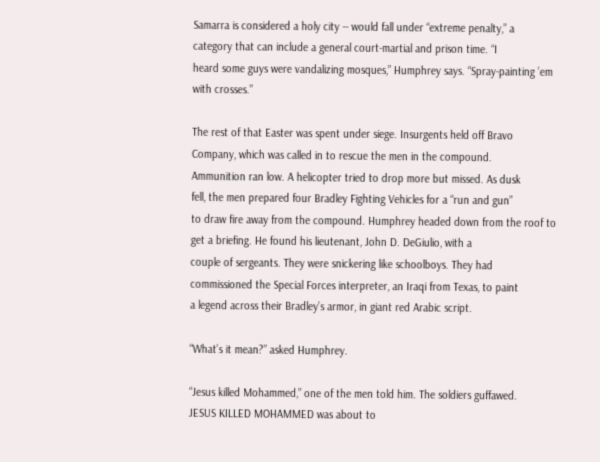Samarra is considered a holy city -- would fall under “extreme penalty,” a
category that can include a general court-martial and prison time. “I
heard some guys were vandalizing mosques,” Humphrey says. “Spray-painting ’em with crosses.”

The rest of that Easter was spent under siege. Insurgents held off Bravo
Company, which was called in to rescue the men in the compound.
Ammunition ran low. A helicopter tried to drop more but missed. As dusk
fell, the men prepared four Bradley Fighting Vehicles for a “run and gun”
to draw fire away from the compound. Humphrey headed down from the roof to get a briefing. He found his lieutenant, John D. DeGiulio, with a
couple of sergeants. They were snickering like schoolboys. They had
commissioned the Special Forces interpreter, an Iraqi from Texas, to paint
a legend across their Bradley’s armor, in giant red Arabic script.

“What’s it mean?” asked Humphrey.

“Jesus killed Mohammed,” one of the men told him. The soldiers guffawed.
JESUS KILLED MOHAMMED was about to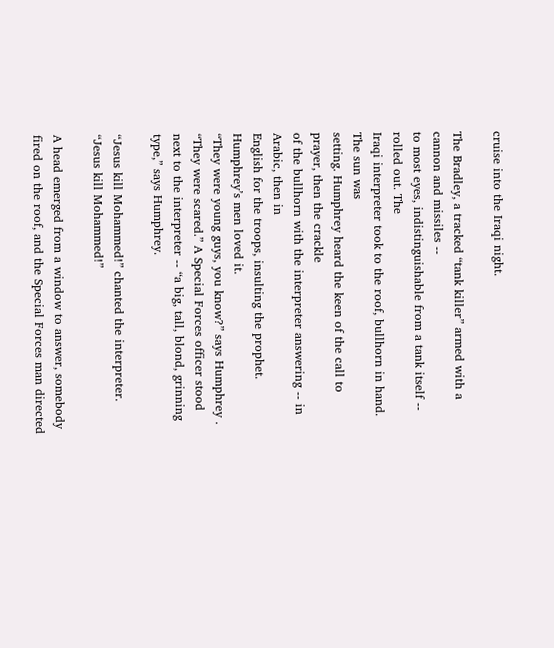cruise into the Iraqi night.

The Bradley, a tracked “tank killer” armed with a cannon and missiles --
to most eyes, indistinguishable from a tank itself -- rolled out. The
Iraqi interpreter took to the roof, bullhorn in hand. The sun was
setting. Humphrey heard the keen of the call to prayer, then the crackle
of the bullhorn with the interpreter answering -- in Arabic, then in
English for the troops, insulting the prophet. Humphrey’s men loved it.
“They were young guys, you know?” says Humphrey . “They were scared.” A Special Forces officer stood next to the interpreter -- “a big, tall, blond, grinning type,” says Humphrey.

“Jesus kill Mohammed!” chanted the interpreter. “Jesus kill Mohammed!”

A head emerged from a window to answer, somebody fired on the roof, and the Special Forces man directed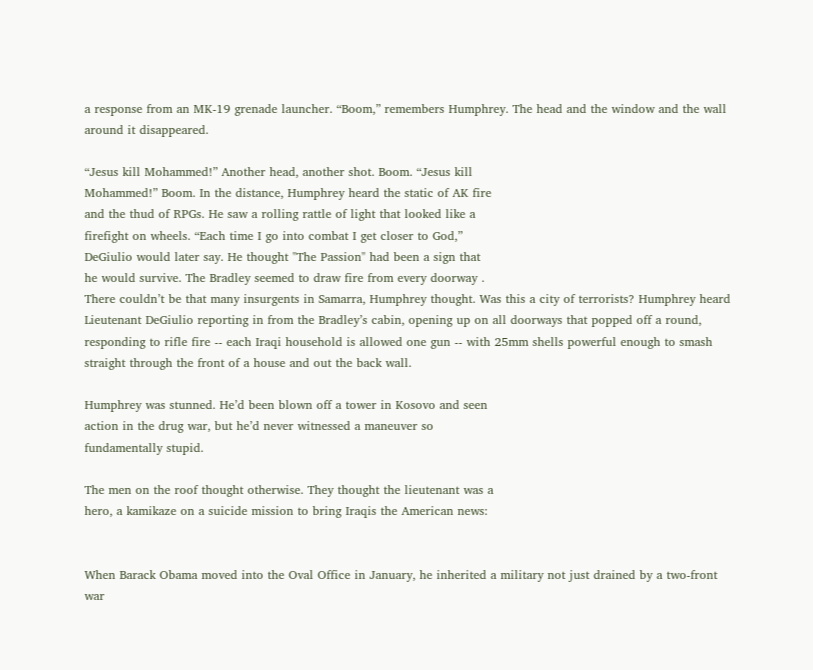a response from an MK-19 grenade launcher. “Boom,” remembers Humphrey. The head and the window and the wall around it disappeared.

“Jesus kill Mohammed!” Another head, another shot. Boom. “Jesus kill
Mohammed!” Boom. In the distance, Humphrey heard the static of AK fire
and the thud of RPGs. He saw a rolling rattle of light that looked like a
firefight on wheels. “Each time I go into combat I get closer to God,”
DeGiulio would later say. He thought "The Passion" had been a sign that
he would survive. The Bradley seemed to draw fire from every doorway .
There couldn’t be that many insurgents in Samarra, Humphrey thought. Was this a city of terrorists? Humphrey heard Lieutenant DeGiulio reporting in from the Bradley’s cabin, opening up on all doorways that popped off a round, responding to rifle fire -- each Iraqi household is allowed one gun -- with 25mm shells powerful enough to smash straight through the front of a house and out the back wall.

Humphrey was stunned. He’d been blown off a tower in Kosovo and seen
action in the drug war, but he’d never witnessed a maneuver so
fundamentally stupid.

The men on the roof thought otherwise. They thought the lieutenant was a
hero, a kamikaze on a suicide mission to bring Iraqis the American news:


When Barack Obama moved into the Oval Office in January, he inherited a military not just drained by a two-front war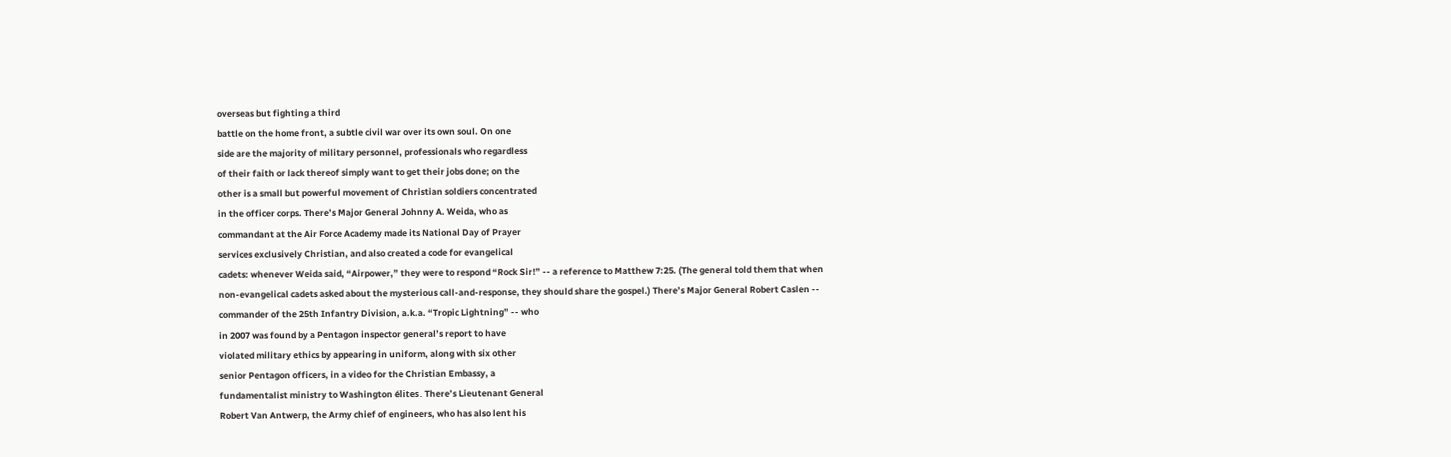overseas but fighting a third
battle on the home front, a subtle civil war over its own soul. On one
side are the majority of military personnel, professionals who regardless
of their faith or lack thereof simply want to get their jobs done; on the
other is a small but powerful movement of Christian soldiers concentrated
in the officer corps. There’s Major General Johnny A. Weida, who as
commandant at the Air Force Academy made its National Day of Prayer
services exclusively Christian, and also created a code for evangelical
cadets: whenever Weida said, “Airpower,” they were to respond “Rock Sir!” -- a reference to Matthew 7:25. (The general told them that when
non-evangelical cadets asked about the mysterious call-and-response, they should share the gospel.) There’s Major General Robert Caslen --
commander of the 25th Infantry Division, a.k.a. “Tropic Lightning” -- who
in 2007 was found by a Pentagon inspector general’s report to have
violated military ethics by appearing in uniform, along with six other
senior Pentagon officers, in a video for the Christian Embassy, a
fundamentalist ministry to Washington élites. There’s Lieutenant General
Robert Van Antwerp, the Army chief of engineers, who has also lent his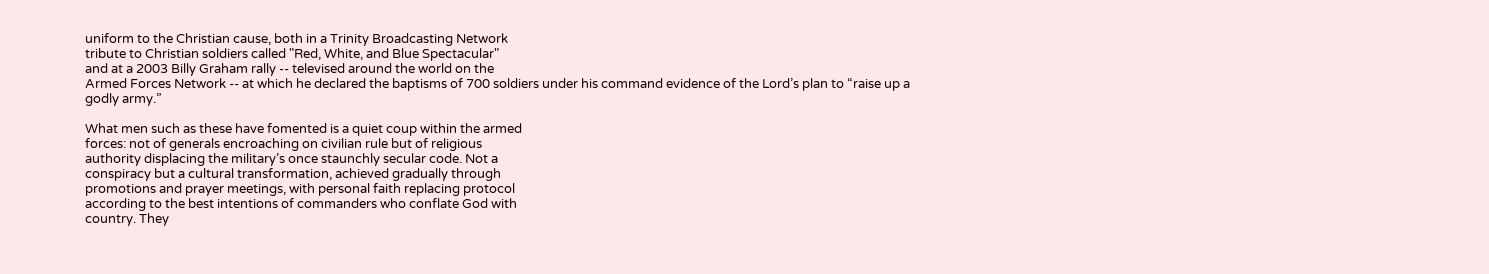uniform to the Christian cause, both in a Trinity Broadcasting Network
tribute to Christian soldiers called "Red, White, and Blue Spectacular"
and at a 2003 Billy Graham rally -- televised around the world on the
Armed Forces Network -- at which he declared the baptisms of 700 soldiers under his command evidence of the Lord’s plan to “raise up a godly army.”

What men such as these have fomented is a quiet coup within the armed
forces: not of generals encroaching on civilian rule but of religious
authority displacing the military’s once staunchly secular code. Not a
conspiracy but a cultural transformation, achieved gradually through
promotions and prayer meetings, with personal faith replacing protocol
according to the best intentions of commanders who conflate God with
country. They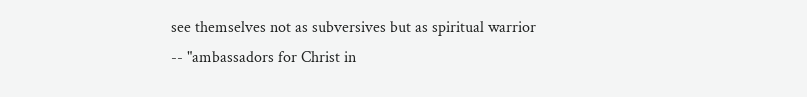see themselves not as subversives but as spiritual warrior
-- "ambassadors for Christ in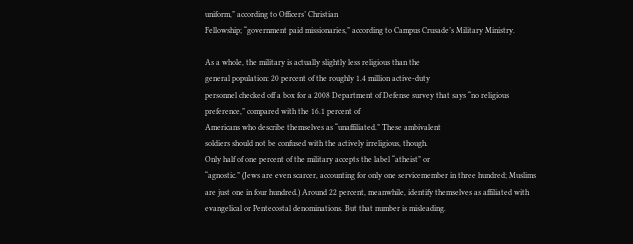uniform,” according to Officers’ Christian
Fellowship; “government paid missionaries,” according to Campus Crusade’s Military Ministry.

As a whole, the military is actually slightly less religious than the
general population: 20 percent of the roughly 1.4 million active-duty
personnel checked off a box for a 2008 Department of Defense survey that says “no religious preference,” compared with the 16.1 percent of
Americans who describe themselves as “unaffiliated.” These ambivalent
soldiers should not be confused with the actively irreligious, though.
Only half of one percent of the military accepts the label “atheist” or
“agnostic.” (Jews are even scarcer, accounting for only one servicemember in three hundred; Muslims are just one in four hundred.) Around 22 percent, meanwhile, identify themselves as affiliated with evangelical or Pentecostal denominations. But that number is misleading.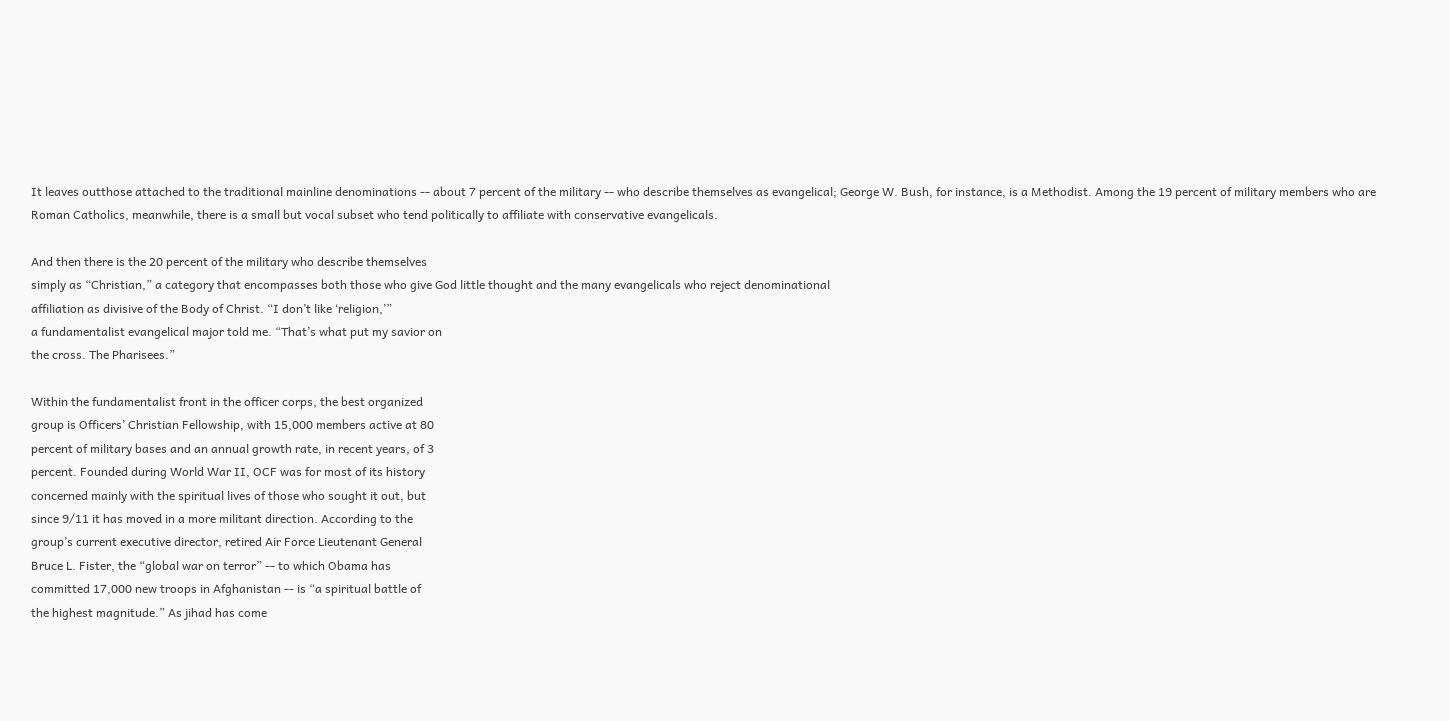It leaves outthose attached to the traditional mainline denominations -- about 7 percent of the military -- who describe themselves as evangelical; George W. Bush, for instance, is a Methodist. Among the 19 percent of military members who are Roman Catholics, meanwhile, there is a small but vocal subset who tend politically to affiliate with conservative evangelicals.

And then there is the 20 percent of the military who describe themselves
simply as “Christian,” a category that encompasses both those who give God little thought and the many evangelicals who reject denominational
affiliation as divisive of the Body of Christ. “I don’t like ‘religion,’”
a fundamentalist evangelical major told me. “That’s what put my savior on
the cross. The Pharisees.”

Within the fundamentalist front in the officer corps, the best organized
group is Officers’ Christian Fellowship, with 15,000 members active at 80
percent of military bases and an annual growth rate, in recent years, of 3
percent. Founded during World War II, OCF was for most of its history
concerned mainly with the spiritual lives of those who sought it out, but
since 9/11 it has moved in a more militant direction. According to the
group’s current executive director, retired Air Force Lieutenant General
Bruce L. Fister, the “global war on terror” -- to which Obama has
committed 17,000 new troops in Afghanistan -- is “a spiritual battle of
the highest magnitude.” As jihad has come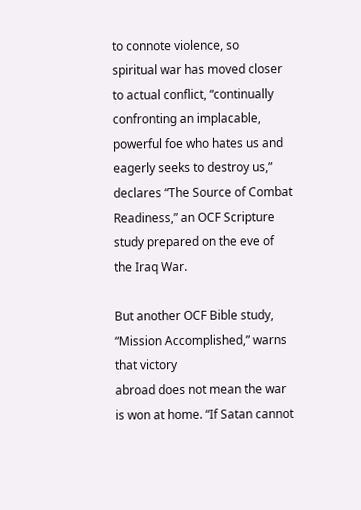to connote violence, so
spiritual war has moved closer to actual conflict, “continually
confronting an implacable, powerful foe who hates us and eagerly seeks to destroy us,” declares “The Source of Combat Readiness,” an OCF Scripture study prepared on the eve of the Iraq War.

But another OCF Bible study, “Mission Accomplished,” warns that victory
abroad does not mean the war is won at home. “If Satan cannot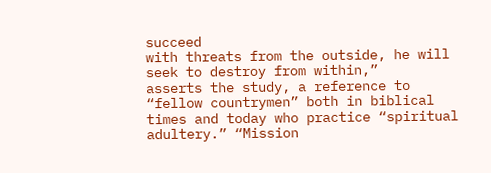succeed
with threats from the outside, he will seek to destroy from within,”
asserts the study, a reference to “fellow countrymen” both in biblical
times and today who practice “spiritual adultery.” “Mission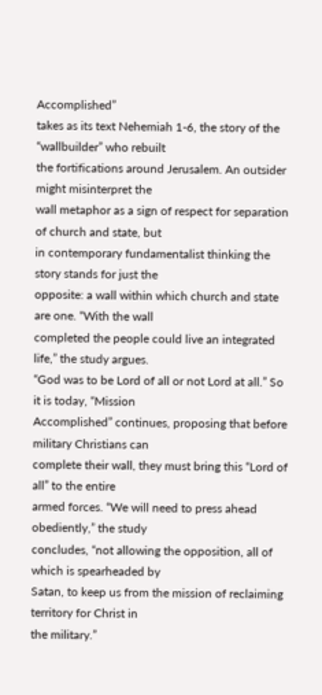Accomplished”
takes as its text Nehemiah 1-6, the story of the “wallbuilder” who rebuilt
the fortifications around Jerusalem. An outsider might misinterpret the
wall metaphor as a sign of respect for separation of church and state, but
in contemporary fundamentalist thinking the story stands for just the
opposite: a wall within which church and state are one. “With the wall
completed the people could live an integrated life,” the study argues.
“God was to be Lord of all or not Lord at all.” So it is today, “Mission
Accomplished” continues, proposing that before military Christians can
complete their wall, they must bring this “Lord of all” to the entire
armed forces. “We will need to press ahead obediently,” the study
concludes, “not allowing the opposition, all of which is spearheaded by
Satan, to keep us from the mission of reclaiming territory for Christ in
the military.”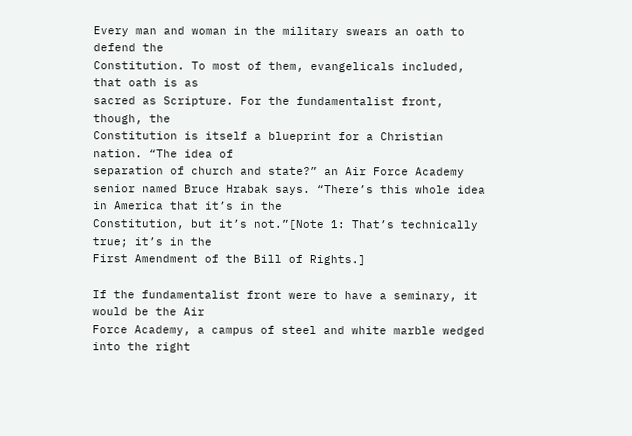Every man and woman in the military swears an oath to defend the
Constitution. To most of them, evangelicals included, that oath is as
sacred as Scripture. For the fundamentalist front, though, the
Constitution is itself a blueprint for a Christian nation. “The idea of
separation of church and state?” an Air Force Academy senior named Bruce Hrabak says. “There’s this whole idea in America that it’s in the
Constitution, but it’s not.”[Note 1: That’s technically true; it’s in the
First Amendment of the Bill of Rights.]

If the fundamentalist front were to have a seminary, it would be the Air
Force Academy, a campus of steel and white marble wedged into the right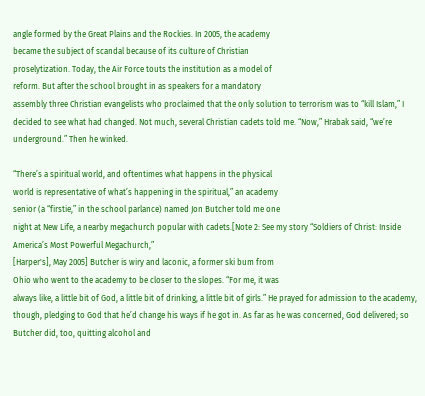angle formed by the Great Plains and the Rockies. In 2005, the academy
became the subject of scandal because of its culture of Christian
proselytization. Today, the Air Force touts the institution as a model of
reform. But after the school brought in as speakers for a mandatory
assembly three Christian evangelists who proclaimed that the only solution to terrorism was to “kill Islam,” I decided to see what had changed. Not much, several Christian cadets told me. “Now,” Hrabak said, “we’re underground.” Then he winked.

“There’s a spiritual world, and oftentimes what happens in the physical
world is representative of what’s happening in the spiritual,” an academy
senior (a “firstie,” in the school parlance) named Jon Butcher told me one
night at New Life, a nearby megachurch popular with cadets.[Note 2: See my story “Soldiers of Christ: Inside America’s Most Powerful Megachurch,”
[Harper's], May 2005] Butcher is wiry and laconic, a former ski bum from
Ohio who went to the academy to be closer to the slopes. “For me, it was
always like, a little bit of God, a little bit of drinking, a little bit of girls.” He prayed for admission to the academy, though, pledging to God that he’d change his ways if he got in. As far as he was concerned, God delivered; so Butcher did, too, quitting alcohol and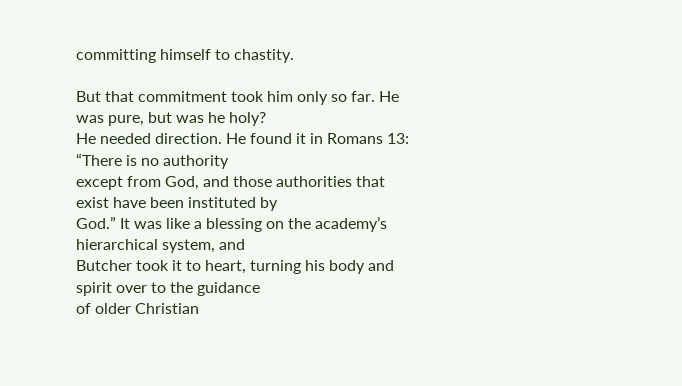committing himself to chastity.

But that commitment took him only so far. He was pure, but was he holy?
He needed direction. He found it in Romans 13: “There is no authority
except from God, and those authorities that exist have been instituted by
God.” It was like a blessing on the academy’s hierarchical system, and
Butcher took it to heart, turning his body and spirit over to the guidance
of older Christian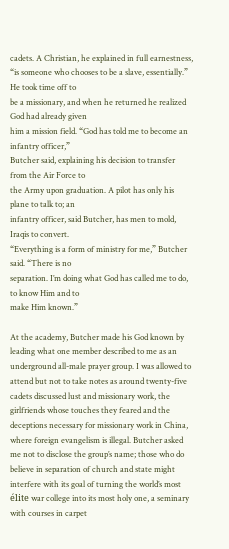cadets. A Christian, he explained in full earnestness,
“is someone who chooses to be a slave, essentially.” He took time off to
be a missionary, and when he returned he realized God had already given
him a mission field. “God has told me to become an infantry officer,”
Butcher said, explaining his decision to transfer from the Air Force to
the Army upon graduation. A pilot has only his plane to talk to; an
infantry officer, said Butcher, has men to mold, Iraqis to convert.
“Everything is a form of ministry for me,” Butcher said. “There is no
separation. I’m doing what God has called me to do, to know Him and to
make Him known.”

At the academy, Butcher made his God known by leading what one member described to me as an underground all-male prayer group. I was allowed to attend but not to take notes as around twenty-five cadets discussed lust and missionary work, the girlfriends whose touches they feared and the deceptions necessary for missionary work in China, where foreign evangelism is illegal. Butcher asked me not to disclose the group’s name; those who do believe in separation of church and state might interfere with its goal of turning the world’s most élite war college into its most holy one, a seminary with courses in carpet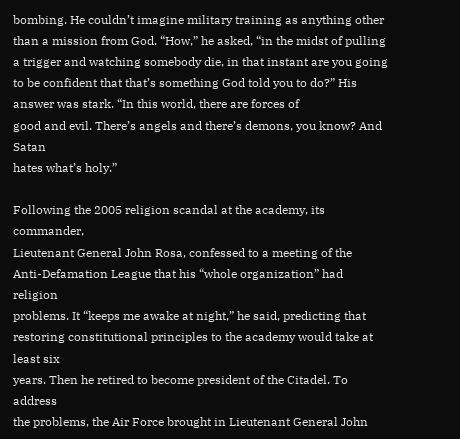bombing. He couldn’t imagine military training as anything other than a mission from God. “How,” he asked, “in the midst of pulling a trigger and watching somebody die, in that instant are you going to be confident that that’s something God told you to do?” His answer was stark. “In this world, there are forces of
good and evil. There’s angels and there’s demons, you know? And Satan
hates what’s holy.”

Following the 2005 religion scandal at the academy, its commander,
Lieutenant General John Rosa, confessed to a meeting of the
Anti-Defamation League that his “whole organization” had religion
problems. It “keeps me awake at night,” he said, predicting that
restoring constitutional principles to the academy would take at least six
years. Then he retired to become president of the Citadel. To address
the problems, the Air Force brought in Lieutenant General John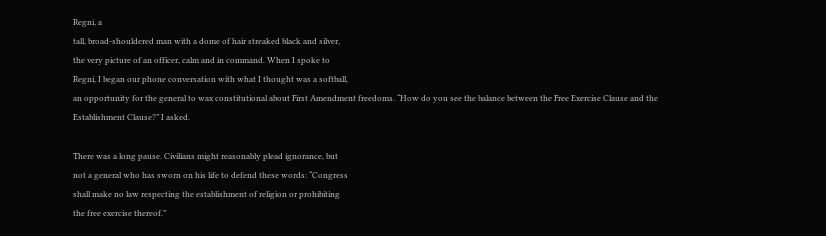Regni, a
tall, broad-shouldered man with a dome of hair streaked black and silver,
the very picture of an officer, calm and in command. When I spoke to
Regni, I began our phone conversation with what I thought was a softball,
an opportunity for the general to wax constitutional about First Amendment freedoms. “How do you see the balance between the Free Exercise Clause and the Establishment Clause?” I asked.

There was a long pause. Civilians might reasonably plead ignorance, but
not a general who has sworn on his life to defend these words: “Congress
shall make no law respecting the establishment of religion or prohibiting
the free exercise thereof.”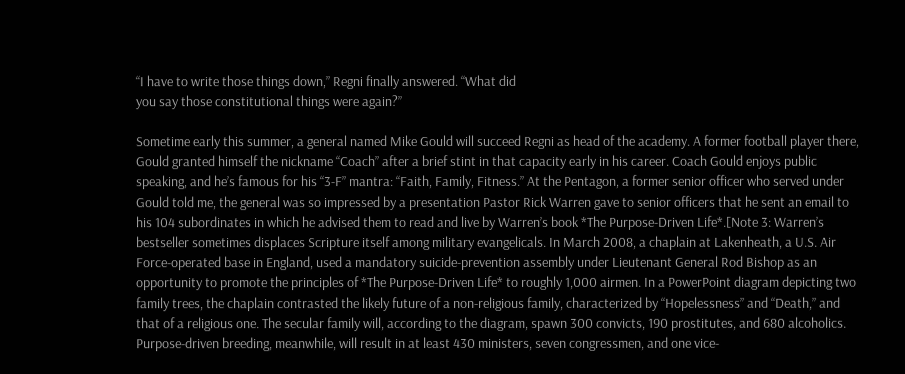“I have to write those things down,” Regni finally answered. “What did
you say those constitutional things were again?”

Sometime early this summer, a general named Mike Gould will succeed Regni as head of the academy. A former football player there, Gould granted himself the nickname “Coach” after a brief stint in that capacity early in his career. Coach Gould enjoys public speaking, and he’s famous for his “3-F” mantra: “Faith, Family, Fitness.” At the Pentagon, a former senior officer who served under Gould told me, the general was so impressed by a presentation Pastor Rick Warren gave to senior officers that he sent an email to his 104 subordinates in which he advised them to read and live by Warren’s book *The Purpose-Driven Life*.[Note 3: Warren’s bestseller sometimes displaces Scripture itself among military evangelicals. In March 2008, a chaplain at Lakenheath, a U.S. Air Force-operated base in England, used a mandatory suicide-prevention assembly under Lieutenant General Rod Bishop as an opportunity to promote the principles of *The Purpose-Driven Life* to roughly 1,000 airmen. In a PowerPoint diagram depicting two family trees, the chaplain contrasted the likely future of a non-religious family, characterized by “Hopelessness” and “Death,” and that of a religious one. The secular family will, according to the diagram, spawn 300 convicts, 190 prostitutes, and 680 alcoholics. Purpose-driven breeding, meanwhile, will result in at least 430 ministers, seven congressmen, and one vice-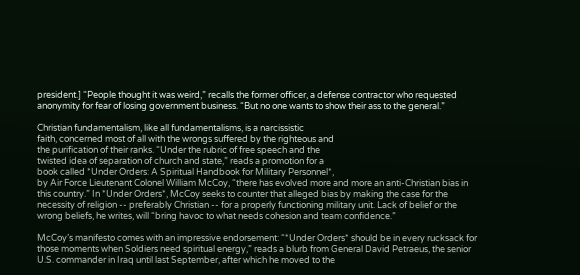president.] “People thought it was weird,” recalls the former officer, a defense contractor who requested anonymity for fear of losing government business. “But no one wants to show their ass to the general.”

Christian fundamentalism, like all fundamentalisms, is a narcissistic
faith, concerned most of all with the wrongs suffered by the righteous and
the purification of their ranks. “Under the rubric of free speech and the
twisted idea of separation of church and state,” reads a promotion for a
book called *Under Orders: A Spiritual Handbook for Military Personnel*,
by Air Force Lieutenant Colonel William McCoy, “there has evolved more and more an anti-Christian bias in this country.” In *Under Orders*, McCoy seeks to counter that alleged bias by making the case for the necessity of religion -- preferably Christian -- for a properly functioning military unit. Lack of belief or the wrong beliefs, he writes, will “bring havoc to what needs cohesion and team confidence.”

McCoy’s manifesto comes with an impressive endorsement: “*Under Orders* should be in every rucksack for those moments when Soldiers need spiritual energy,” reads a blurb from General David Petraeus, the senior U.S. commander in Iraq until last September, after which he moved to the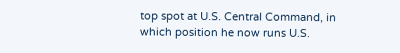top spot at U.S. Central Command, in which position he now runs U.S.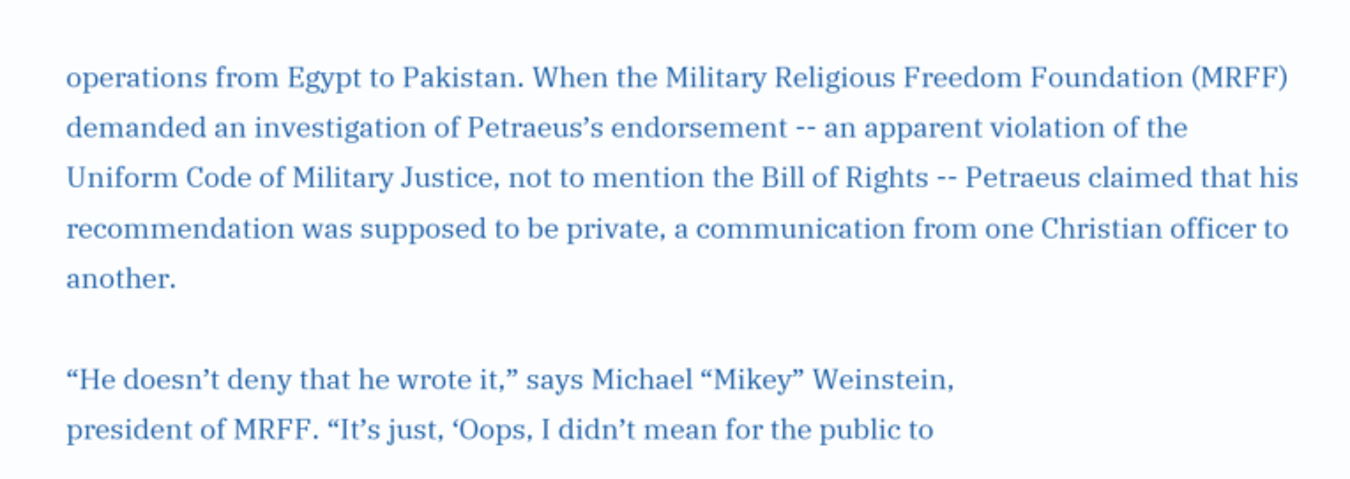operations from Egypt to Pakistan. When the Military Religious Freedom Foundation (MRFF) demanded an investigation of Petraeus’s endorsement -- an apparent violation of the Uniform Code of Military Justice, not to mention the Bill of Rights -- Petraeus claimed that his recommendation was supposed to be private, a communication from one Christian officer to another.

“He doesn’t deny that he wrote it,” says Michael “Mikey” Weinstein,
president of MRFF. “It’s just, ‘Oops, I didn’t mean for the public to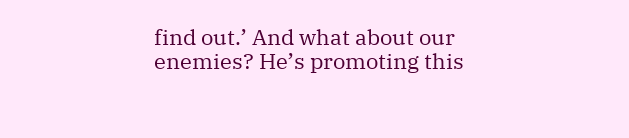find out.’ And what about our enemies? He’s promoting this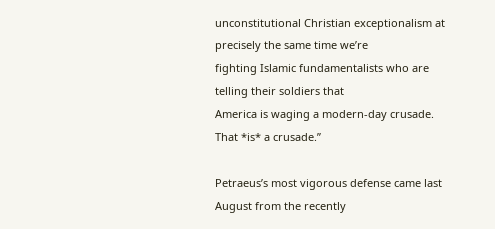unconstitutional Christian exceptionalism at precisely the same time we’re
fighting Islamic fundamentalists who are telling their soldiers that
America is waging a modern-day crusade. That *is* a crusade.”

Petraeus’s most vigorous defense came last August from the recently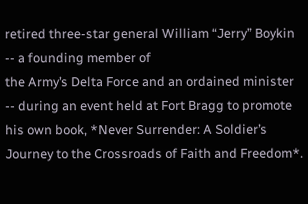retired three-star general William “Jerry” Boykin -- a founding member of
the Army’s Delta Force and an ordained minister -- during an event held at Fort Bragg to promote his own book, *Never Surrender: A Soldier’s Journey to the Crossroads of Faith and Freedom*.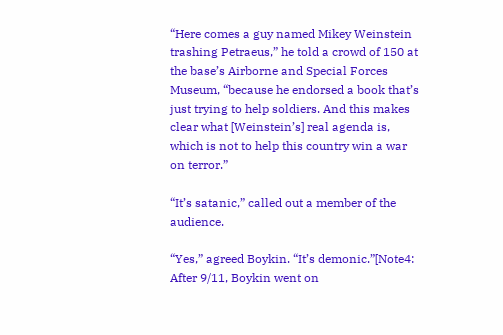“Here comes a guy named Mikey Weinstein trashing Petraeus,” he told a crowd of 150 at the base’s Airborne and Special Forces Museum, “because he endorsed a book that’s just trying to help soldiers. And this makes clear what [Weinstein’s] real agenda is, which is not to help this country win a war on terror.”

“It’s satanic,” called out a member of the audience.

“Yes,” agreed Boykin. “It’s demonic.”[Note4: After 9/11, Boykin went on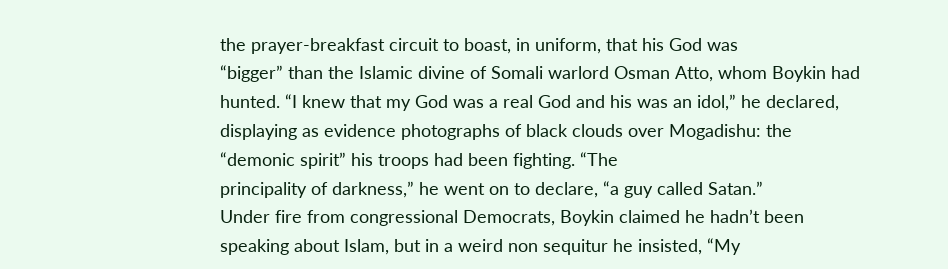the prayer-breakfast circuit to boast, in uniform, that his God was
“bigger” than the Islamic divine of Somali warlord Osman Atto, whom Boykin had hunted. “I knew that my God was a real God and his was an idol,” he declared, displaying as evidence photographs of black clouds over Mogadishu: the “demonic spirit” his troops had been fighting. “The
principality of darkness,” he went on to declare, “a guy called Satan.”
Under fire from congressional Democrats, Boykin claimed he hadn’t been
speaking about Islam, but in a weird non sequitur he insisted, “My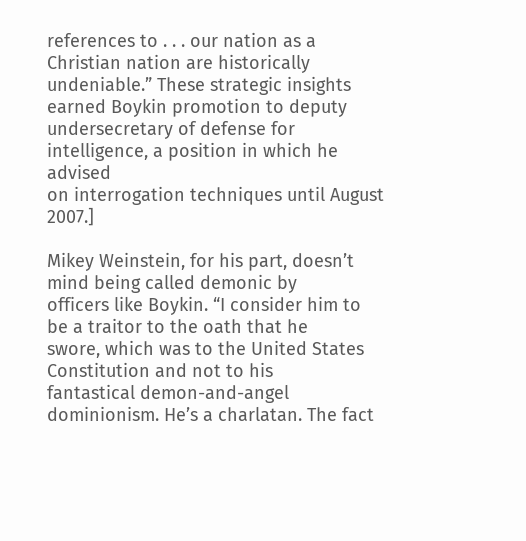references to . . . our nation as a Christian nation are historically
undeniable.” These strategic insights earned Boykin promotion to deputy
undersecretary of defense for intelligence, a position in which he advised
on interrogation techniques until August 2007.]

Mikey Weinstein, for his part, doesn’t mind being called demonic by
officers like Boykin. “I consider him to be a traitor to the oath that he
swore, which was to the United States Constitution and not to his
fantastical demon-and-angel dominionism. He’s a charlatan. The fact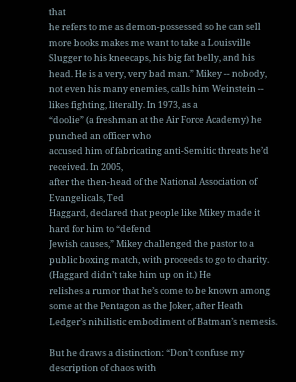that
he refers to me as demon-possessed so he can sell more books makes me want to take a Louisville Slugger to his kneecaps, his big fat belly, and his head. He is a very, very bad man.” Mikey -- nobody, not even his many enemies, calls him Weinstein -- likes fighting, literally. In 1973, as a
“doolie” (a freshman at the Air Force Academy) he punched an officer who
accused him of fabricating anti-Semitic threats he’d received. In 2005,
after the then-head of the National Association of Evangelicals, Ted
Haggard, declared that people like Mikey made it hard for him to “defend
Jewish causes,” Mikey challenged the pastor to a public boxing match, with proceeds to go to charity. (Haggard didn’t take him up on it.) He
relishes a rumor that he’s come to be known among some at the Pentagon as the Joker, after Heath Ledger’s nihilistic embodiment of Batman’s nemesis.

But he draws a distinction: “Don’t confuse my description of chaos with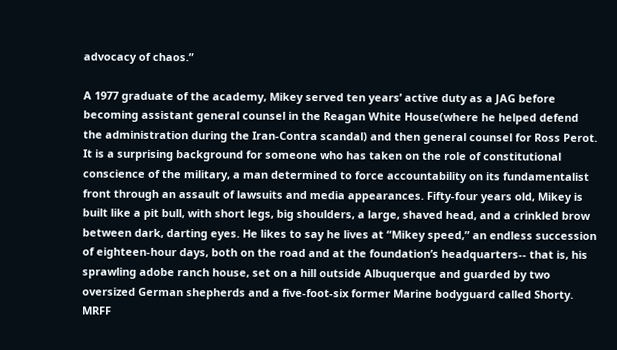advocacy of chaos.”

A 1977 graduate of the academy, Mikey served ten years’ active duty as a JAG before becoming assistant general counsel in the Reagan White House(where he helped defend the administration during the Iran-Contra scandal) and then general counsel for Ross Perot. It is a surprising background for someone who has taken on the role of constitutional conscience of the military, a man determined to force accountability on its fundamentalist front through an assault of lawsuits and media appearances. Fifty-four years old, Mikey is built like a pit bull, with short legs, big shoulders, a large, shaved head, and a crinkled brow between dark, darting eyes. He likes to say he lives at “Mikey speed,” an endless succession of eighteen-hour days, both on the road and at the foundation’s headquarters-- that is, his sprawling adobe ranch house, set on a hill outside Albuquerque and guarded by two oversized German shepherds and a five-foot-six former Marine bodyguard called Shorty. MRFF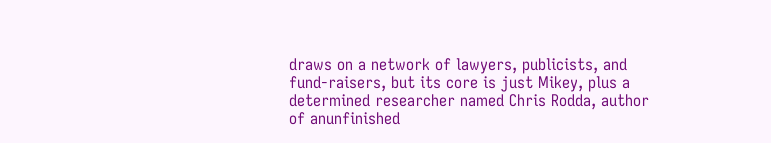draws on a network of lawyers, publicists, and fund-raisers, but its core is just Mikey, plus a determined researcher named Chris Rodda, author of anunfinished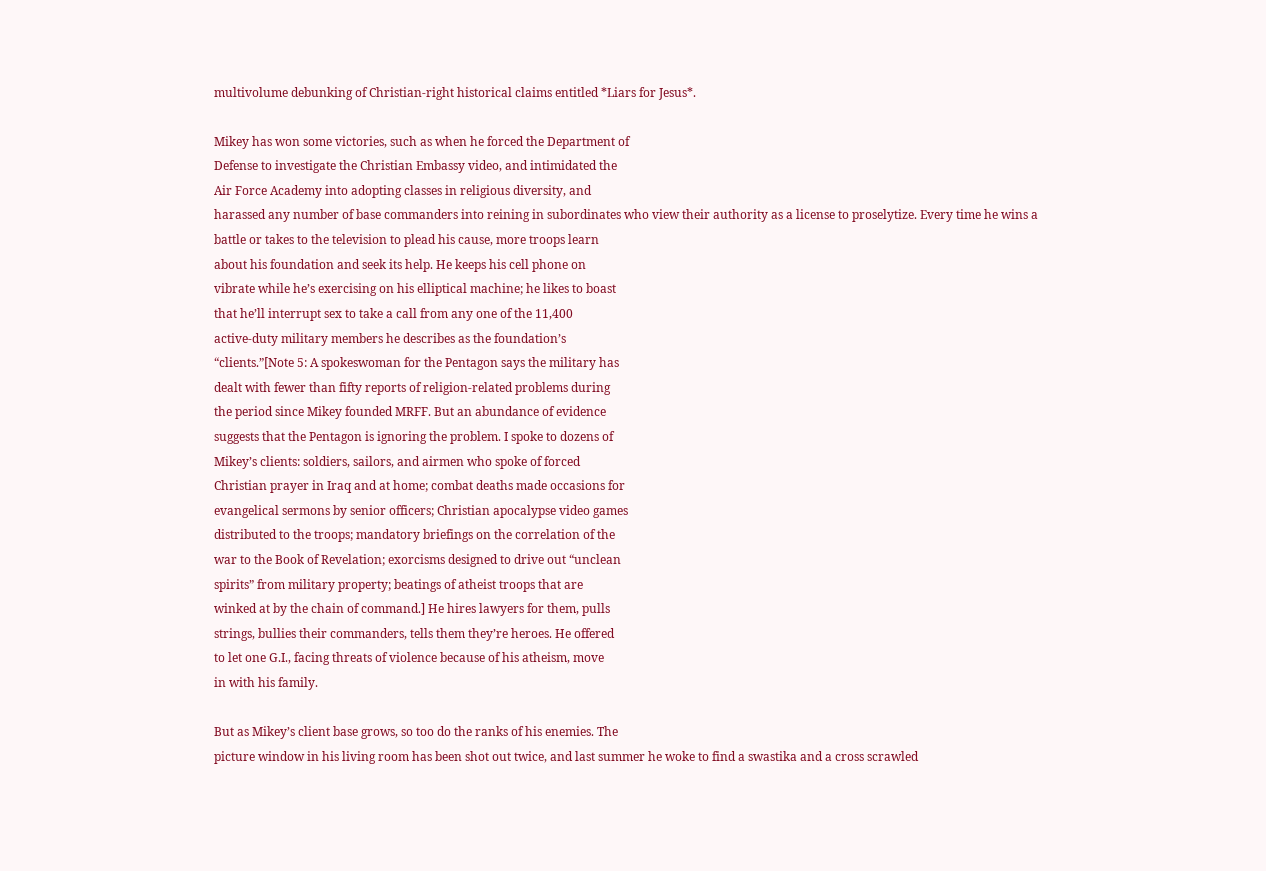multivolume debunking of Christian-right historical claims entitled *Liars for Jesus*.

Mikey has won some victories, such as when he forced the Department of
Defense to investigate the Christian Embassy video, and intimidated the
Air Force Academy into adopting classes in religious diversity, and
harassed any number of base commanders into reining in subordinates who view their authority as a license to proselytize. Every time he wins a
battle or takes to the television to plead his cause, more troops learn
about his foundation and seek its help. He keeps his cell phone on
vibrate while he’s exercising on his elliptical machine; he likes to boast
that he’ll interrupt sex to take a call from any one of the 11,400
active-duty military members he describes as the foundation’s
“clients.”[Note 5: A spokeswoman for the Pentagon says the military has
dealt with fewer than fifty reports of religion-related problems during
the period since Mikey founded MRFF. But an abundance of evidence
suggests that the Pentagon is ignoring the problem. I spoke to dozens of
Mikey’s clients: soldiers, sailors, and airmen who spoke of forced
Christian prayer in Iraq and at home; combat deaths made occasions for
evangelical sermons by senior officers; Christian apocalypse video games
distributed to the troops; mandatory briefings on the correlation of the
war to the Book of Revelation; exorcisms designed to drive out “unclean
spirits” from military property; beatings of atheist troops that are
winked at by the chain of command.] He hires lawyers for them, pulls
strings, bullies their commanders, tells them they’re heroes. He offered
to let one G.I., facing threats of violence because of his atheism, move
in with his family.

But as Mikey’s client base grows, so too do the ranks of his enemies. The
picture window in his living room has been shot out twice, and last summer he woke to find a swastika and a cross scrawled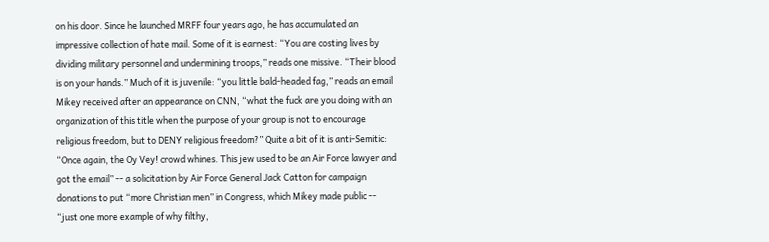on his door. Since he launched MRFF four years ago, he has accumulated an impressive collection of hate mail. Some of it is earnest: “You are costing lives by dividing military personnel and undermining troops,” reads one missive. “Their blood is on your hands.” Much of it is juvenile: “you little bald-headed fag,” reads an email Mikey received after an appearance on CNN, “what the fuck are you doing with an organization of this title when the purpose of your group is not to encourage religious freedom, but to DENY religious freedom?” Quite a bit of it is anti-Semitic: “Once again, the Oy Vey! crowd whines. This jew used to be an Air Force lawyer and got the email” -- a solicitation by Air Force General Jack Catton for campaign donations to put “more Christian men” in Congress, which Mikey made public -- “just one more example of why filthy,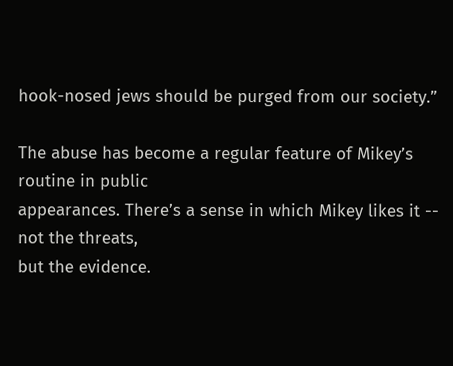hook-nosed jews should be purged from our society.”

The abuse has become a regular feature of Mikey’s routine in public
appearances. There’s a sense in which Mikey likes it -- not the threats,
but the evidence.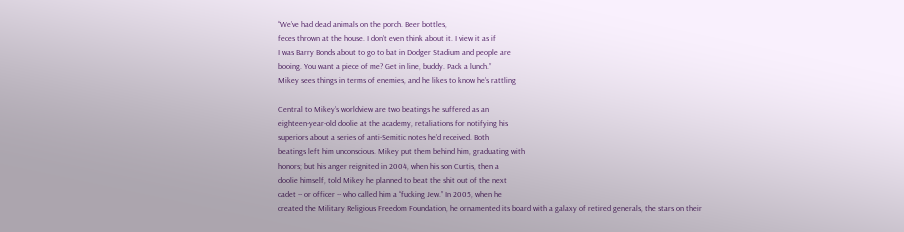“We’ve had dead animals on the porch. Beer bottles,
feces thrown at the house. I don’t even think about it. I view it as if
I was Barry Bonds about to go to bat in Dodger Stadium and people are
booing. You want a piece of me? Get in line, buddy. Pack a lunch.”
Mikey sees things in terms of enemies, and he likes to know he’s rattling

Central to Mikey’s worldview are two beatings he suffered as an
eighteen-year-old doolie at the academy, retaliations for notifying his
superiors about a series of anti-Semitic notes he’d received. Both
beatings left him unconscious. Mikey put them behind him, graduating with
honors; but his anger reignited in 2004, when his son Curtis, then a
doolie himself, told Mikey he planned to beat the shit out of the next
cadet -- or officer -- who called him a “fucking Jew.” In 2005, when he
created the Military Religious Freedom Foundation, he ornamented its board with a galaxy of retired generals, the stars on their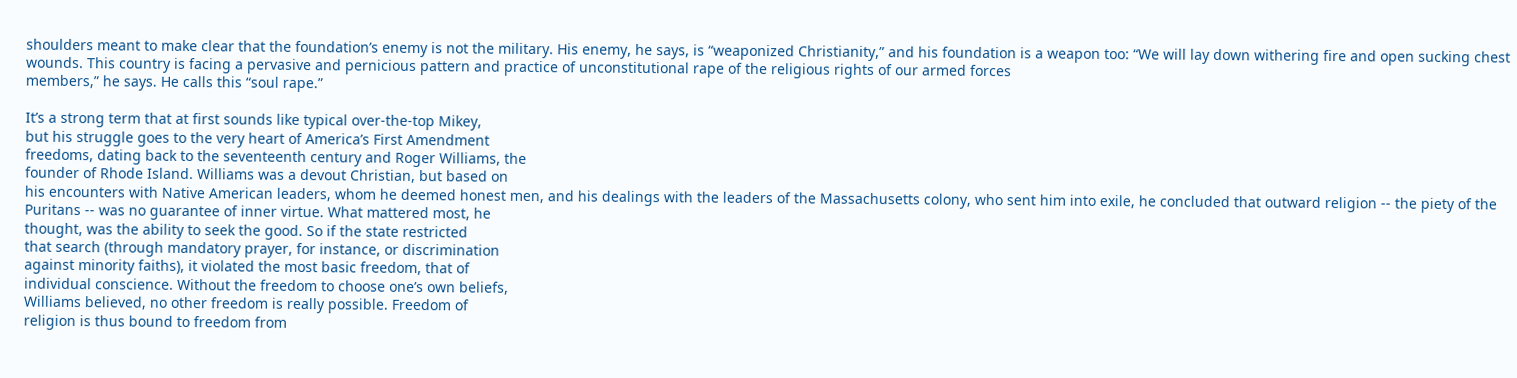shoulders meant to make clear that the foundation’s enemy is not the military. His enemy, he says, is “weaponized Christianity,” and his foundation is a weapon too: “We will lay down withering fire and open sucking chest wounds. This country is facing a pervasive and pernicious pattern and practice of unconstitutional rape of the religious rights of our armed forces
members,” he says. He calls this “soul rape.”

It’s a strong term that at first sounds like typical over-the-top Mikey,
but his struggle goes to the very heart of America’s First Amendment
freedoms, dating back to the seventeenth century and Roger Williams, the
founder of Rhode Island. Williams was a devout Christian, but based on
his encounters with Native American leaders, whom he deemed honest men, and his dealings with the leaders of the Massachusetts colony, who sent him into exile, he concluded that outward religion -- the piety of the
Puritans -- was no guarantee of inner virtue. What mattered most, he
thought, was the ability to seek the good. So if the state restricted
that search (through mandatory prayer, for instance, or discrimination
against minority faiths), it violated the most basic freedom, that of
individual conscience. Without the freedom to choose one’s own beliefs,
Williams believed, no other freedom is really possible. Freedom of
religion is thus bound to freedom from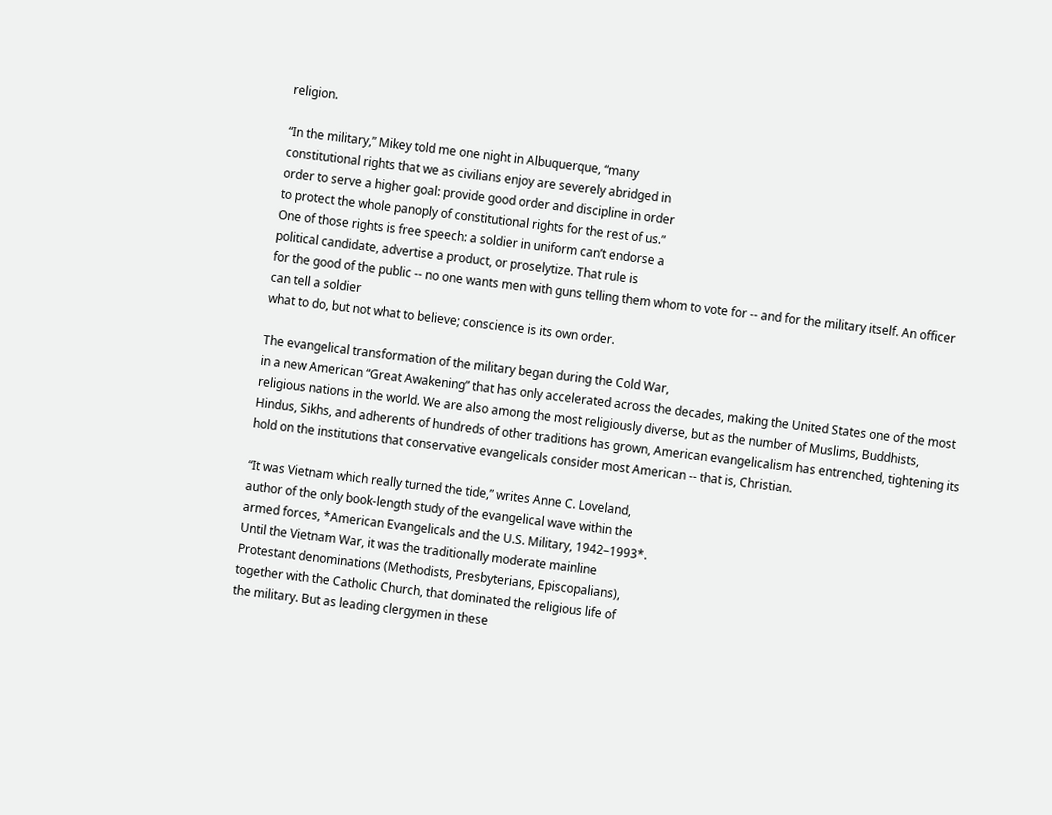religion.

“In the military,” Mikey told me one night in Albuquerque, “many
constitutional rights that we as civilians enjoy are severely abridged in
order to serve a higher goal: provide good order and discipline in order
to protect the whole panoply of constitutional rights for the rest of us.”
One of those rights is free speech: a soldier in uniform can’t endorse a
political candidate, advertise a product, or proselytize. That rule is
for the good of the public -- no one wants men with guns telling them whom to vote for -- and for the military itself. An officer can tell a soldier
what to do, but not what to believe; conscience is its own order.

The evangelical transformation of the military began during the Cold War,
in a new American “Great Awakening” that has only accelerated across the decades, making the United States one of the most religious nations in the world. We are also among the most religiously diverse, but as the number of Muslims, Buddhists, Hindus, Sikhs, and adherents of hundreds of other traditions has grown, American evangelicalism has entrenched, tightening its hold on the institutions that conservative evangelicals consider most American -- that is, Christian.

“It was Vietnam which really turned the tide,” writes Anne C. Loveland,
author of the only book-length study of the evangelical wave within the
armed forces, *American Evangelicals and the U.S. Military, 1942–1993*.
Until the Vietnam War, it was the traditionally moderate mainline
Protestant denominations (Methodists, Presbyterians, Episcopalians),
together with the Catholic Church, that dominated the religious life of
the military. But as leading clergymen in these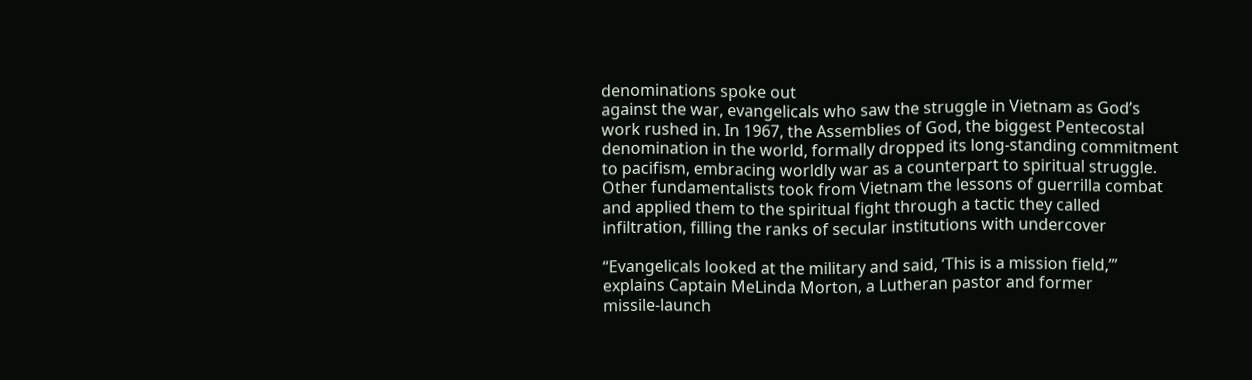denominations spoke out
against the war, evangelicals who saw the struggle in Vietnam as God’s
work rushed in. In 1967, the Assemblies of God, the biggest Pentecostal
denomination in the world, formally dropped its long-standing commitment
to pacifism, embracing worldly war as a counterpart to spiritual struggle.
Other fundamentalists took from Vietnam the lessons of guerrilla combat
and applied them to the spiritual fight through a tactic they called
infiltration, filling the ranks of secular institutions with undercover

“Evangelicals looked at the military and said, ‘This is a mission field,’”
explains Captain MeLinda Morton, a Lutheran pastor and former
missile-launch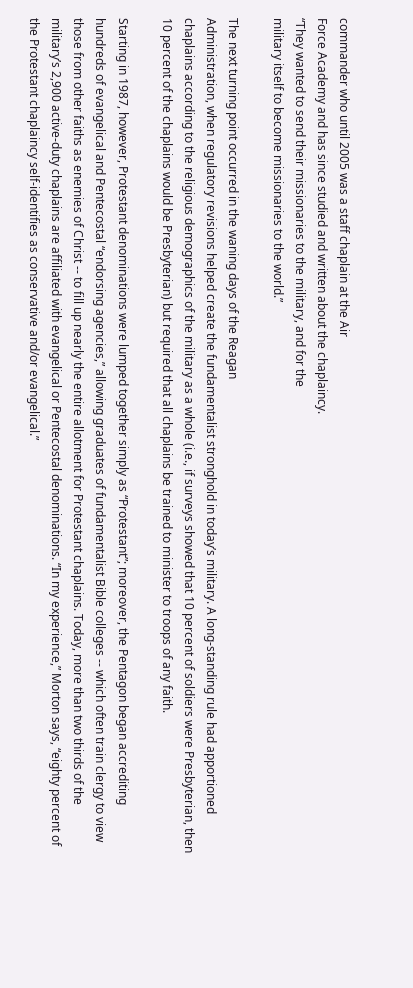commander who until 2005 was a staff chaplain at the Air
Force Academy and has since studied and written about the chaplaincy.
“They wanted to send their missionaries to the military, and for the
military itself to become missionaries to the world.”

The next turning point occurred in the waning days of the Reagan
Administration, when regulatory revisions helped create the fundamentalist stronghold in today’s military. A long-standing rule had apportioned chaplains according to the religious demographics of the military as a whole (i.e., if surveys showed that 10 percent of soldiers were Presbyterian, then 10 percent of the chaplains would be Presbyterian) but required that all chaplains be trained to minister to troops of any faith.

Starting in 1987, however, Protestant denominations were lumped together simply as “Protestant”; moreover, the Pentagon began accrediting hundreds of evangelical and Pentecostal “endorsing agencies,” allowing graduates of fundamentalist Bible colleges -- which often train clergy to view those from other faiths as enemies of Christ -- to fill up nearly the entire allotment for Protestant chaplains. Today, more than two thirds of the military’s 2,900 active-duty chaplains are affiliated with evangelical or Pentecostal denominations. “In my experience,” Morton says, “eighty percent of the Protestant chaplaincy self-identifies as conservative and/or evangelical.”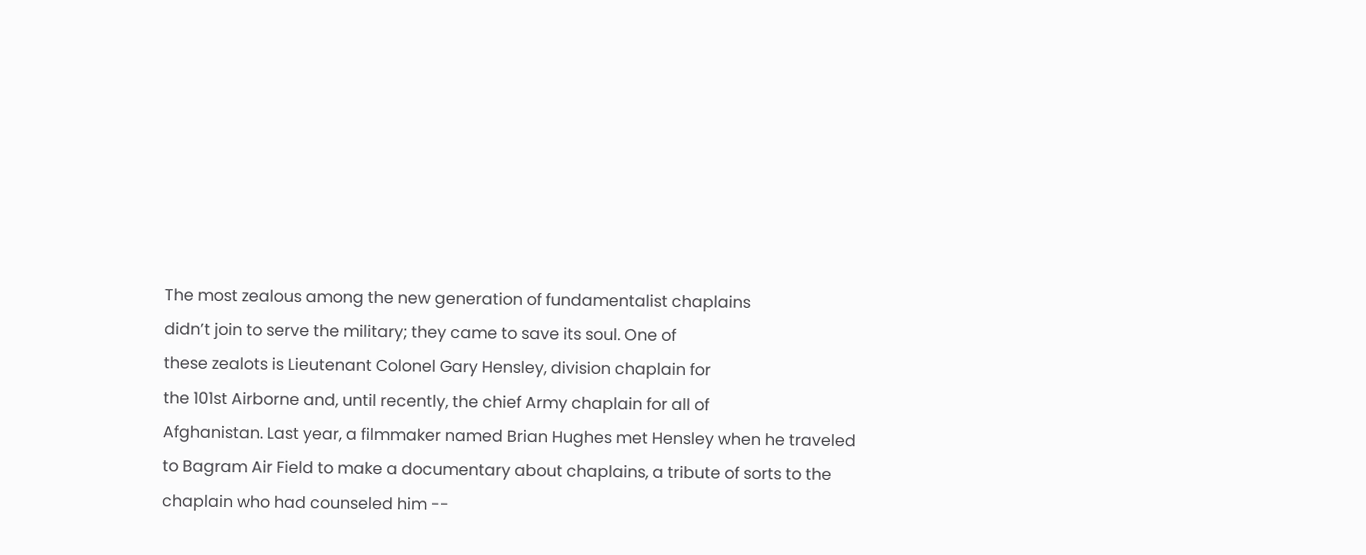The most zealous among the new generation of fundamentalist chaplains
didn’t join to serve the military; they came to save its soul. One of
these zealots is Lieutenant Colonel Gary Hensley, division chaplain for
the 101st Airborne and, until recently, the chief Army chaplain for all of
Afghanistan. Last year, a filmmaker named Brian Hughes met Hensley when he traveled to Bagram Air Field to make a documentary about chaplains, a tribute of sorts to the chaplain who had counseled him --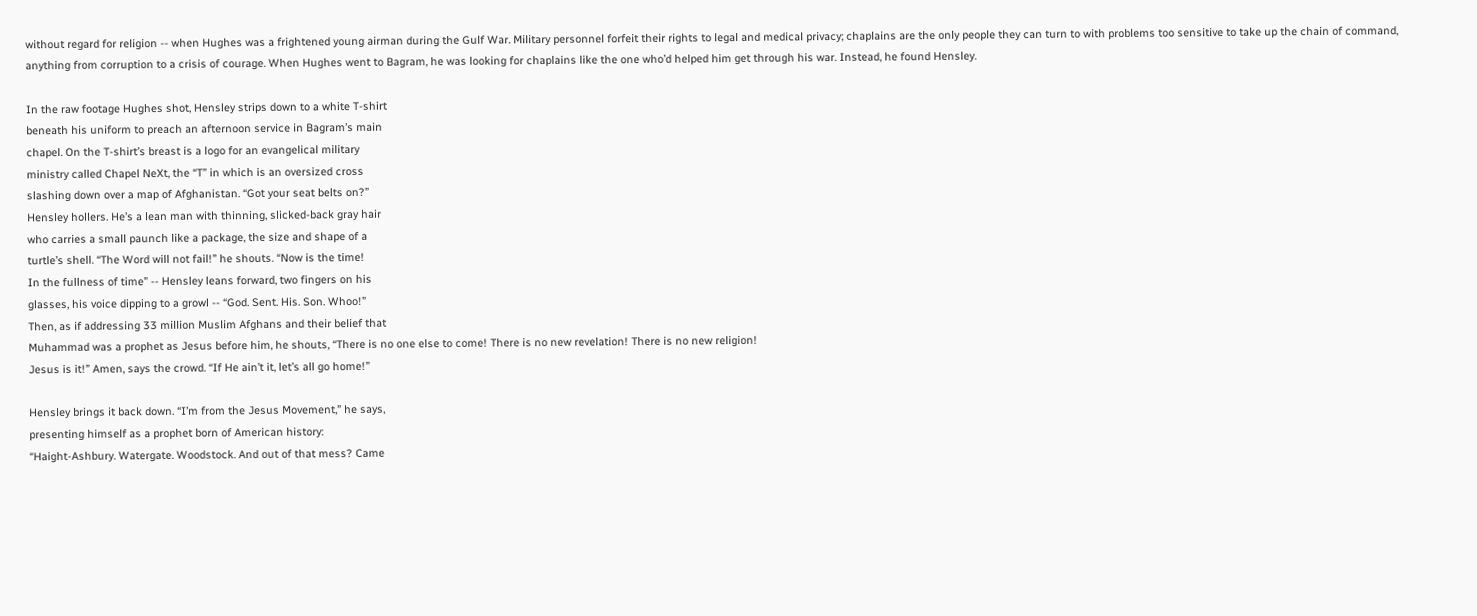without regard for religion -- when Hughes was a frightened young airman during the Gulf War. Military personnel forfeit their rights to legal and medical privacy; chaplains are the only people they can turn to with problems too sensitive to take up the chain of command, anything from corruption to a crisis of courage. When Hughes went to Bagram, he was looking for chaplains like the one who’d helped him get through his war. Instead, he found Hensley.

In the raw footage Hughes shot, Hensley strips down to a white T-shirt
beneath his uniform to preach an afternoon service in Bagram’s main
chapel. On the T-shirt’s breast is a logo for an evangelical military
ministry called Chapel NeXt, the “T” in which is an oversized cross
slashing down over a map of Afghanistan. “Got your seat belts on?”
Hensley hollers. He’s a lean man with thinning, slicked-back gray hair
who carries a small paunch like a package, the size and shape of a
turtle’s shell. “The Word will not fail!” he shouts. “Now is the time!
In the fullness of time” -- Hensley leans forward, two fingers on his
glasses, his voice dipping to a growl -- “God. Sent. His. Son. Whoo!”
Then, as if addressing 33 million Muslim Afghans and their belief that
Muhammad was a prophet as Jesus before him, he shouts, “There is no one else to come! There is no new revelation! There is no new religion!
Jesus is it!” Amen, says the crowd. “If He ain’t it, let’s all go home!”

Hensley brings it back down. “I’m from the Jesus Movement,” he says,
presenting himself as a prophet born of American history:
“Haight-Ashbury. Watergate. Woodstock. And out of that mess? Came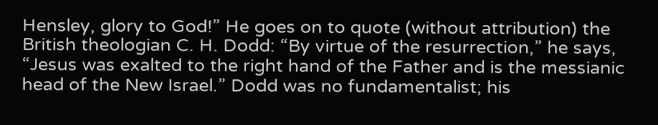Hensley, glory to God!” He goes on to quote (without attribution) the
British theologian C. H. Dodd: “By virtue of the resurrection,” he says,
“Jesus was exalted to the right hand of the Father and is the messianic
head of the New Israel.” Dodd was no fundamentalist; his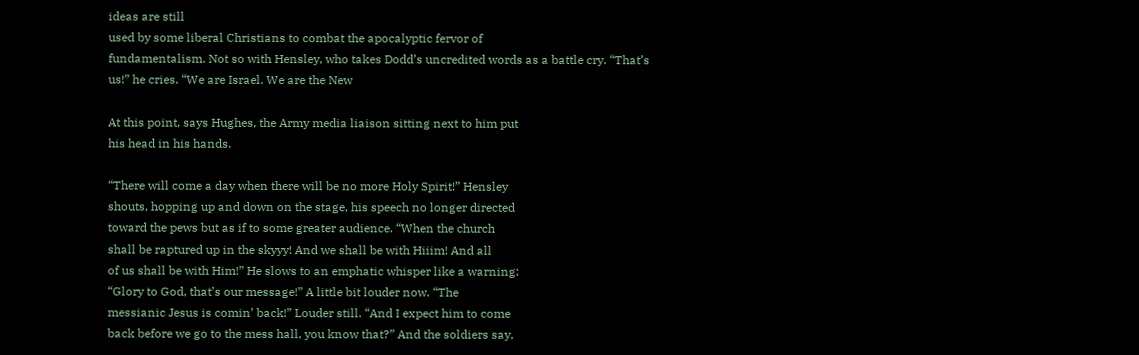ideas are still
used by some liberal Christians to combat the apocalyptic fervor of
fundamentalism. Not so with Hensley, who takes Dodd’s uncredited words as a battle cry. “That’s us!” he cries. “We are Israel. We are the New

At this point, says Hughes, the Army media liaison sitting next to him put
his head in his hands.

“There will come a day when there will be no more Holy Spirit!” Hensley
shouts, hopping up and down on the stage, his speech no longer directed
toward the pews but as if to some greater audience. “When the church
shall be raptured up in the skyyy! And we shall be with Hiiim! And all
of us shall be with Him!” He slows to an emphatic whisper like a warning:
“Glory to God, that’s our message!” A little bit louder now. “The
messianic Jesus is comin’ back!” Louder still. “And I expect him to come
back before we go to the mess hall, you know that?” And the soldiers say,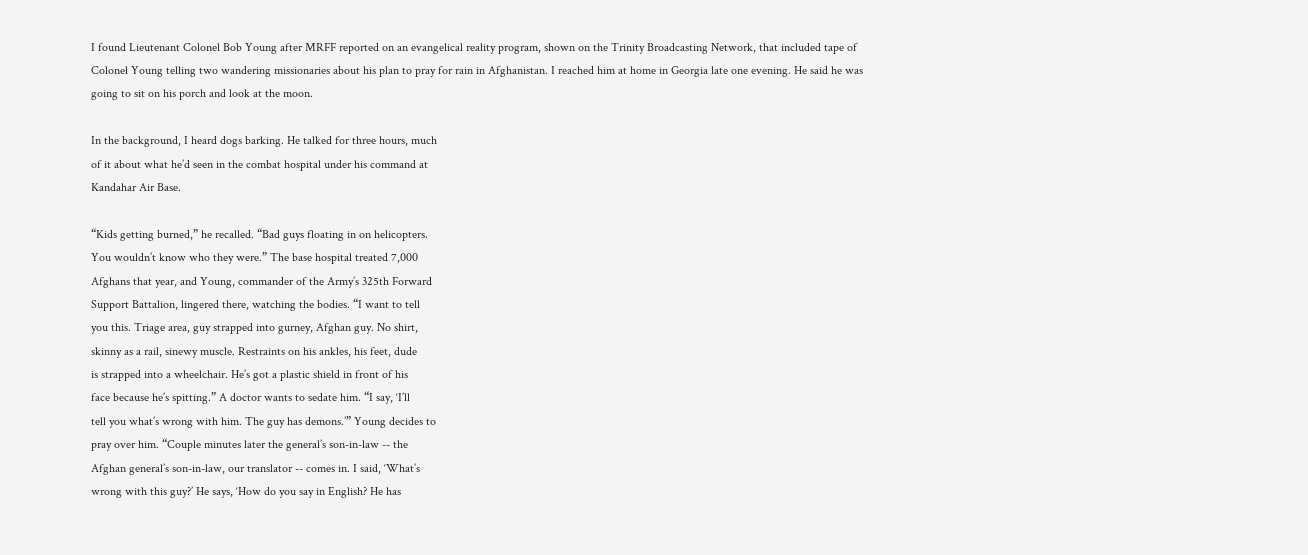I found Lieutenant Colonel Bob Young after MRFF reported on an evangelical reality program, shown on the Trinity Broadcasting Network, that included tape of Colonel Young telling two wandering missionaries about his plan to pray for rain in Afghanistan. I reached him at home in Georgia late one evening. He said he was going to sit on his porch and look at the moon.

In the background, I heard dogs barking. He talked for three hours, much
of it about what he’d seen in the combat hospital under his command at
Kandahar Air Base.

“Kids getting burned,” he recalled. “Bad guys floating in on helicopters.
You wouldn’t know who they were.” The base hospital treated 7,000
Afghans that year, and Young, commander of the Army’s 325th Forward
Support Battalion, lingered there, watching the bodies. “I want to tell
you this. Triage area, guy strapped into gurney, Afghan guy. No shirt,
skinny as a rail, sinewy muscle. Restraints on his ankles, his feet, dude
is strapped into a wheelchair. He’s got a plastic shield in front of his
face because he’s spitting.” A doctor wants to sedate him. “I say, ‘I’ll
tell you what’s wrong with him. The guy has demons.’” Young decides to
pray over him. “Couple minutes later the general’s son-in-law -- the
Afghan general’s son-in-law, our translator -- comes in. I said, ‘What’s
wrong with this guy?’ He says, ‘How do you say in English? He has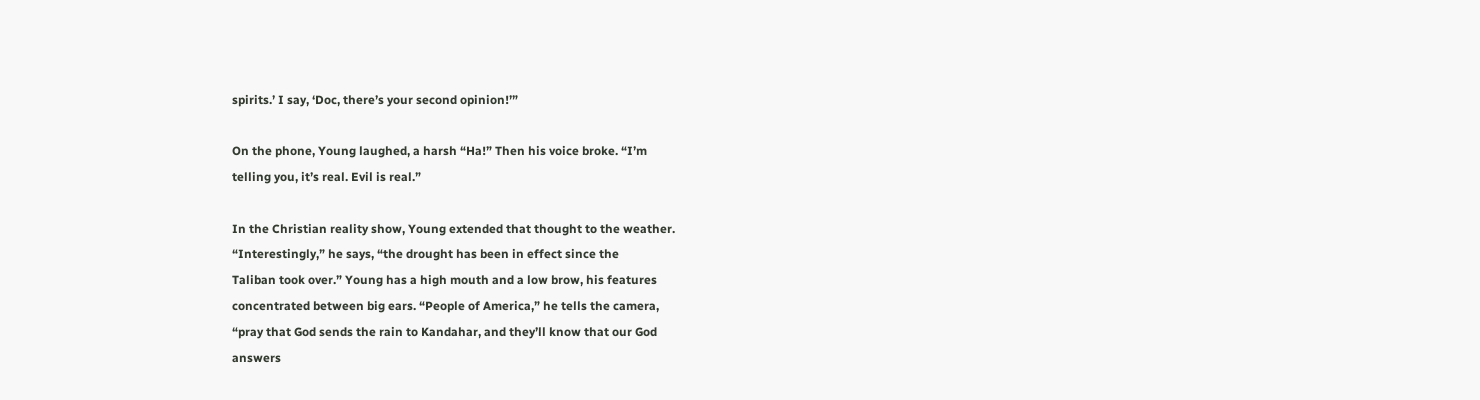spirits.’ I say, ‘Doc, there’s your second opinion!’”

On the phone, Young laughed, a harsh “Ha!” Then his voice broke. “I’m
telling you, it’s real. Evil is real.”

In the Christian reality show, Young extended that thought to the weather.
“Interestingly,” he says, “the drought has been in effect since the
Taliban took over.” Young has a high mouth and a low brow, his features
concentrated between big ears. “People of America,” he tells the camera,
“pray that God sends the rain to Kandahar, and they’ll know that our God
answers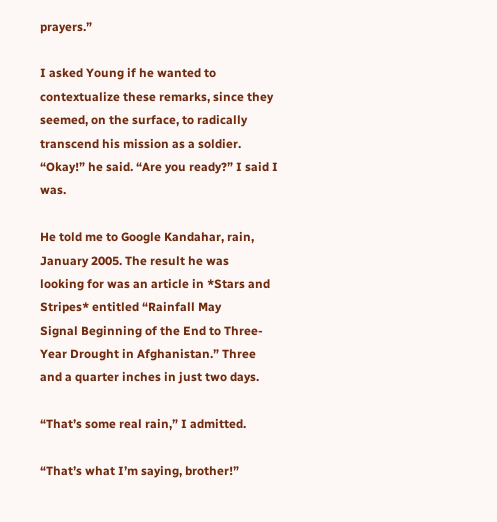prayers.”

I asked Young if he wanted to contextualize these remarks, since they
seemed, on the surface, to radically transcend his mission as a soldier.
“Okay!” he said. “Are you ready?” I said I was.

He told me to Google Kandahar, rain, January 2005. The result he was
looking for was an article in *Stars and Stripes* entitled “Rainfall May
Signal Beginning of the End to Three-Year Drought in Afghanistan.” Three
and a quarter inches in just two days.

“That’s some real rain,” I admitted.

“That’s what I’m saying, brother!”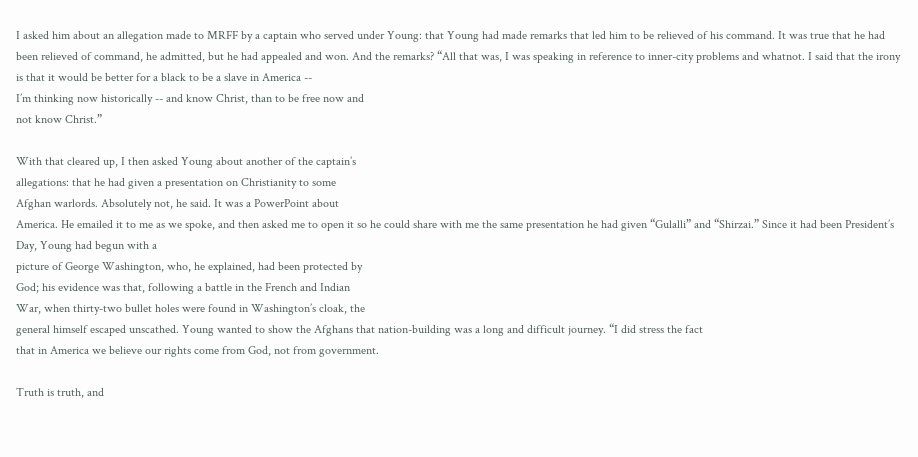I asked him about an allegation made to MRFF by a captain who served under Young: that Young had made remarks that led him to be relieved of his command. It was true that he had been relieved of command, he admitted, but he had appealed and won. And the remarks? “All that was, I was speaking in reference to inner-city problems and whatnot. I said that the irony is that it would be better for a black to be a slave in America --
I’m thinking now historically -- and know Christ, than to be free now and
not know Christ.”

With that cleared up, I then asked Young about another of the captain’s
allegations: that he had given a presentation on Christianity to some
Afghan warlords. Absolutely not, he said. It was a PowerPoint about
America. He emailed it to me as we spoke, and then asked me to open it so he could share with me the same presentation he had given “Gulalli” and “Shirzai.” Since it had been President’s Day, Young had begun with a
picture of George Washington, who, he explained, had been protected by
God; his evidence was that, following a battle in the French and Indian
War, when thirty-two bullet holes were found in Washington’s cloak, the
general himself escaped unscathed. Young wanted to show the Afghans that nation-building was a long and difficult journey. “I did stress the fact
that in America we believe our rights come from God, not from government.

Truth is truth, and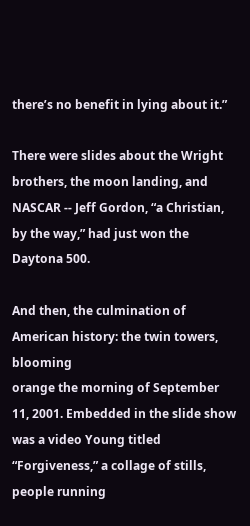there’s no benefit in lying about it.”

There were slides about the Wright brothers, the moon landing, and NASCAR -- Jeff Gordon, “a Christian, by the way,” had just won the Daytona 500.

And then, the culmination of American history: the twin towers, blooming
orange the morning of September 11, 2001. Embedded in the slide show was a video Young titled “Forgiveness,” a collage of stills, people running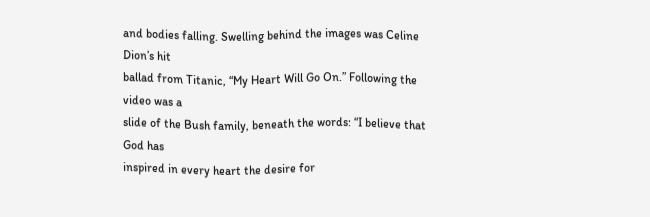and bodies falling. Swelling behind the images was Celine Dion’s hit
ballad from Titanic, “My Heart Will Go On.” Following the video was a
slide of the Bush family, beneath the words: “I believe that God has
inspired in every heart the desire for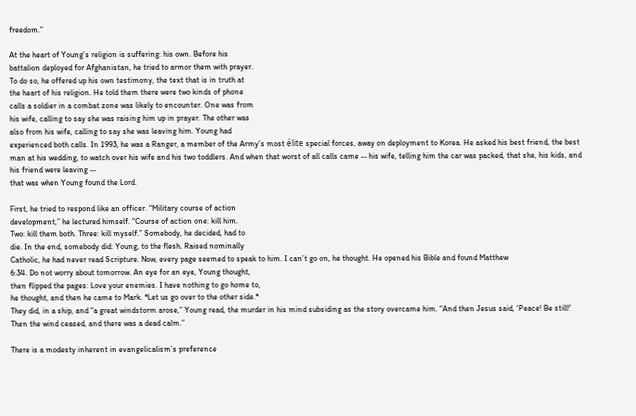freedom.”

At the heart of Young’s religion is suffering: his own. Before his
battalion deployed for Afghanistan, he tried to armor them with prayer.
To do so, he offered up his own testimony, the text that is in truth at
the heart of his religion. He told them there were two kinds of phone
calls a soldier in a combat zone was likely to encounter. One was from
his wife, calling to say she was raising him up in prayer. The other was
also from his wife, calling to say she was leaving him. Young had
experienced both calls. In 1993, he was a Ranger, a member of the Army’s most élite special forces, away on deployment to Korea. He asked his best friend, the best man at his wedding, to watch over his wife and his two toddlers. And when that worst of all calls came -- his wife, telling him the car was packed, that she, his kids, and his friend were leaving --
that was when Young found the Lord.

First, he tried to respond like an officer. “Military course of action
development,” he lectured himself. “Course of action one: kill him.
Two: kill them both. Three: kill myself.” Somebody, he decided, had to
die. In the end, somebody did: Young, to the flesh. Raised nominally
Catholic, he had never read Scripture. Now, every page seemed to speak to him. I can’t go on, he thought. He opened his Bible and found Matthew
6:34. Do not worry about tomorrow. An eye for an eye, Young thought,
then flipped the pages: Love your enemies. I have nothing to go home to,
he thought, and then he came to Mark. *Let us go over to the other side.*
They did, in a ship, and “a great windstorm arose,” Young read, the murder in his mind subsiding as the story overcame him. “And then Jesus said, ‘Peace! Be still!’ Then the wind ceased, and there was a dead calm.”

There is a modesty inherent in evangelicalism’s preference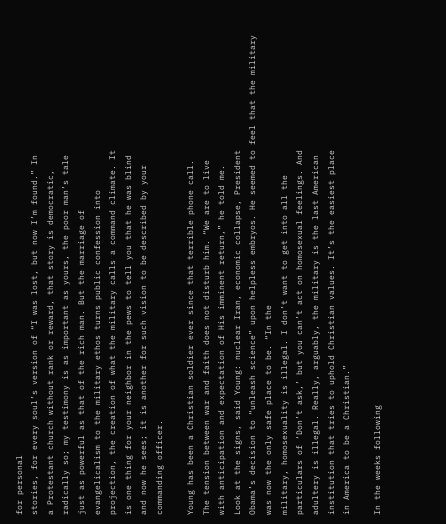for personal
stories, for every soul’s version of “I was lost, but now I’m found.” In
a Protestant church without rank or reward, that story is democratic,
radically so; my testimony is as important as yours, the poor man’s tale
just as powerful as that of the rich man. But the marriage of
evangelicalism to the military ethos turns public confession into
projection, the creation of what the military calls a command climate. It
is one thing for your neighbor in the pews to tell you that he was blind
and now he sees; it is another for such vision to be described by your
commanding officer.

Young has been a Christian soldier ever since that terrible phone call.
The tension between war and faith does not disturb him. “We are to live
with anticipation and expectation of His imminent return,” he told me.
Look at the signs, said Young: nuclear Iran, economic collapse, President
Obama’s decision to “unleash science” upon helpless embryos. He seemed to feel that the military was now the only safe place to be. “In the
military, homosexuality is illegal. I don’t want to get into all the
particulars of ‘Don’t ask,’ but you can’t act on homosexual feelings. And
adultery is illegal. Really, arguably, the military is the last American
institution that tries to uphold Christian values. It’s the easiest place
in America to be a Christian.”

In the weeks following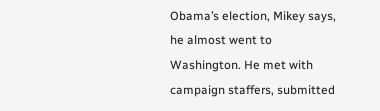Obama’s election, Mikey says, he almost went to
Washington. He met with campaign staffers, submitted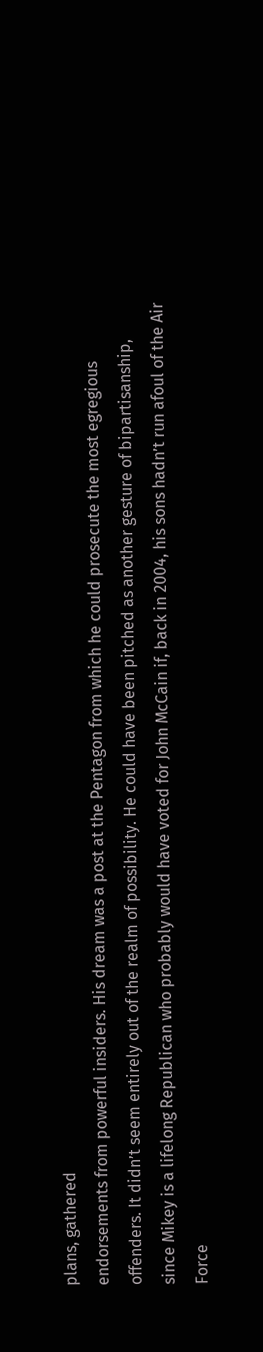plans, gathered
endorsements from powerful insiders. His dream was a post at the Pentagon from which he could prosecute the most egregious offenders. It didn’t seem entirely out of the realm of possibility. He could have been pitched as another gesture of bipartisanship, since Mikey is a lifelong Republican who probably would have voted for John McCain if, back in 2004, his sons hadn’t run afoul of the Air Force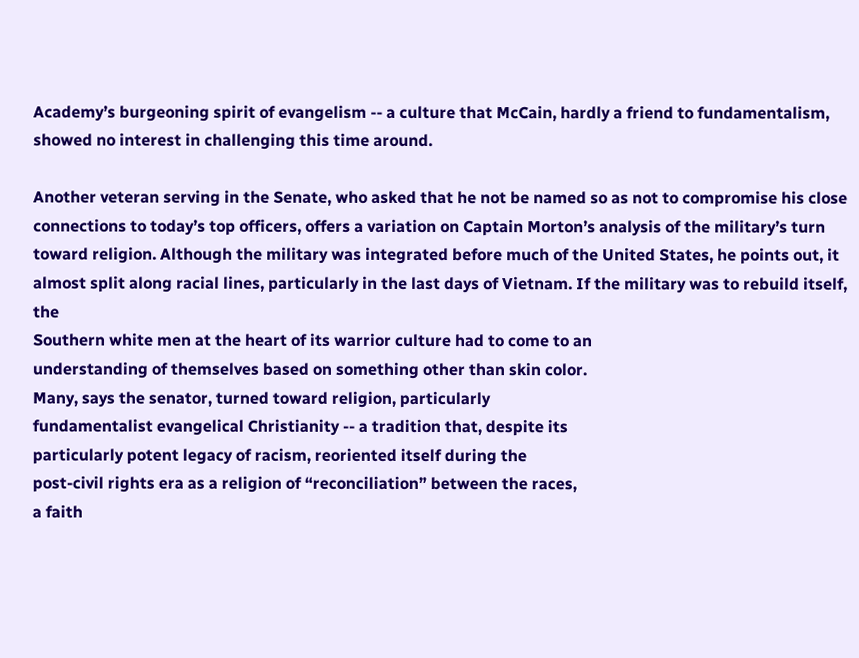Academy’s burgeoning spirit of evangelism -- a culture that McCain, hardly a friend to fundamentalism, showed no interest in challenging this time around.

Another veteran serving in the Senate, who asked that he not be named so as not to compromise his close connections to today’s top officers, offers a variation on Captain Morton’s analysis of the military’s turn toward religion. Although the military was integrated before much of the United States, he points out, it almost split along racial lines, particularly in the last days of Vietnam. If the military was to rebuild itself, the
Southern white men at the heart of its warrior culture had to come to an
understanding of themselves based on something other than skin color.
Many, says the senator, turned toward religion, particularly
fundamentalist evangelical Christianity -- a tradition that, despite its
particularly potent legacy of racism, reoriented itself during the
post-civil rights era as a religion of “reconciliation” between the races,
a faith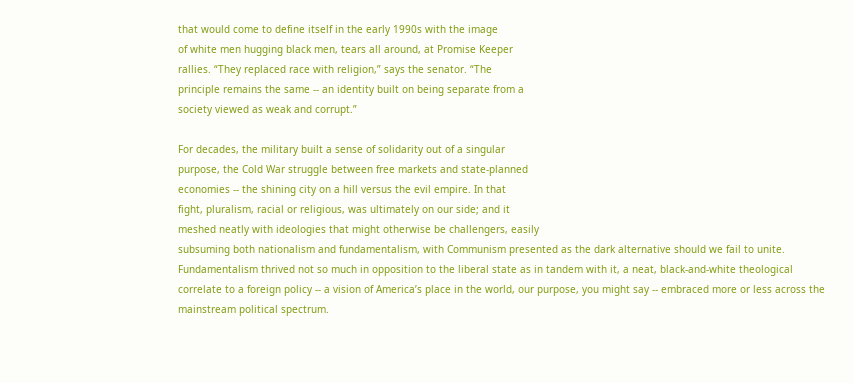that would come to define itself in the early 1990s with the image
of white men hugging black men, tears all around, at Promise Keeper
rallies. “They replaced race with religion,” says the senator. “The
principle remains the same -- an identity built on being separate from a
society viewed as weak and corrupt.”

For decades, the military built a sense of solidarity out of a singular
purpose, the Cold War struggle between free markets and state-planned
economies -- the shining city on a hill versus the evil empire. In that
fight, pluralism, racial or religious, was ultimately on our side; and it
meshed neatly with ideologies that might otherwise be challengers, easily
subsuming both nationalism and fundamentalism, with Communism presented as the dark alternative should we fail to unite. Fundamentalism thrived not so much in opposition to the liberal state as in tandem with it, a neat, black-and-white theological correlate to a foreign policy -- a vision of America’s place in the world, our purpose, you might say -- embraced more or less across the mainstream political spectrum.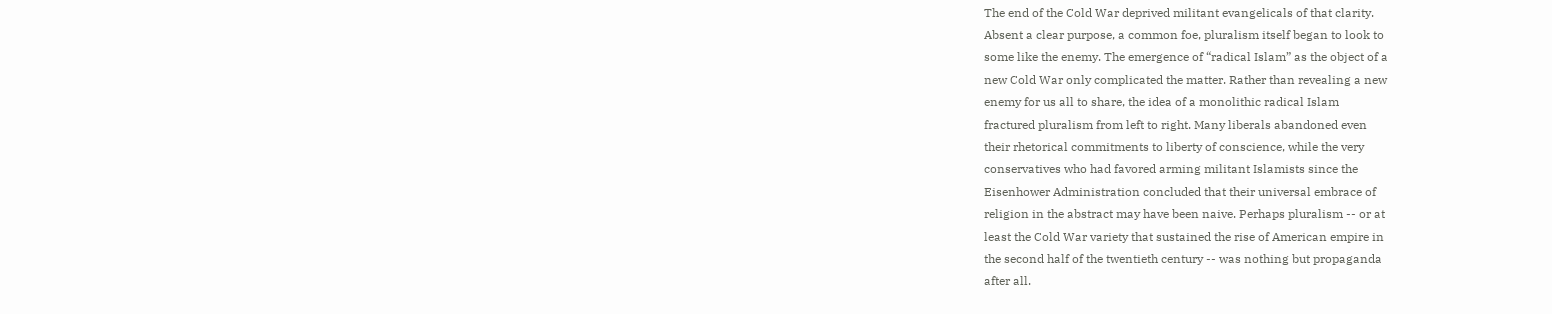The end of the Cold War deprived militant evangelicals of that clarity.
Absent a clear purpose, a common foe, pluralism itself began to look to
some like the enemy. The emergence of “radical Islam” as the object of a
new Cold War only complicated the matter. Rather than revealing a new
enemy for us all to share, the idea of a monolithic radical Islam
fractured pluralism from left to right. Many liberals abandoned even
their rhetorical commitments to liberty of conscience, while the very
conservatives who had favored arming militant Islamists since the
Eisenhower Administration concluded that their universal embrace of
religion in the abstract may have been naive. Perhaps pluralism -- or at
least the Cold War variety that sustained the rise of American empire in
the second half of the twentieth century -- was nothing but propaganda
after all.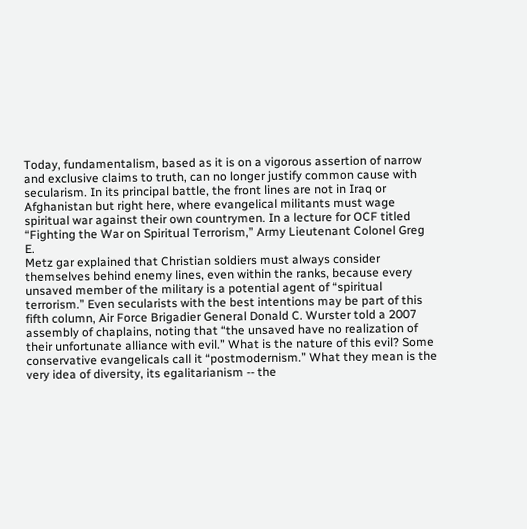Today, fundamentalism, based as it is on a vigorous assertion of narrow
and exclusive claims to truth, can no longer justify common cause with
secularism. In its principal battle, the front lines are not in Iraq or
Afghanistan but right here, where evangelical militants must wage
spiritual war against their own countrymen. In a lecture for OCF titled
“Fighting the War on Spiritual Terrorism,” Army Lieutenant Colonel Greg E.
Metz gar explained that Christian soldiers must always consider themselves behind enemy lines, even within the ranks, because every unsaved member of the military is a potential agent of “spiritual terrorism.” Even secularists with the best intentions may be part of this fifth column, Air Force Brigadier General Donald C. Wurster told a 2007 assembly of chaplains, noting that “the unsaved have no realization of their unfortunate alliance with evil.” What is the nature of this evil? Some
conservative evangelicals call it “postmodernism.” What they mean is the
very idea of diversity, its egalitarianism -- the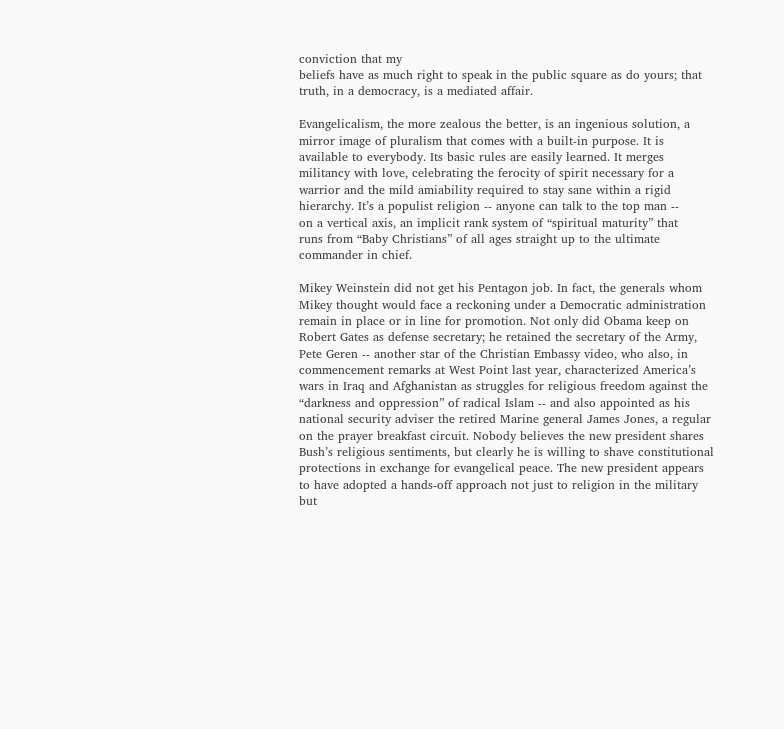conviction that my
beliefs have as much right to speak in the public square as do yours; that
truth, in a democracy, is a mediated affair.

Evangelicalism, the more zealous the better, is an ingenious solution, a
mirror image of pluralism that comes with a built-in purpose. It is
available to everybody. Its basic rules are easily learned. It merges
militancy with love, celebrating the ferocity of spirit necessary for a
warrior and the mild amiability required to stay sane within a rigid
hierarchy. It’s a populist religion -- anyone can talk to the top man --
on a vertical axis, an implicit rank system of “spiritual maturity” that
runs from “Baby Christians” of all ages straight up to the ultimate
commander in chief.

Mikey Weinstein did not get his Pentagon job. In fact, the generals whom
Mikey thought would face a reckoning under a Democratic administration
remain in place or in line for promotion. Not only did Obama keep on
Robert Gates as defense secretary; he retained the secretary of the Army, Pete Geren -- another star of the Christian Embassy video, who also, in commencement remarks at West Point last year, characterized America’s wars in Iraq and Afghanistan as struggles for religious freedom against the “darkness and oppression” of radical Islam -- and also appointed as his national security adviser the retired Marine general James Jones, a regular on the prayer breakfast circuit. Nobody believes the new president shares Bush’s religious sentiments, but clearly he is willing to shave constitutional protections in exchange for evangelical peace. The new president appears to have adopted a hands-off approach not just to religion in the military but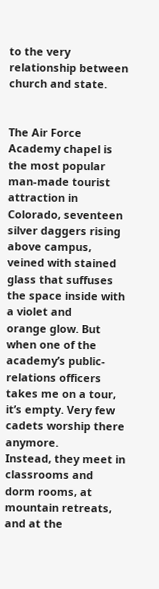to the very relationship between church and state.


The Air Force Academy chapel is the most popular man-made tourist
attraction in Colorado, seventeen silver daggers rising above campus,
veined with stained glass that suffuses the space inside with a violet and
orange glow. But when one of the academy’s public-relations officers
takes me on a tour, it’s empty. Very few cadets worship there anymore.
Instead, they meet in classrooms and dorm rooms, at mountain retreats, and at the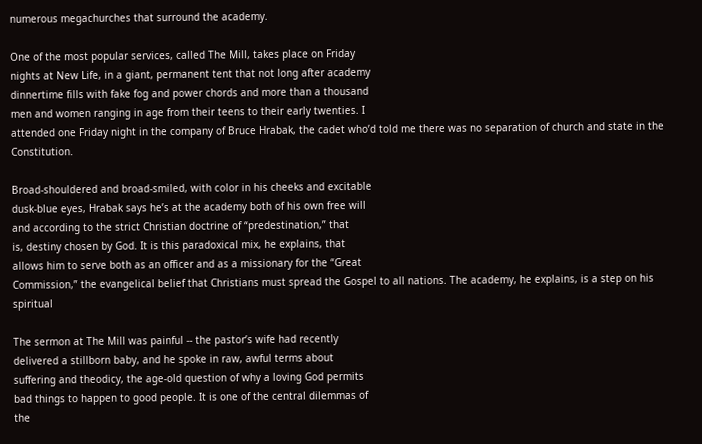numerous megachurches that surround the academy.

One of the most popular services, called The Mill, takes place on Friday
nights at New Life, in a giant, permanent tent that not long after academy
dinnertime fills with fake fog and power chords and more than a thousand
men and women ranging in age from their teens to their early twenties. I
attended one Friday night in the company of Bruce Hrabak, the cadet who’d told me there was no separation of church and state in the Constitution.

Broad-shouldered and broad-smiled, with color in his cheeks and excitable
dusk-blue eyes, Hrabak says he’s at the academy both of his own free will
and according to the strict Christian doctrine of “predestination,” that
is, destiny chosen by God. It is this paradoxical mix, he explains, that
allows him to serve both as an officer and as a missionary for the “Great
Commission,” the evangelical belief that Christians must spread the Gospel to all nations. The academy, he explains, is a step on his spiritual

The sermon at The Mill was painful -- the pastor’s wife had recently
delivered a stillborn baby, and he spoke in raw, awful terms about
suffering and theodicy, the age-old question of why a loving God permits
bad things to happen to good people. It is one of the central dilemmas of
the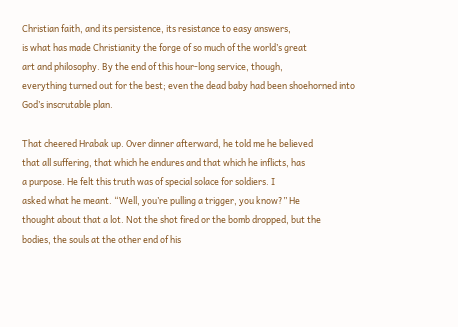Christian faith, and its persistence, its resistance to easy answers,
is what has made Christianity the forge of so much of the world’s great
art and philosophy. By the end of this hour-long service, though,
everything turned out for the best; even the dead baby had been shoehorned into God’s inscrutable plan.

That cheered Hrabak up. Over dinner afterward, he told me he believed
that all suffering, that which he endures and that which he inflicts, has
a purpose. He felt this truth was of special solace for soldiers. I
asked what he meant. “Well, you’re pulling a trigger, you know?” He
thought about that a lot. Not the shot fired or the bomb dropped, but the
bodies, the souls at the other end of his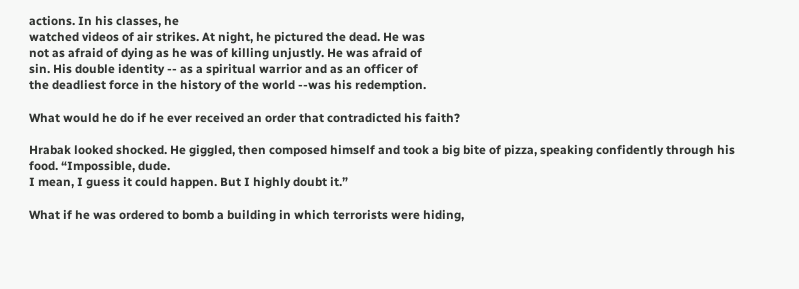actions. In his classes, he
watched videos of air strikes. At night, he pictured the dead. He was
not as afraid of dying as he was of killing unjustly. He was afraid of
sin. His double identity -- as a spiritual warrior and as an officer of
the deadliest force in the history of the world --was his redemption.

What would he do if he ever received an order that contradicted his faith?

Hrabak looked shocked. He giggled, then composed himself and took a big bite of pizza, speaking confidently through his food. “Impossible, dude.
I mean, I guess it could happen. But I highly doubt it.”

What if he was ordered to bomb a building in which terrorists were hiding,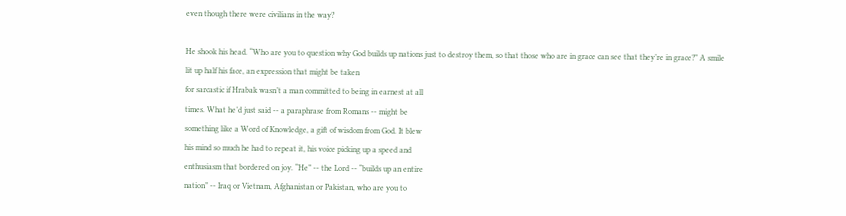even though there were civilians in the way?

He shook his head. “Who are you to question why God builds up nations just to destroy them, so that those who are in grace can see that they’re in grace?” A smile lit up half his face, an expression that might be taken
for sarcastic if Hrabak wasn’t a man committed to being in earnest at all
times. What he’d just said -- a paraphrase from Romans -- might be
something like a Word of Knowledge, a gift of wisdom from God. It blew
his mind so much he had to repeat it, his voice picking up a speed and
enthusiasm that bordered on joy. “He” -- the Lord -- “builds up an entire
nation” -- Iraq or Vietnam, Afghanistan or Pakistan, who are you to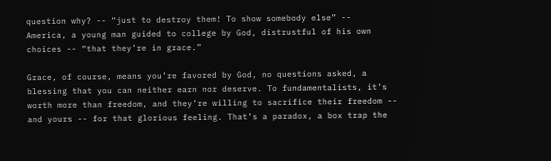question why? -- “just to destroy them! To show somebody else” --
America, a young man guided to college by God, distrustful of his own
choices -- “that they’re in grace.”

Grace, of course, means you’re favored by God, no questions asked, a
blessing that you can neither earn nor deserve. To fundamentalists, it’s
worth more than freedom, and they’re willing to sacrifice their freedom --
and yours -- for that glorious feeling. That’s a paradox, a box trap the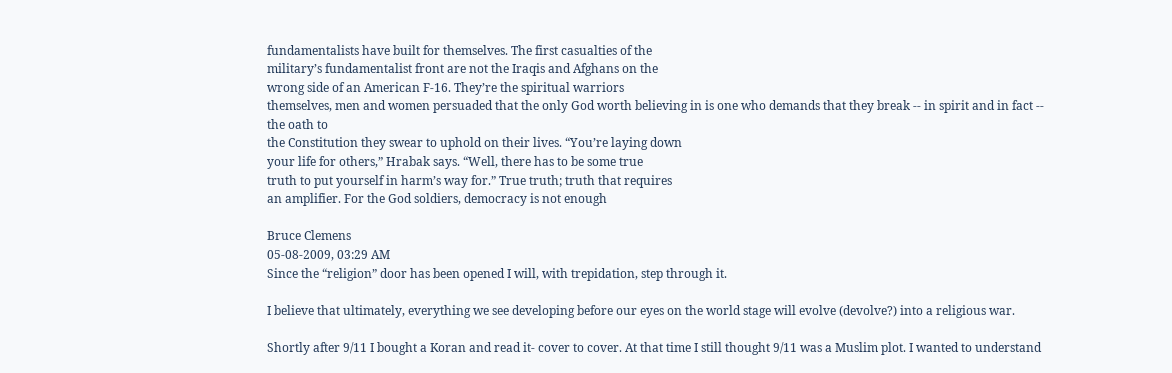fundamentalists have built for themselves. The first casualties of the
military’s fundamentalist front are not the Iraqis and Afghans on the
wrong side of an American F-16. They’re the spiritual warriors
themselves, men and women persuaded that the only God worth believing in is one who demands that they break -- in spirit and in fact -- the oath to
the Constitution they swear to uphold on their lives. “You’re laying down
your life for others,” Hrabak says. “Well, there has to be some true
truth to put yourself in harm’s way for.” True truth; truth that requires
an amplifier. For the God soldiers, democracy is not enough

Bruce Clemens
05-08-2009, 03:29 AM
Since the “religion” door has been opened I will, with trepidation, step through it.

I believe that ultimately, everything we see developing before our eyes on the world stage will evolve (devolve?) into a religious war.

Shortly after 9/11 I bought a Koran and read it- cover to cover. At that time I still thought 9/11 was a Muslim plot. I wanted to understand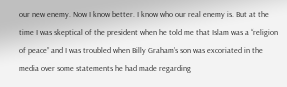our new enemy. Now I know better. I know who our real enemy is. But at the time I was skeptical of the president when he told me that Islam was a “religion of peace” and I was troubled when Billy Graham’s son was excoriated in the media over some statements he had made regarding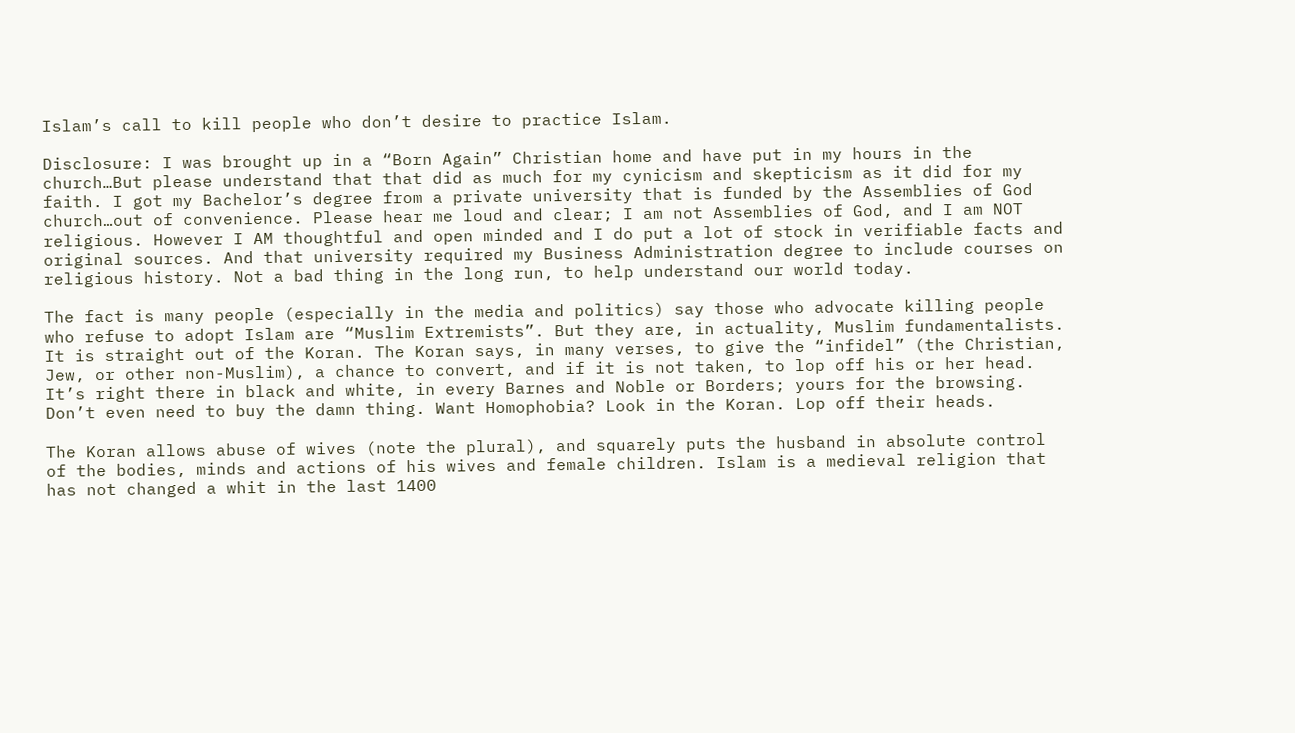Islam’s call to kill people who don’t desire to practice Islam.

Disclosure: I was brought up in a “Born Again” Christian home and have put in my hours in the church…But please understand that that did as much for my cynicism and skepticism as it did for my faith. I got my Bachelor’s degree from a private university that is funded by the Assemblies of God church…out of convenience. Please hear me loud and clear; I am not Assemblies of God, and I am NOT religious. However I AM thoughtful and open minded and I do put a lot of stock in verifiable facts and original sources. And that university required my Business Administration degree to include courses on religious history. Not a bad thing in the long run, to help understand our world today.

The fact is many people (especially in the media and politics) say those who advocate killing people who refuse to adopt Islam are “Muslim Extremists”. But they are, in actuality, Muslim fundamentalists. It is straight out of the Koran. The Koran says, in many verses, to give the “infidel” (the Christian, Jew, or other non-Muslim), a chance to convert, and if it is not taken, to lop off his or her head. It’s right there in black and white, in every Barnes and Noble or Borders; yours for the browsing. Don’t even need to buy the damn thing. Want Homophobia? Look in the Koran. Lop off their heads.

The Koran allows abuse of wives (note the plural), and squarely puts the husband in absolute control of the bodies, minds and actions of his wives and female children. Islam is a medieval religion that has not changed a whit in the last 1400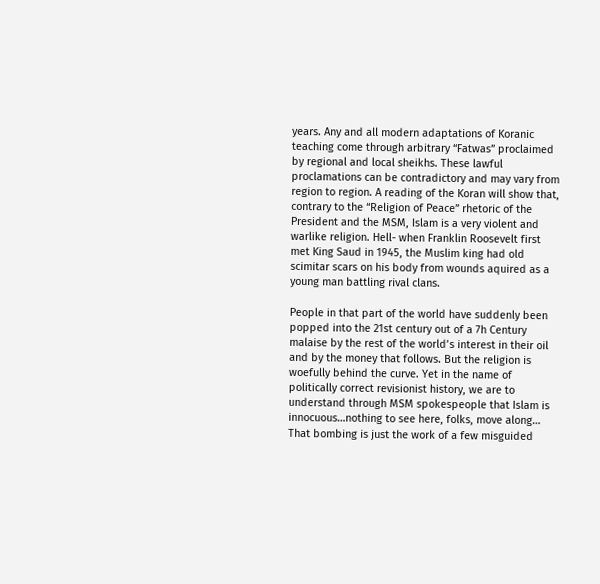years. Any and all modern adaptations of Koranic teaching come through arbitrary “Fatwas” proclaimed by regional and local sheikhs. These lawful proclamations can be contradictory and may vary from region to region. A reading of the Koran will show that, contrary to the “Religion of Peace” rhetoric of the President and the MSM, Islam is a very violent and warlike religion. Hell- when Franklin Roosevelt first met King Saud in 1945, the Muslim king had old scimitar scars on his body from wounds aquired as a young man battling rival clans.

People in that part of the world have suddenly been popped into the 21st century out of a 7h Century malaise by the rest of the world’s interest in their oil and by the money that follows. But the religion is woefully behind the curve. Yet in the name of politically correct revisionist history, we are to understand through MSM spokespeople that Islam is innocuous…nothing to see here, folks, move along… That bombing is just the work of a few misguided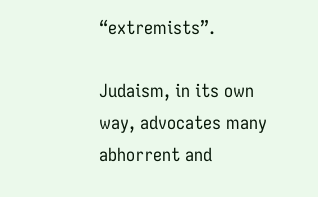“extremists”.

Judaism, in its own way, advocates many abhorrent and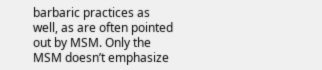barbaric practices as well, as are often pointed out by MSM. Only the MSM doesn’t emphasize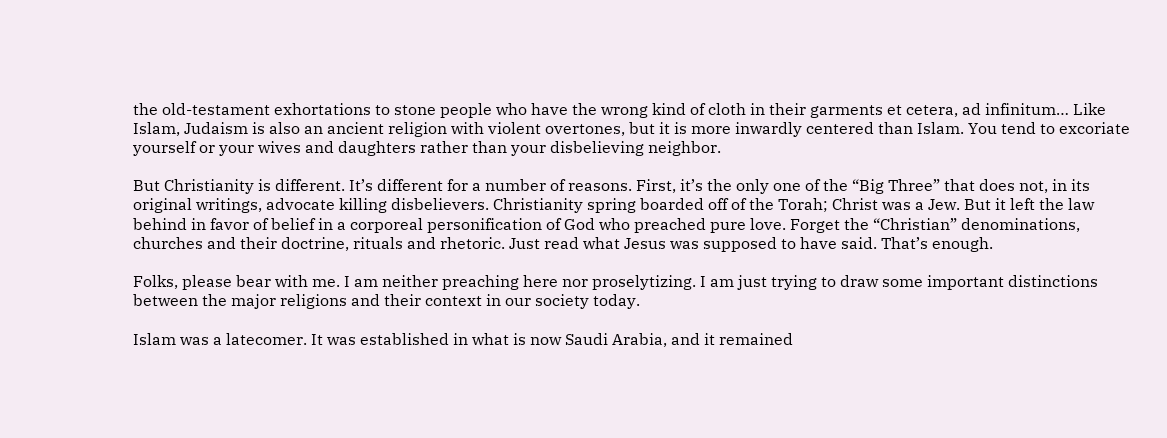the old-testament exhortations to stone people who have the wrong kind of cloth in their garments et cetera, ad infinitum… Like Islam, Judaism is also an ancient religion with violent overtones, but it is more inwardly centered than Islam. You tend to excoriate yourself or your wives and daughters rather than your disbelieving neighbor.

But Christianity is different. It’s different for a number of reasons. First, it’s the only one of the “Big Three” that does not, in its original writings, advocate killing disbelievers. Christianity spring boarded off of the Torah; Christ was a Jew. But it left the law behind in favor of belief in a corporeal personification of God who preached pure love. Forget the “Christian” denominations, churches and their doctrine, rituals and rhetoric. Just read what Jesus was supposed to have said. That’s enough.

Folks, please bear with me. I am neither preaching here nor proselytizing. I am just trying to draw some important distinctions between the major religions and their context in our society today.

Islam was a latecomer. It was established in what is now Saudi Arabia, and it remained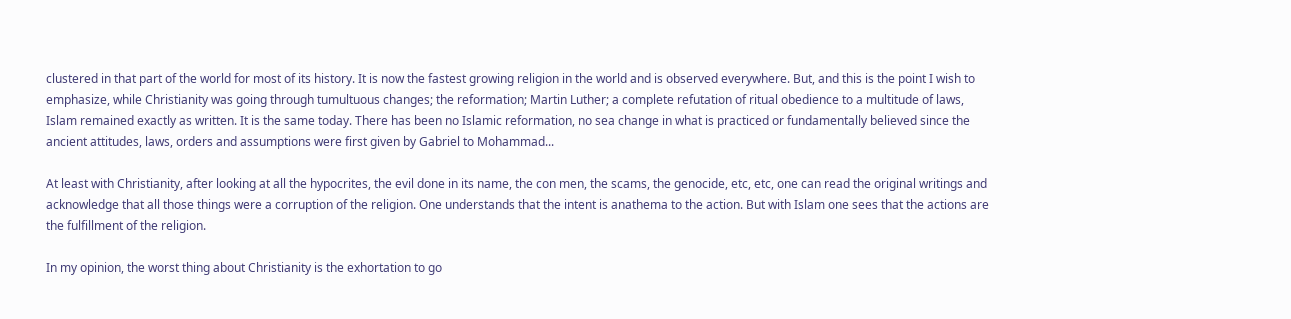clustered in that part of the world for most of its history. It is now the fastest growing religion in the world and is observed everywhere. But, and this is the point I wish to emphasize, while Christianity was going through tumultuous changes; the reformation; Martin Luther; a complete refutation of ritual obedience to a multitude of laws, Islam remained exactly as written. It is the same today. There has been no Islamic reformation, no sea change in what is practiced or fundamentally believed since the ancient attitudes, laws, orders and assumptions were first given by Gabriel to Mohammad...

At least with Christianity, after looking at all the hypocrites, the evil done in its name, the con men, the scams, the genocide, etc, etc, one can read the original writings and acknowledge that all those things were a corruption of the religion. One understands that the intent is anathema to the action. But with Islam one sees that the actions are the fulfillment of the religion.

In my opinion, the worst thing about Christianity is the exhortation to go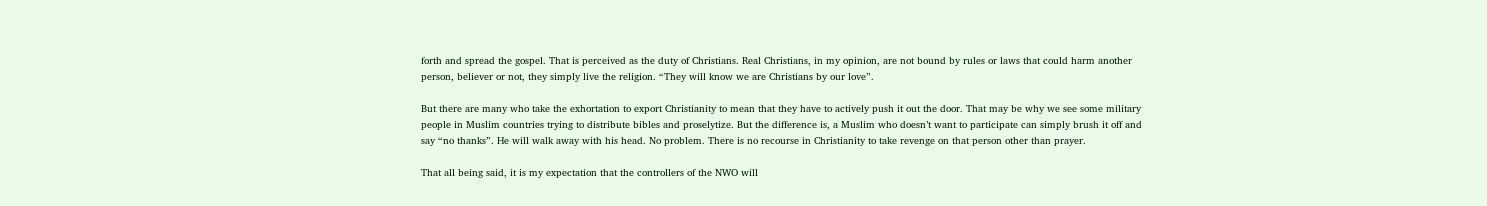forth and spread the gospel. That is perceived as the duty of Christians. Real Christians, in my opinion, are not bound by rules or laws that could harm another person, believer or not, they simply live the religion. “They will know we are Christians by our love”.

But there are many who take the exhortation to export Christianity to mean that they have to actively push it out the door. That may be why we see some military people in Muslim countries trying to distribute bibles and proselytize. But the difference is, a Muslim who doesn’t want to participate can simply brush it off and say “no thanks”. He will walk away with his head. No problem. There is no recourse in Christianity to take revenge on that person other than prayer.

That all being said, it is my expectation that the controllers of the NWO will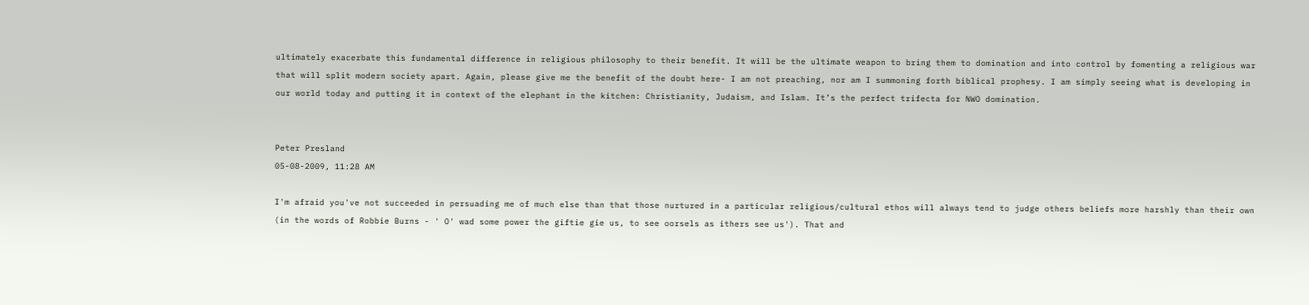ultimately exacerbate this fundamental difference in religious philosophy to their benefit. It will be the ultimate weapon to bring them to domination and into control by fomenting a religious war that will split modern society apart. Again, please give me the benefit of the doubt here- I am not preaching, nor am I summoning forth biblical prophesy. I am simply seeing what is developing in our world today and putting it in context of the elephant in the kitchen: Christianity, Judaism, and Islam. It’s the perfect trifecta for NWO domination.


Peter Presland
05-08-2009, 11:28 AM

I'm afraid you've not succeeded in persuading me of much else than that those nurtured in a particular religious/cultural ethos will always tend to judge others beliefs more harshly than their own (in the words of Robbie Burns - ' O' wad some power the giftie gie us, to see oorsels as ithers see us'). That and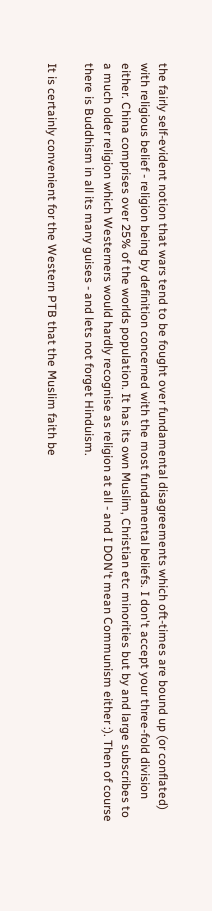the fairly self-evident notion that wars tend to be fought over fundamental disagreements which oft-times are bound up (or conflated) with religious belief - religion being by definition concerned with the most fundamental beliefs. I don't accept your three-fold division either. China comprises over 25% of the worlds population. It has its own Muslim, Christian etc minorities but by and large subscribes to a much older religion which Westerners would hardly recognise as religion at all - and I DON't mean Communism either :). Then of course there is Buddhism in all its many guises - and lets not forget Hinduism.

It is certainly convenient for the Western PTB that the Muslim faith be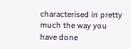characterised in pretty much the way you have done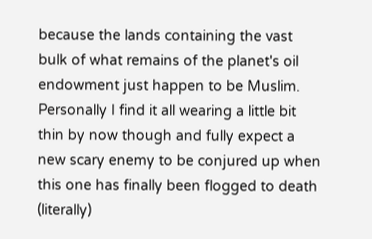because the lands containing the vast bulk of what remains of the planet's oil endowment just happen to be Muslim. Personally I find it all wearing a little bit thin by now though and fully expect a new scary enemy to be conjured up when this one has finally been flogged to death (literally)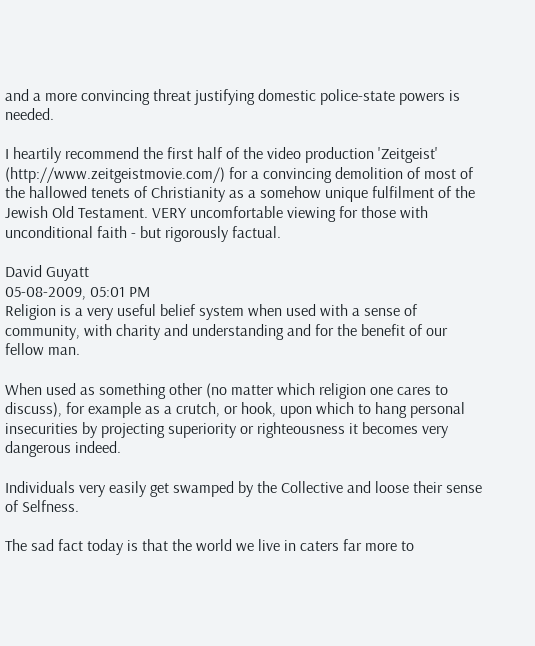and a more convincing threat justifying domestic police-state powers is needed.

I heartily recommend the first half of the video production 'Zeitgeist' (http://www.zeitgeistmovie.com/) for a convincing demolition of most of the hallowed tenets of Christianity as a somehow unique fulfilment of the Jewish Old Testament. VERY uncomfortable viewing for those with unconditional faith - but rigorously factual.

David Guyatt
05-08-2009, 05:01 PM
Religion is a very useful belief system when used with a sense of community, with charity and understanding and for the benefit of our fellow man.

When used as something other (no matter which religion one cares to discuss), for example as a crutch, or hook, upon which to hang personal insecurities by projecting superiority or righteousness it becomes very dangerous indeed.

Individuals very easily get swamped by the Collective and loose their sense of Selfness.

The sad fact today is that the world we live in caters far more to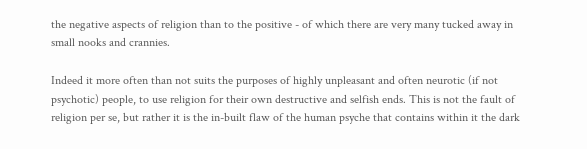the negative aspects of religion than to the positive - of which there are very many tucked away in small nooks and crannies.

Indeed it more often than not suits the purposes of highly unpleasant and often neurotic (if not psychotic) people, to use religion for their own destructive and selfish ends. This is not the fault of religion per se, but rather it is the in-built flaw of the human psyche that contains within it the dark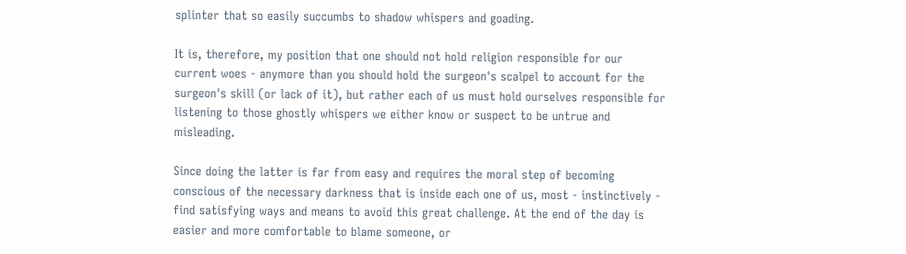splinter that so easily succumbs to shadow whispers and goading.

It is, therefore, my position that one should not hold religion responsible for our current woes - anymore than you should hold the surgeon's scalpel to account for the surgeon's skill (or lack of it), but rather each of us must hold ourselves responsible for listening to those ghostly whispers we either know or suspect to be untrue and misleading.

Since doing the latter is far from easy and requires the moral step of becoming conscious of the necessary darkness that is inside each one of us, most - instinctively - find satisfying ways and means to avoid this great challenge. At the end of the day is easier and more comfortable to blame someone, or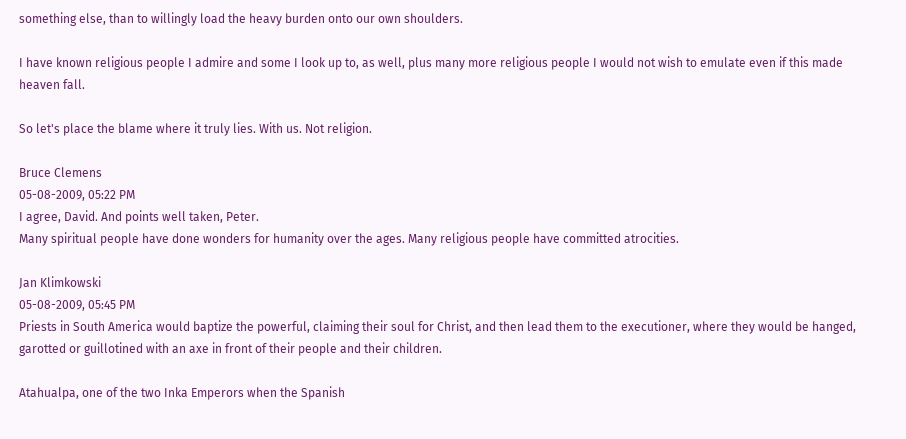something else, than to willingly load the heavy burden onto our own shoulders.

I have known religious people I admire and some I look up to, as well, plus many more religious people I would not wish to emulate even if this made heaven fall.

So let's place the blame where it truly lies. With us. Not religion.

Bruce Clemens
05-08-2009, 05:22 PM
I agree, David. And points well taken, Peter.
Many spiritual people have done wonders for humanity over the ages. Many religious people have committed atrocities.

Jan Klimkowski
05-08-2009, 05:45 PM
Priests in South America would baptize the powerful, claiming their soul for Christ, and then lead them to the executioner, where they would be hanged, garotted or guillotined with an axe in front of their people and their children.

Atahualpa, one of the two Inka Emperors when the Spanish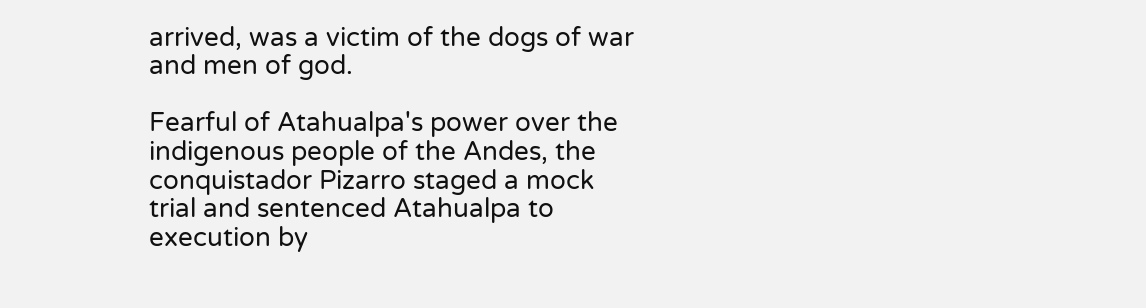arrived, was a victim of the dogs of war and men of god.

Fearful of Atahualpa's power over the indigenous people of the Andes, the conquistador Pizarro staged a mock trial and sentenced Atahualpa to execution by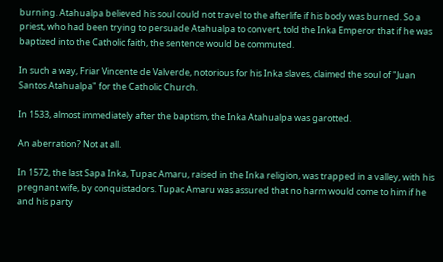burning. Atahualpa believed his soul could not travel to the afterlife if his body was burned. So a priest, who had been trying to persuade Atahualpa to convert, told the Inka Emperor that if he was baptized into the Catholic faith, the sentence would be commuted.

In such a way, Friar Vincente de Valverde, notorious for his Inka slaves, claimed the soul of "Juan Santos Atahualpa" for the Catholic Church.

In 1533, almost immediately after the baptism, the Inka Atahualpa was garotted.

An aberration? Not at all.

In 1572, the last Sapa Inka, Tupac Amaru, raised in the Inka religion, was trapped in a valley, with his pregnant wife, by conquistadors. Tupac Amaru was assured that no harm would come to him if he and his party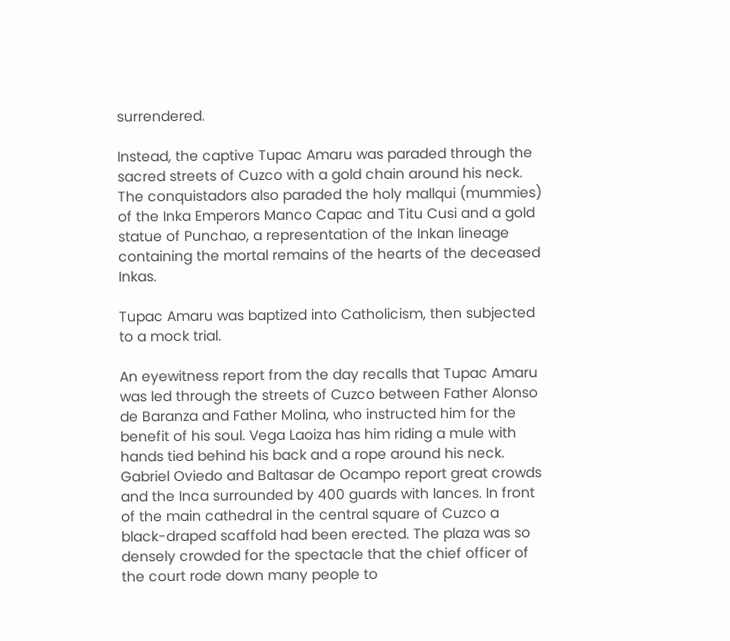surrendered.

Instead, the captive Tupac Amaru was paraded through the sacred streets of Cuzco with a gold chain around his neck. The conquistadors also paraded the holy mallqui (mummies) of the Inka Emperors Manco Capac and Titu Cusi and a gold statue of Punchao, a representation of the Inkan lineage containing the mortal remains of the hearts of the deceased Inkas.

Tupac Amaru was baptized into Catholicism, then subjected to a mock trial.

An eyewitness report from the day recalls that Tupac Amaru was led through the streets of Cuzco between Father Alonso de Baranza and Father Molina, who instructed him for the benefit of his soul. Vega Laoiza has him riding a mule with hands tied behind his back and a rope around his neck. Gabriel Oviedo and Baltasar de Ocampo report great crowds and the Inca surrounded by 400 guards with lances. In front of the main cathedral in the central square of Cuzco a black-draped scaffold had been erected. The plaza was so densely crowded for the spectacle that the chief officer of the court rode down many people to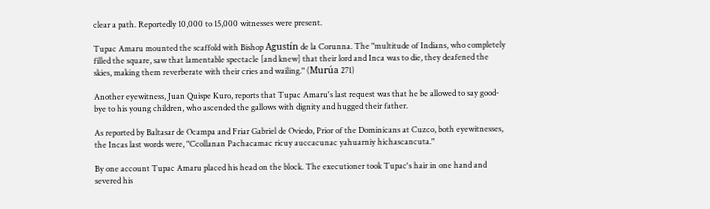clear a path. Reportedly 10,000 to 15,000 witnesses were present.

Tupac Amaru mounted the scaffold with Bishop Agustín de la Corunna. The "multitude of Indians, who completely filled the square, saw that lamentable spectacle [and knew] that their lord and Inca was to die, they deafened the skies, making them reverberate with their cries and wailing." (Murúa 271)

Another eyewitness, Juan Quispe Kuro, reports that Tupac Amaru's last request was that he be allowed to say good-bye to his young children, who ascended the gallows with dignity and hugged their father.

As reported by Baltasar de Ocampa and Friar Gabriel de Oviedo, Prior of the Dominicans at Cuzco, both eyewitnesses, the Incas last words were, "Ccollanan Pachacamac ricuy auccacunac yahuarniy hichascancuta."

By one account Tupac Amaru placed his head on the block. The executioner took Tupac's hair in one hand and severed his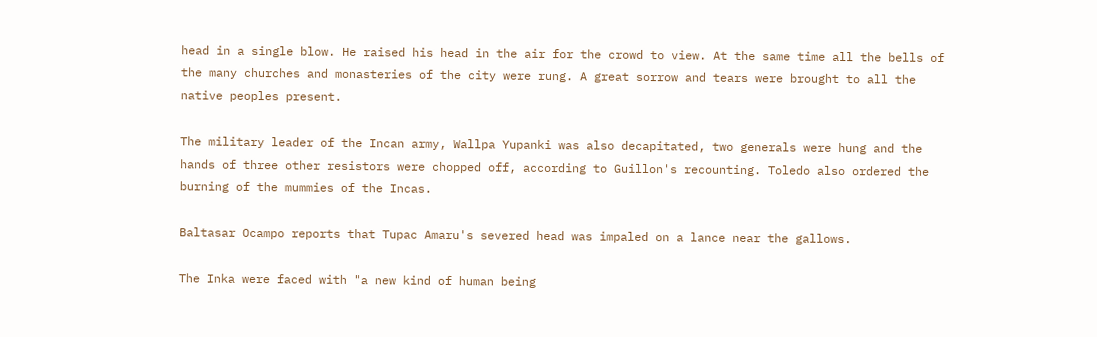head in a single blow. He raised his head in the air for the crowd to view. At the same time all the bells of the many churches and monasteries of the city were rung. A great sorrow and tears were brought to all the native peoples present.

The military leader of the Incan army, Wallpa Yupanki was also decapitated, two generals were hung and the hands of three other resistors were chopped off, according to Guillon's recounting. Toledo also ordered the burning of the mummies of the Incas.

Baltasar Ocampo reports that Tupac Amaru's severed head was impaled on a lance near the gallows.

The Inka were faced with "a new kind of human being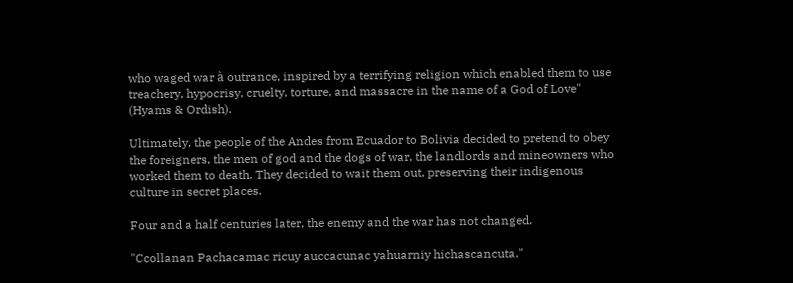who waged war à outrance, inspired by a terrifying religion which enabled them to use treachery, hypocrisy, cruelty, torture, and massacre in the name of a God of Love" (Hyams & Ordish).

Ultimately, the people of the Andes from Ecuador to Bolivia decided to pretend to obey the foreigners, the men of god and the dogs of war, the landlords and mineowners who worked them to death. They decided to wait them out, preserving their indigenous culture in secret places.

Four and a half centuries later, the enemy and the war has not changed.

"Ccollanan Pachacamac ricuy auccacunac yahuarniy hichascancuta."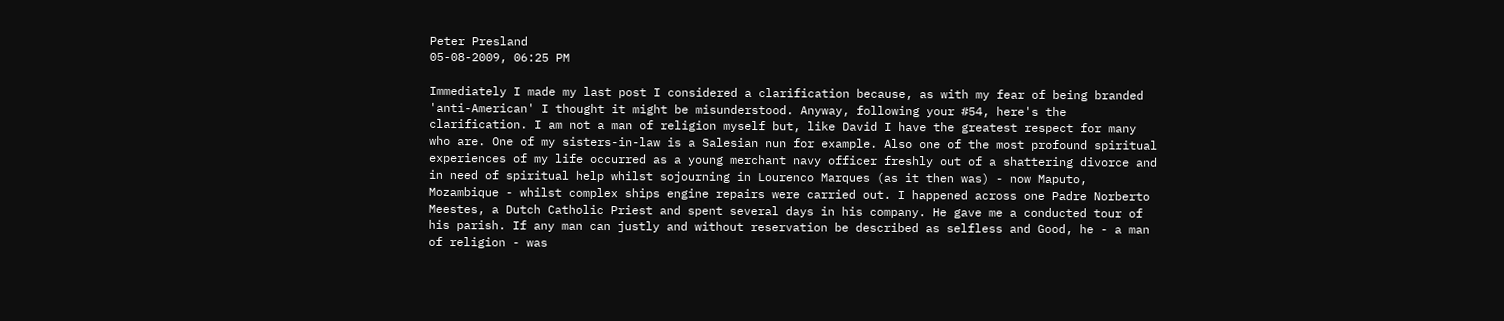Peter Presland
05-08-2009, 06:25 PM

Immediately I made my last post I considered a clarification because, as with my fear of being branded 'anti-American' I thought it might be misunderstood. Anyway, following your #54, here's the clarification. I am not a man of religion myself but, like David I have the greatest respect for many who are. One of my sisters-in-law is a Salesian nun for example. Also one of the most profound spiritual experiences of my life occurred as a young merchant navy officer freshly out of a shattering divorce and in need of spiritual help whilst sojourning in Lourenco Marques (as it then was) - now Maputo, Mozambique - whilst complex ships engine repairs were carried out. I happened across one Padre Norberto Meestes, a Dutch Catholic Priest and spent several days in his company. He gave me a conducted tour of his parish. If any man can justly and without reservation be described as selfless and Good, he - a man of religion - was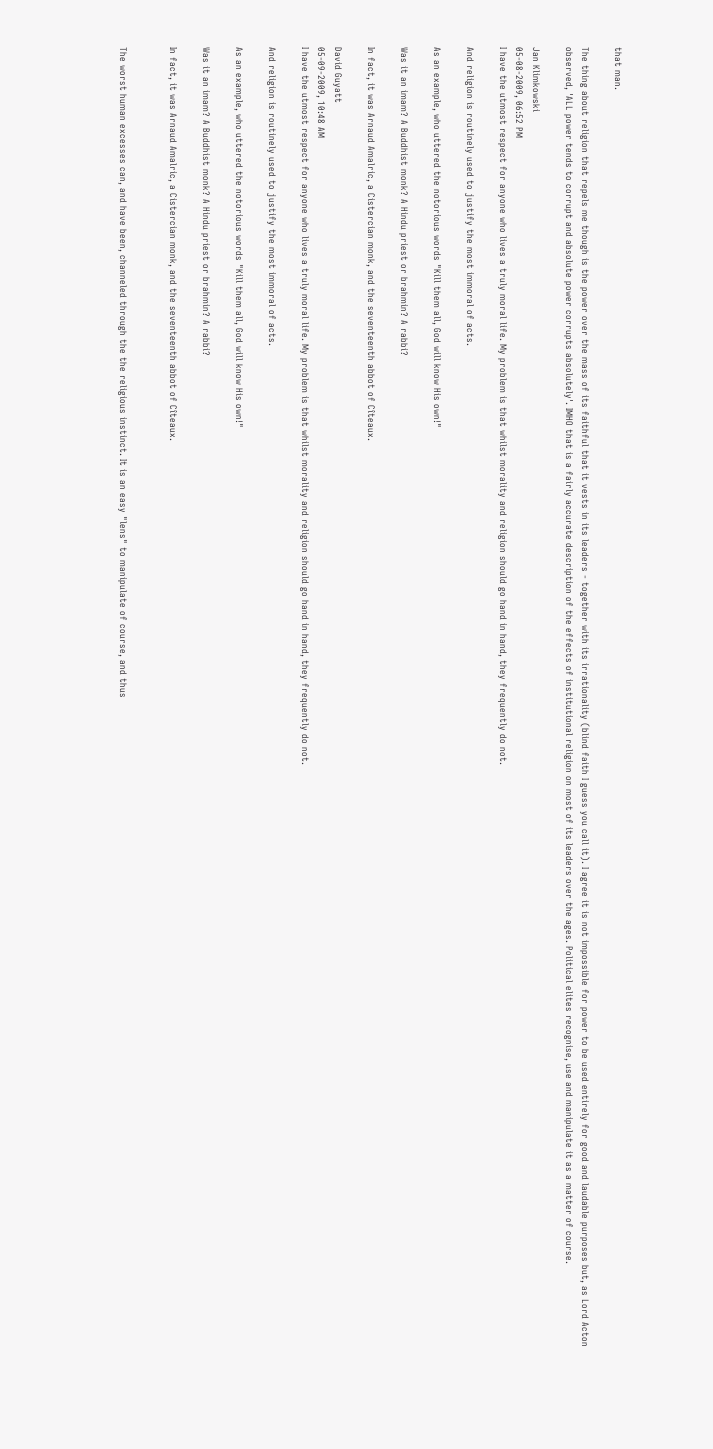that man.

The thing about religion that repels me though is the power over the mass of its faithful that it vests in its leaders - together with its irrationality (blind faith I guess you call it). I agree it is not impossible for power to be used entirely for good and laudable purposes but, as Lord Acton observed, 'ALL power tends to corrupt and absolute power corrupts absolutely'. IMHO that is a fairly accurate description of the effects of institutional religion on most of its leaders over the ages. Political elites recognise, use and manipulate it as a matter of course.

Jan Klimkowski
05-08-2009, 06:52 PM
I have the utmost respect for anyone who lives a truly moral life. My problem is that whilst morality and religion should go hand in hand, they frequently do not.

And religion is routinely used to justify the most immoral of acts.

As an example, who uttered the notorious words "Kill them all, God will know His own!"

Was it an imam? A Buddhist monk? A Hindu priest or brahmin? A rabbi?

In fact, it was Arnaud Amalric, a Cistercian monk, and the seventeenth abbot of Cîteaux.

David Guyatt
05-09-2009, 10:48 AM
I have the utmost respect for anyone who lives a truly moral life. My problem is that whilst morality and religion should go hand in hand, they frequently do not.

And religion is routinely used to justify the most immoral of acts.

As an example, who uttered the notorious words "Kill them all, God will know His own!"

Was it an imam? A Buddhist monk? A Hindu priest or brahmin? A rabbi?

In fact, it was Arnaud Amalric, a Cistercian monk, and the seventeenth abbot of Cîteaux.


The worst human excesses can, and have been, channeled through the the religious instinct. It is an easy "lens" to manipulate of course, and thus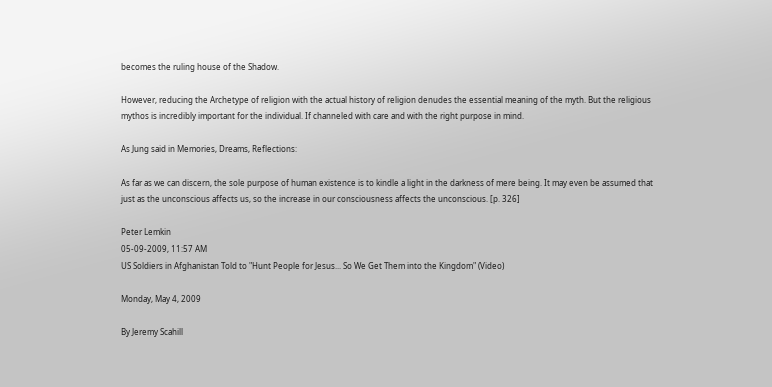becomes the ruling house of the Shadow.

However, reducing the Archetype of religion with the actual history of religion denudes the essential meaning of the myth. But the religious mythos is incredibly important for the individual. If channeled with care and with the right purpose in mind.

As Jung said in Memories, Dreams, Reflections:

As far as we can discern, the sole purpose of human existence is to kindle a light in the darkness of mere being. It may even be assumed that just as the unconscious affects us, so the increase in our consciousness affects the unconscious. [p. 326]

Peter Lemkin
05-09-2009, 11:57 AM
US Soldiers in Afghanistan Told to "Hunt People for Jesus... So We Get Them into the Kingdom" (Video)

Monday, May 4, 2009

By Jeremy Scahill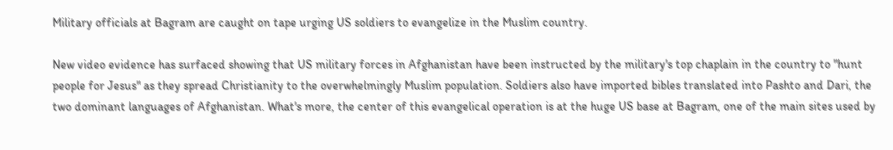Military officials at Bagram are caught on tape urging US soldiers to evangelize in the Muslim country.

New video evidence has surfaced showing that US military forces in Afghanistan have been instructed by the military's top chaplain in the country to "hunt people for Jesus" as they spread Christianity to the overwhelmingly Muslim population. Soldiers also have imported bibles translated into Pashto and Dari, the two dominant languages of Afghanistan. What's more, the center of this evangelical operation is at the huge US base at Bagram, one of the main sites used by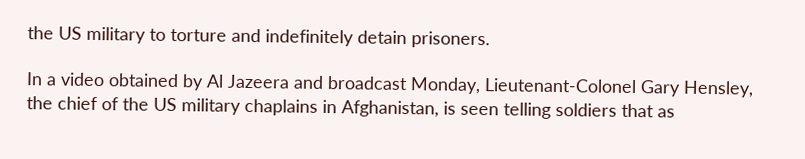the US military to torture and indefinitely detain prisoners.

In a video obtained by Al Jazeera and broadcast Monday, Lieutenant-Colonel Gary Hensley, the chief of the US military chaplains in Afghanistan, is seen telling soldiers that as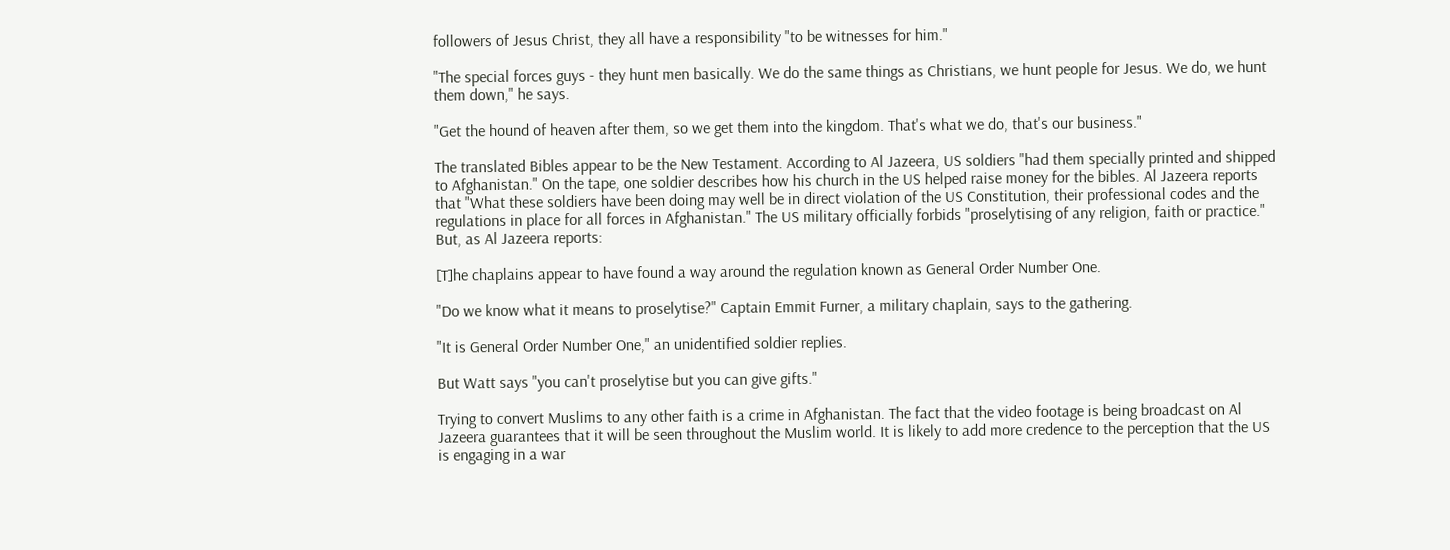followers of Jesus Christ, they all have a responsibility "to be witnesses for him."

"The special forces guys - they hunt men basically. We do the same things as Christians, we hunt people for Jesus. We do, we hunt them down," he says.

"Get the hound of heaven after them, so we get them into the kingdom. That's what we do, that's our business."

The translated Bibles appear to be the New Testament. According to Al Jazeera, US soldiers "had them specially printed and shipped to Afghanistan." On the tape, one soldier describes how his church in the US helped raise money for the bibles. Al Jazeera reports that "What these soldiers have been doing may well be in direct violation of the US Constitution, their professional codes and the regulations in place for all forces in Afghanistan." The US military officially forbids "proselytising of any religion, faith or practice." But, as Al Jazeera reports:

[T]he chaplains appear to have found a way around the regulation known as General Order Number One.

"Do we know what it means to proselytise?" Captain Emmit Furner, a military chaplain, says to the gathering.

"It is General Order Number One," an unidentified soldier replies.

But Watt says "you can't proselytise but you can give gifts."

Trying to convert Muslims to any other faith is a crime in Afghanistan. The fact that the video footage is being broadcast on Al Jazeera guarantees that it will be seen throughout the Muslim world. It is likely to add more credence to the perception that the US is engaging in a war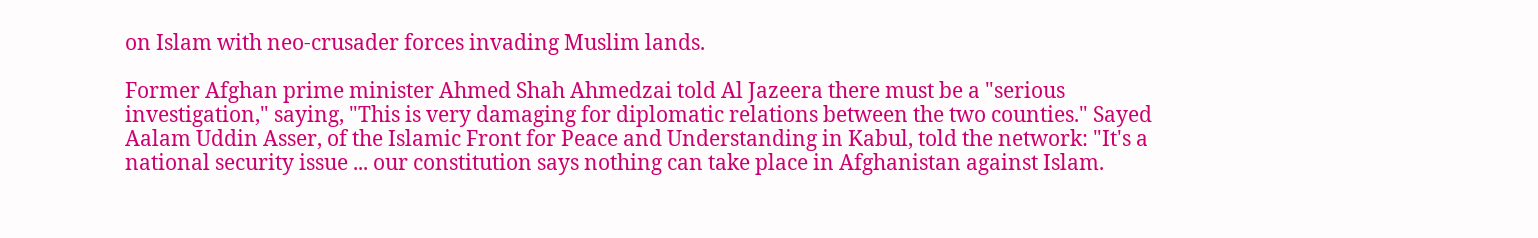on Islam with neo-crusader forces invading Muslim lands.

Former Afghan prime minister Ahmed Shah Ahmedzai told Al Jazeera there must be a "serious investigation," saying, "This is very damaging for diplomatic relations between the two counties." Sayed Aalam Uddin Asser, of the Islamic Front for Peace and Understanding in Kabul, told the network: "It's a national security issue ... our constitution says nothing can take place in Afghanistan against Islam.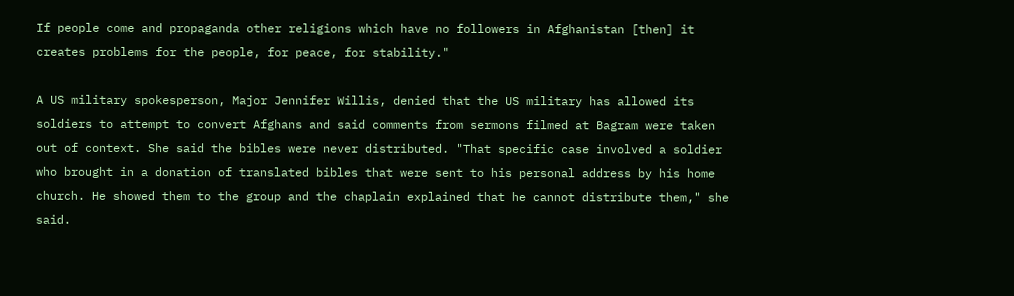If people come and propaganda other religions which have no followers in Afghanistan [then] it creates problems for the people, for peace, for stability."

A US military spokesperson, Major Jennifer Willis, denied that the US military has allowed its soldiers to attempt to convert Afghans and said comments from sermons filmed at Bagram were taken out of context. She said the bibles were never distributed. "That specific case involved a soldier who brought in a donation of translated bibles that were sent to his personal address by his home church. He showed them to the group and the chaplain explained that he cannot distribute them," she said.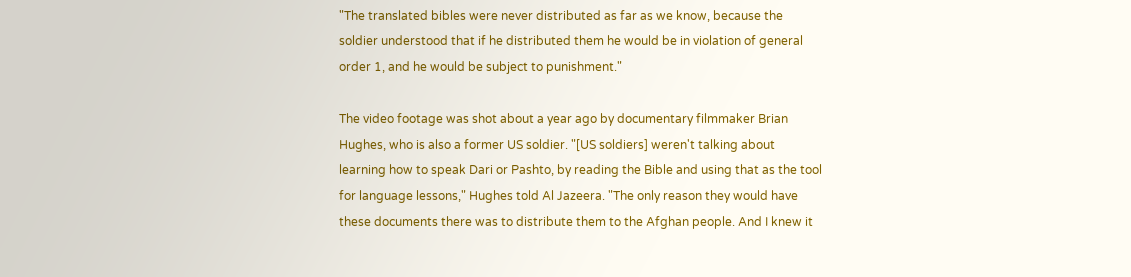"The translated bibles were never distributed as far as we know, because the soldier understood that if he distributed them he would be in violation of general order 1, and he would be subject to punishment."

The video footage was shot about a year ago by documentary filmmaker Brian Hughes, who is also a former US soldier. "[US soldiers] weren't talking about learning how to speak Dari or Pashto, by reading the Bible and using that as the tool for language lessons," Hughes told Al Jazeera. "The only reason they would have these documents there was to distribute them to the Afghan people. And I knew it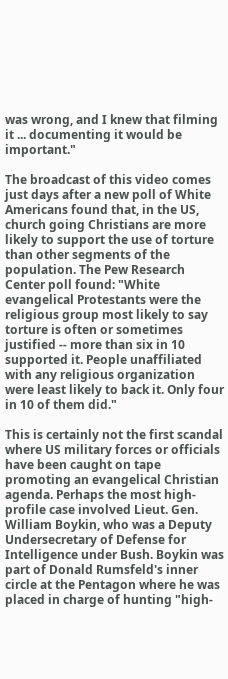was wrong, and I knew that filming it ... documenting it would be important."

The broadcast of this video comes just days after a new poll of White Americans found that, in the US, church going Christians are more likely to support the use of torture than other segments of the population. The Pew Research Center poll found: "White evangelical Protestants were the religious group most likely to say torture is often or sometimes justified -- more than six in 10 supported it. People unaffiliated with any religious organization were least likely to back it. Only four in 10 of them did."

This is certainly not the first scandal where US military forces or officials have been caught on tape promoting an evangelical Christian agenda. Perhaps the most high-profile case involved Lieut. Gen. William Boykin, who was a Deputy Undersecretary of Defense for Intelligence under Bush. Boykin was part of Donald Rumsfeld's inner circle at the Pentagon where he was placed in charge of hunting "high-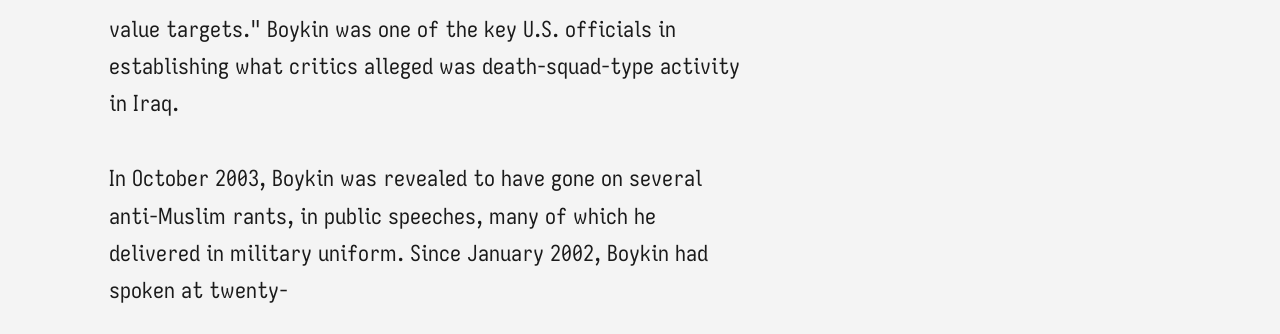value targets." Boykin was one of the key U.S. officials in establishing what critics alleged was death-squad-type activity in Iraq.

In October 2003, Boykin was revealed to have gone on several anti-Muslim rants, in public speeches, many of which he delivered in military uniform. Since January 2002, Boykin had spoken at twenty-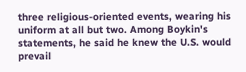three religious-oriented events, wearing his uniform at all but two. Among Boykin's statements, he said he knew the U.S. would prevail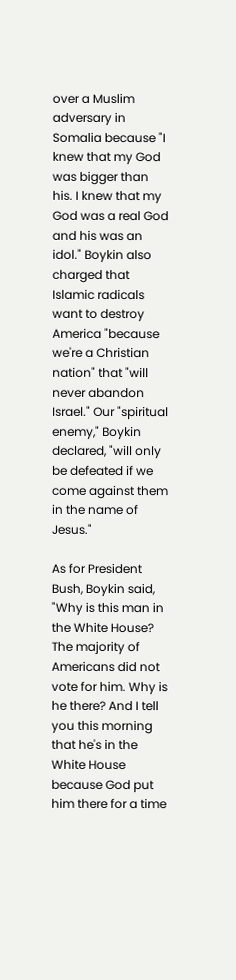over a Muslim adversary in Somalia because "I knew that my God was bigger than his. I knew that my God was a real God and his was an idol." Boykin also charged that Islamic radicals want to destroy America "because we're a Christian nation" that "will never abandon Israel." Our "spiritual enemy," Boykin declared, "will only be defeated if we come against them in the name of Jesus."

As for President Bush, Boykin said, "Why is this man in the White House? The majority of Americans did not vote for him. Why is he there? And I tell you this morning that he's in the White House because God put him there for a time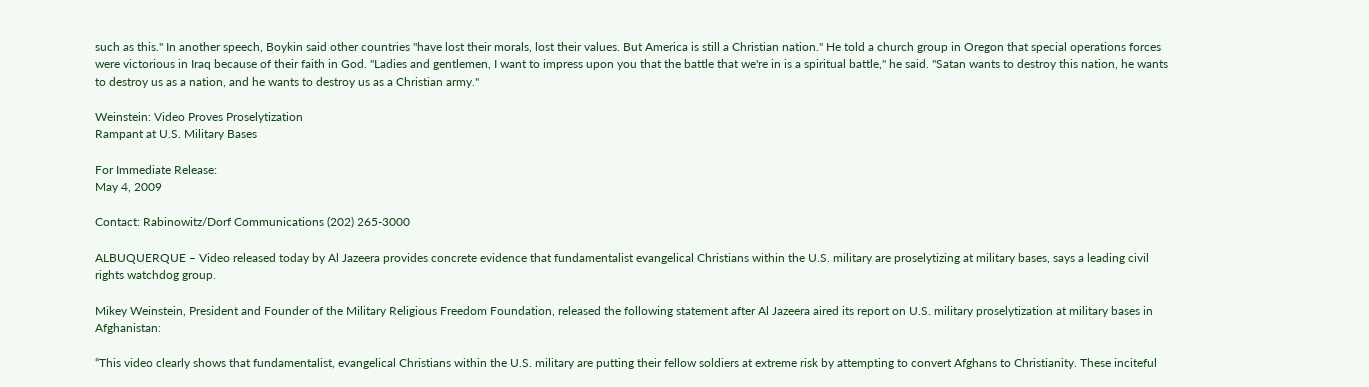such as this." In another speech, Boykin said other countries "have lost their morals, lost their values. But America is still a Christian nation." He told a church group in Oregon that special operations forces were victorious in Iraq because of their faith in God. "Ladies and gentlemen, I want to impress upon you that the battle that we're in is a spiritual battle," he said. "Satan wants to destroy this nation, he wants to destroy us as a nation, and he wants to destroy us as a Christian army."

Weinstein: Video Proves Proselytization
Rampant at U.S. Military Bases

For Immediate Release:
May 4, 2009

Contact: Rabinowitz/Dorf Communications (202) 265-3000

ALBUQUERQUE – Video released today by Al Jazeera provides concrete evidence that fundamentalist evangelical Christians within the U.S. military are proselytizing at military bases, says a leading civil rights watchdog group.

Mikey Weinstein, President and Founder of the Military Religious Freedom Foundation, released the following statement after Al Jazeera aired its report on U.S. military proselytization at military bases in Afghanistan:

“This video clearly shows that fundamentalist, evangelical Christians within the U.S. military are putting their fellow soldiers at extreme risk by attempting to convert Afghans to Christianity. These inciteful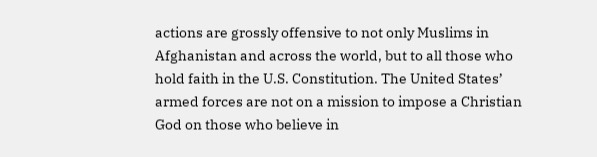actions are grossly offensive to not only Muslims in Afghanistan and across the world, but to all those who hold faith in the U.S. Constitution. The United States’ armed forces are not on a mission to impose a Christian God on those who believe in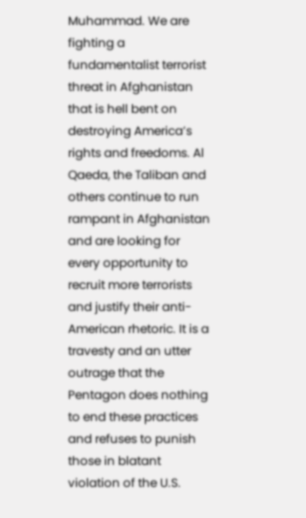Muhammad. We are fighting a fundamentalist terrorist threat in Afghanistan that is hell bent on destroying America’s rights and freedoms. Al Qaeda, the Taliban and others continue to run rampant in Afghanistan and are looking for every opportunity to recruit more terrorists and justify their anti-American rhetoric. It is a travesty and an utter outrage that the Pentagon does nothing to end these practices and refuses to punish those in blatant violation of the U.S.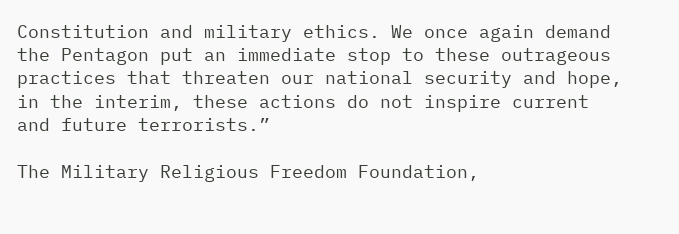Constitution and military ethics. We once again demand the Pentagon put an immediate stop to these outrageous practices that threaten our national security and hope, in the interim, these actions do not inspire current and future terrorists.”

The Military Religious Freedom Foundation,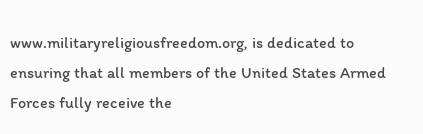www.militaryreligiousfreedom.org, is dedicated to ensuring that all members of the United States Armed Forces fully receive the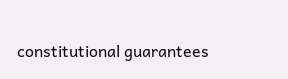constitutional guarantees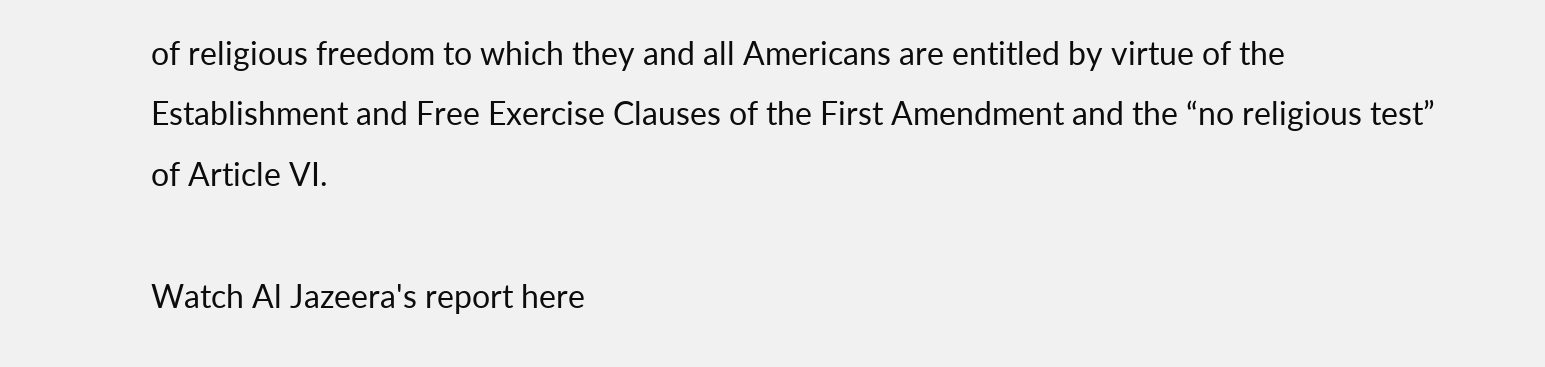of religious freedom to which they and all Americans are entitled by virtue of the Establishment and Free Exercise Clauses of the First Amendment and the “no religious test” of Article VI.

Watch Al Jazeera's report here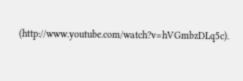(http://www.youtube.com/watch?v=hVGmbzDLq5c).